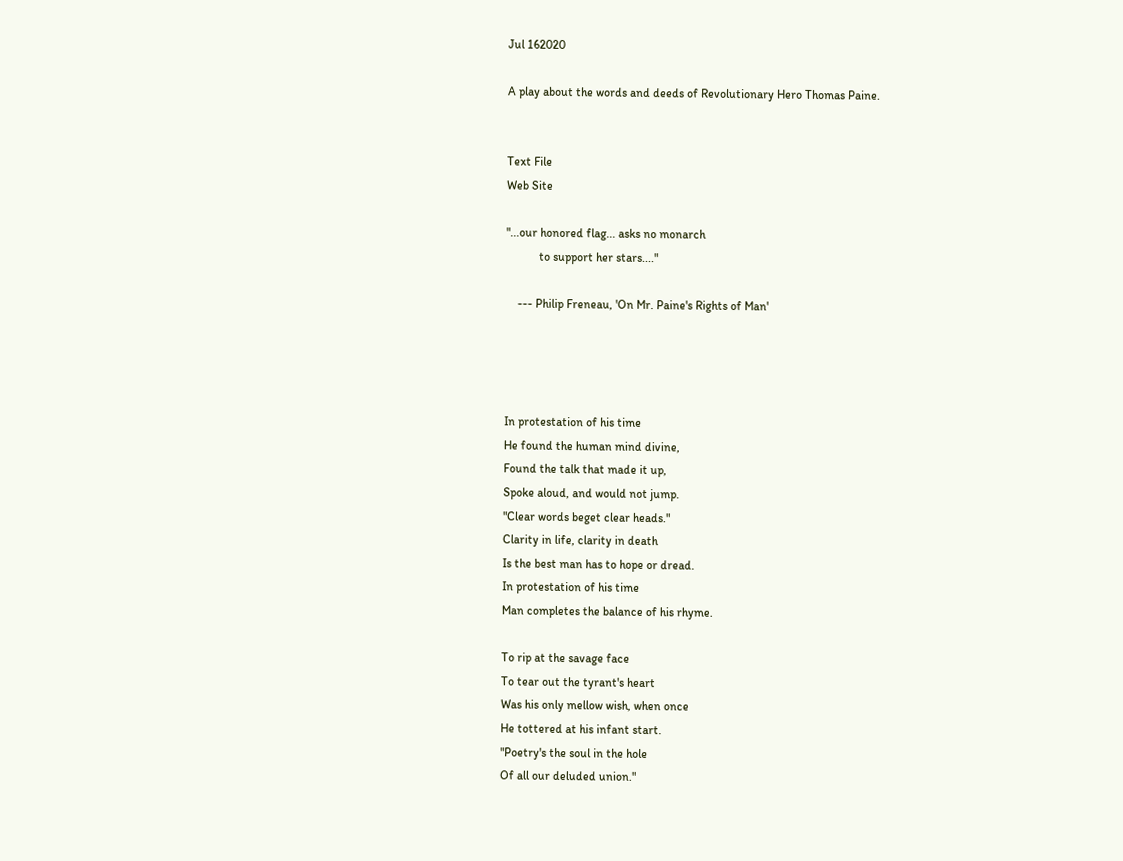Jul 162020

A play about the words and deeds of Revolutionary Hero Thomas Paine.


Text File
Web Site

"...our honored flag... asks no monarch
           to support her stars...."

    --- Philip Freneau, 'On Mr. Paine's Rights of Man'




In protestation of his time
He found the human mind divine,
Found the talk that made it up,
Spoke aloud, and would not jump.
"Clear words beget clear heads."
Clarity in life, clarity in death
Is the best man has to hope or dread.
In protestation of his time
Man completes the balance of his rhyme.

To rip at the savage face
To tear out the tyrant's heart
Was his only mellow wish, when once
He tottered at his infant start.
"Poetry's the soul in the hole
Of all our deluded union."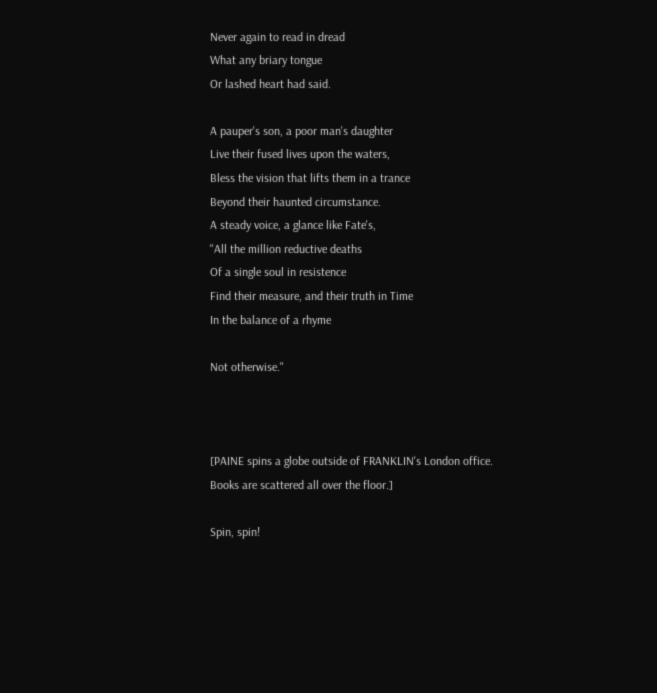Never again to read in dread
What any briary tongue
Or lashed heart had said.

A pauper's son, a poor man's daughter
Live their fused lives upon the waters,
Bless the vision that lifts them in a trance
Beyond their haunted circumstance.
A steady voice, a glance like Fate's,
"All the million reductive deaths
Of a single soul in resistence
Find their measure, and their truth in Time
In the balance of a rhyme

Not otherwise."



[PAINE spins a globe outside of FRANKLIN's London office.
Books are scattered all over the floor.]

Spin, spin!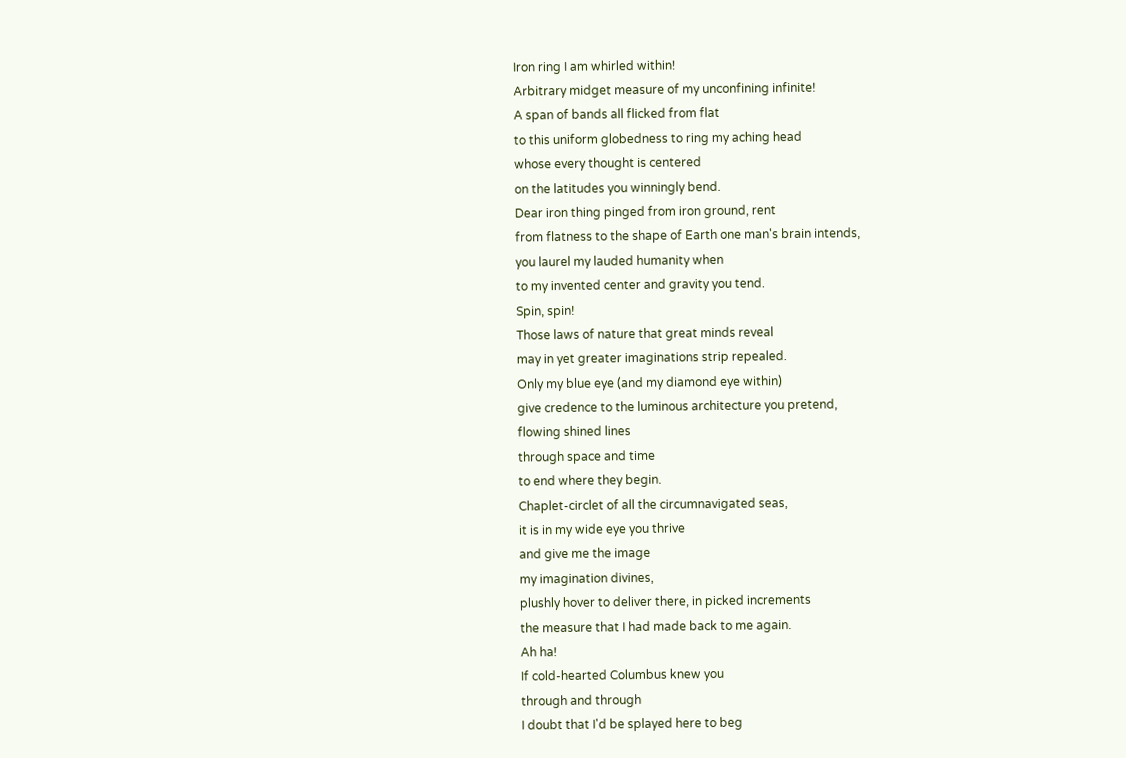Iron ring I am whirled within!
Arbitrary midget measure of my unconfining infinite!
A span of bands all flicked from flat
to this uniform globedness to ring my aching head
whose every thought is centered
on the latitudes you winningly bend.
Dear iron thing pinged from iron ground, rent
from flatness to the shape of Earth one man's brain intends,
you laurel my lauded humanity when
to my invented center and gravity you tend.
Spin, spin!
Those laws of nature that great minds reveal
may in yet greater imaginations strip repealed.
Only my blue eye (and my diamond eye within)
give credence to the luminous architecture you pretend,
flowing shined lines
through space and time
to end where they begin.
Chaplet-circlet of all the circumnavigated seas,
it is in my wide eye you thrive
and give me the image
my imagination divines,
plushly hover to deliver there, in picked increments
the measure that I had made back to me again.
Ah ha!
If cold-hearted Columbus knew you
through and through
I doubt that I'd be splayed here to beg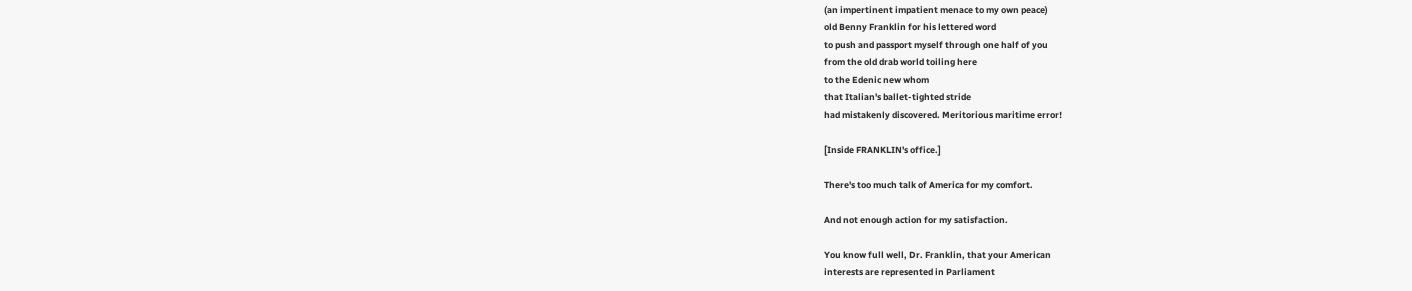(an impertinent impatient menace to my own peace)
old Benny Franklin for his lettered word
to push and passport myself through one half of you
from the old drab world toiling here
to the Edenic new whom
that Italian's ballet-tighted stride
had mistakenly discovered. Meritorious maritime error!

[Inside FRANKLIN's office.]

There's too much talk of America for my comfort.

And not enough action for my satisfaction.

You know full well, Dr. Franklin, that your American
interests are represented in Parliament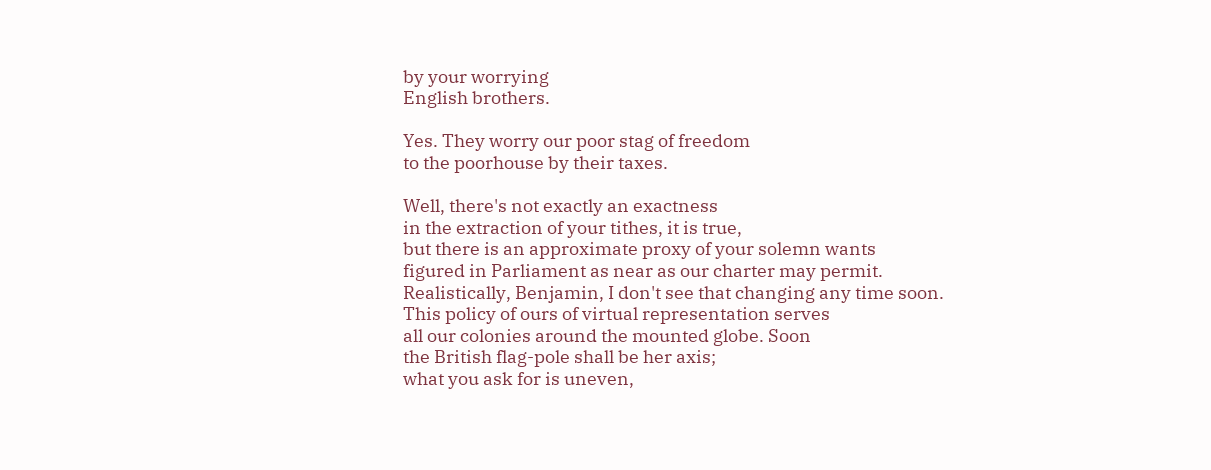by your worrying
English brothers.

Yes. They worry our poor stag of freedom
to the poorhouse by their taxes.

Well, there's not exactly an exactness
in the extraction of your tithes, it is true,
but there is an approximate proxy of your solemn wants
figured in Parliament as near as our charter may permit.
Realistically, Benjamin, I don't see that changing any time soon.
This policy of ours of virtual representation serves
all our colonies around the mounted globe. Soon
the British flag-pole shall be her axis;
what you ask for is uneven,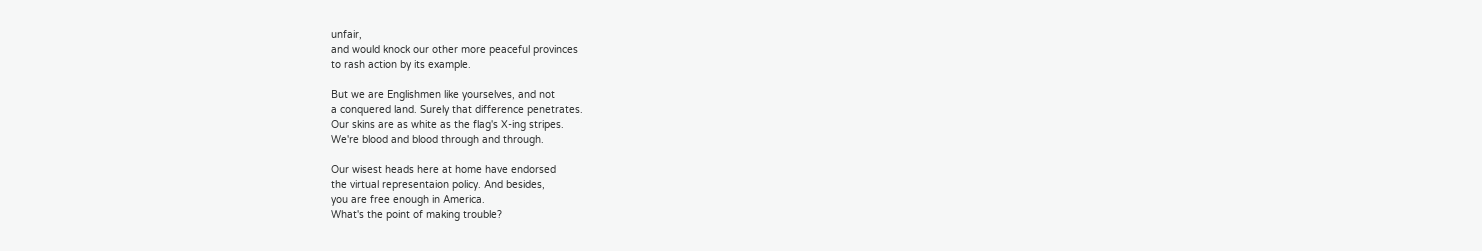unfair,
and would knock our other more peaceful provinces
to rash action by its example.

But we are Englishmen like yourselves, and not
a conquered land. Surely that difference penetrates.
Our skins are as white as the flag's X-ing stripes.
We're blood and blood through and through.

Our wisest heads here at home have endorsed
the virtual representaion policy. And besides,
you are free enough in America.
What's the point of making trouble?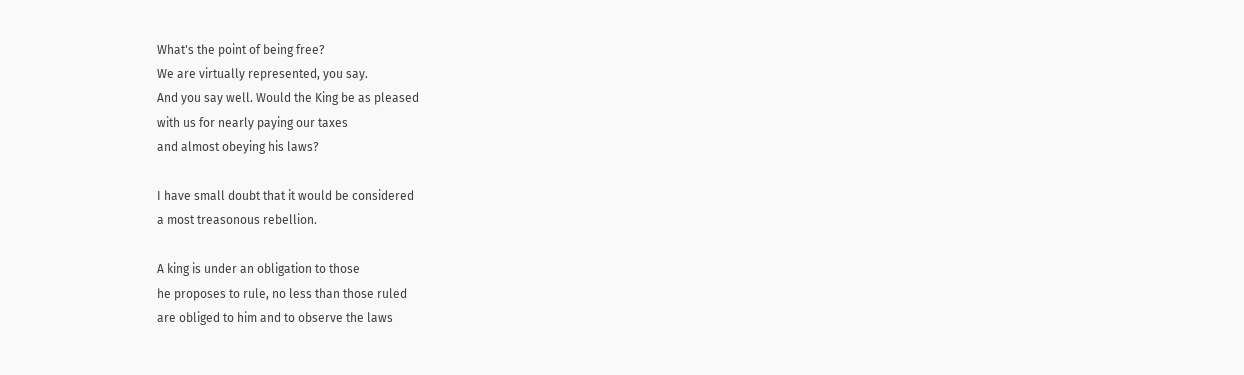What's the point of being free?
We are virtually represented, you say.
And you say well. Would the King be as pleased
with us for nearly paying our taxes
and almost obeying his laws?

I have small doubt that it would be considered
a most treasonous rebellion.

A king is under an obligation to those
he proposes to rule, no less than those ruled
are obliged to him and to observe the laws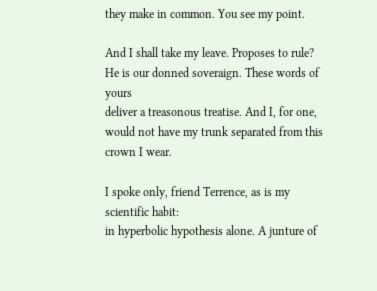they make in common. You see my point.

And I shall take my leave. Proposes to rule?
He is our donned soveraign. These words of yours
deliver a treasonous treatise. And I, for one,
would not have my trunk separated from this crown I wear.

I spoke only, friend Terrence, as is my scientific habit:
in hyperbolic hypothesis alone. A junture of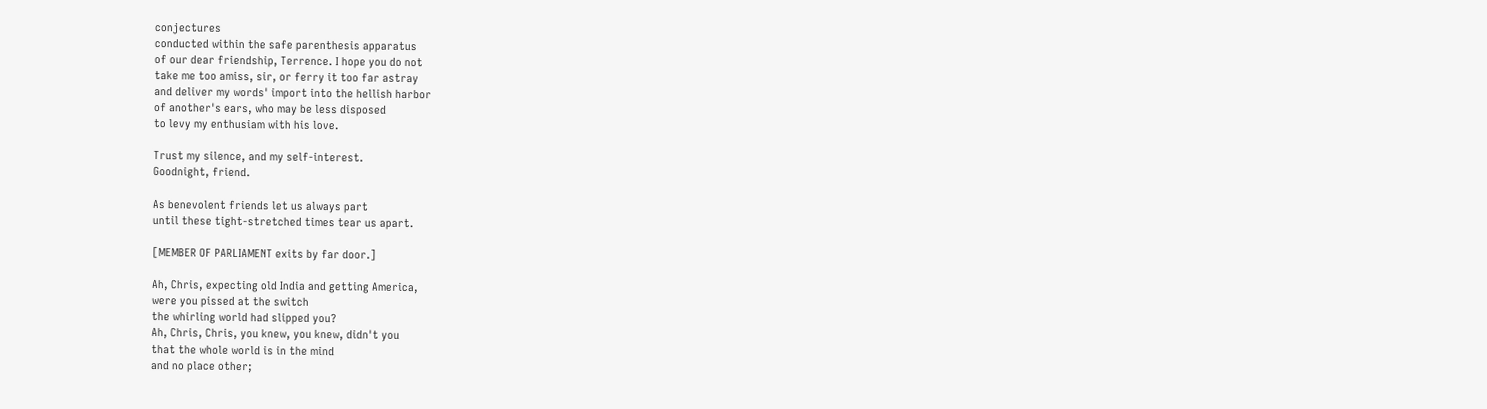conjectures
conducted within the safe parenthesis apparatus
of our dear friendship, Terrence. I hope you do not
take me too amiss, sir, or ferry it too far astray
and deliver my words' import into the hellish harbor
of another's ears, who may be less disposed
to levy my enthusiam with his love.

Trust my silence, and my self-interest.
Goodnight, friend.

As benevolent friends let us always part
until these tight-stretched times tear us apart.

[MEMBER OF PARLIAMENT exits by far door.]

Ah, Chris, expecting old India and getting America,
were you pissed at the switch
the whirling world had slipped you?
Ah, Chris, Chris, you knew, you knew, didn't you
that the whole world is in the mind
and no place other;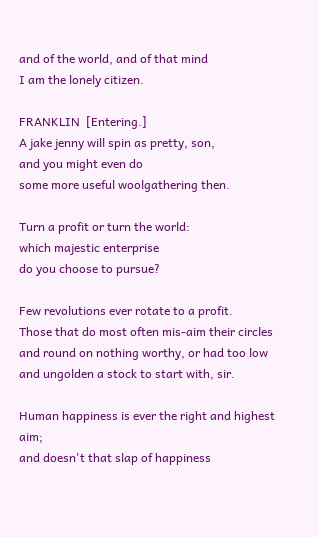and of the world, and of that mind
I am the lonely citizen.

FRANKLIN  [Entering.]
A jake jenny will spin as pretty, son,
and you might even do
some more useful woolgathering then.

Turn a profit or turn the world:
which majestic enterprise
do you choose to pursue?

Few revolutions ever rotate to a profit.
Those that do most often mis-aim their circles
and round on nothing worthy, or had too low
and ungolden a stock to start with, sir.

Human happiness is ever the right and highest aim;
and doesn't that slap of happiness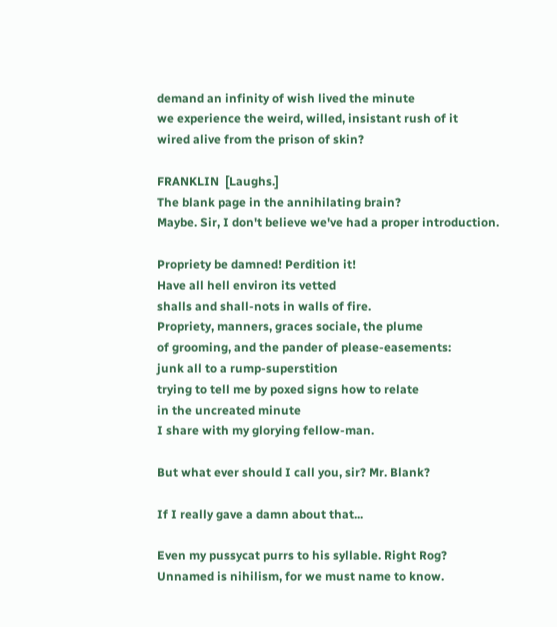demand an infinity of wish lived the minute
we experience the weird, willed, insistant rush of it
wired alive from the prison of skin?

FRANKLIN  [Laughs.]
The blank page in the annihilating brain?
Maybe. Sir, I don't believe we've had a proper introduction.

Propriety be damned! Perdition it!
Have all hell environ its vetted
shalls and shall-nots in walls of fire.
Propriety, manners, graces sociale, the plume
of grooming, and the pander of please-easements:
junk all to a rump-superstition
trying to tell me by poxed signs how to relate
in the uncreated minute
I share with my glorying fellow-man.

But what ever should I call you, sir? Mr. Blank?

If I really gave a damn about that...

Even my pussycat purrs to his syllable. Right Rog?
Unnamed is nihilism, for we must name to know.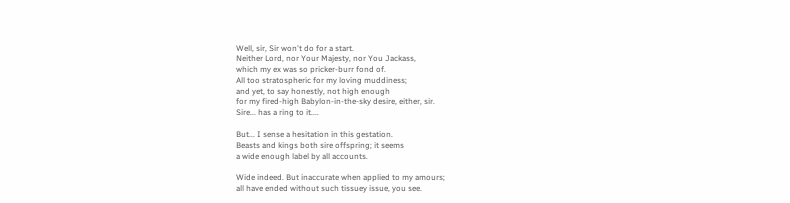Well, sir, Sir won't do for a start.
Neither Lord, nor Your Majesty, nor You Jackass,
which my ex was so pricker-burr fond of.
All too stratospheric for my loving muddiness;
and yet, to say honestly, not high enough
for my fired-high Babylon-in-the-sky desire, either, sir.
Sire... has a ring to it....

But... I sense a hesitation in this gestation.
Beasts and kings both sire offspring; it seems
a wide enough label by all accounts.

Wide indeed. But inaccurate when applied to my amours;
all have ended without such tissuey issue, you see.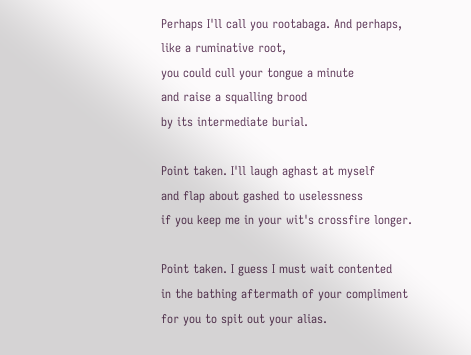Perhaps I'll call you rootabaga. And perhaps,
like a ruminative root,
you could cull your tongue a minute
and raise a squalling brood
by its intermediate burial.

Point taken. I'll laugh aghast at myself
and flap about gashed to uselessness
if you keep me in your wit's crossfire longer.

Point taken. I guess I must wait contented
in the bathing aftermath of your compliment
for you to spit out your alias.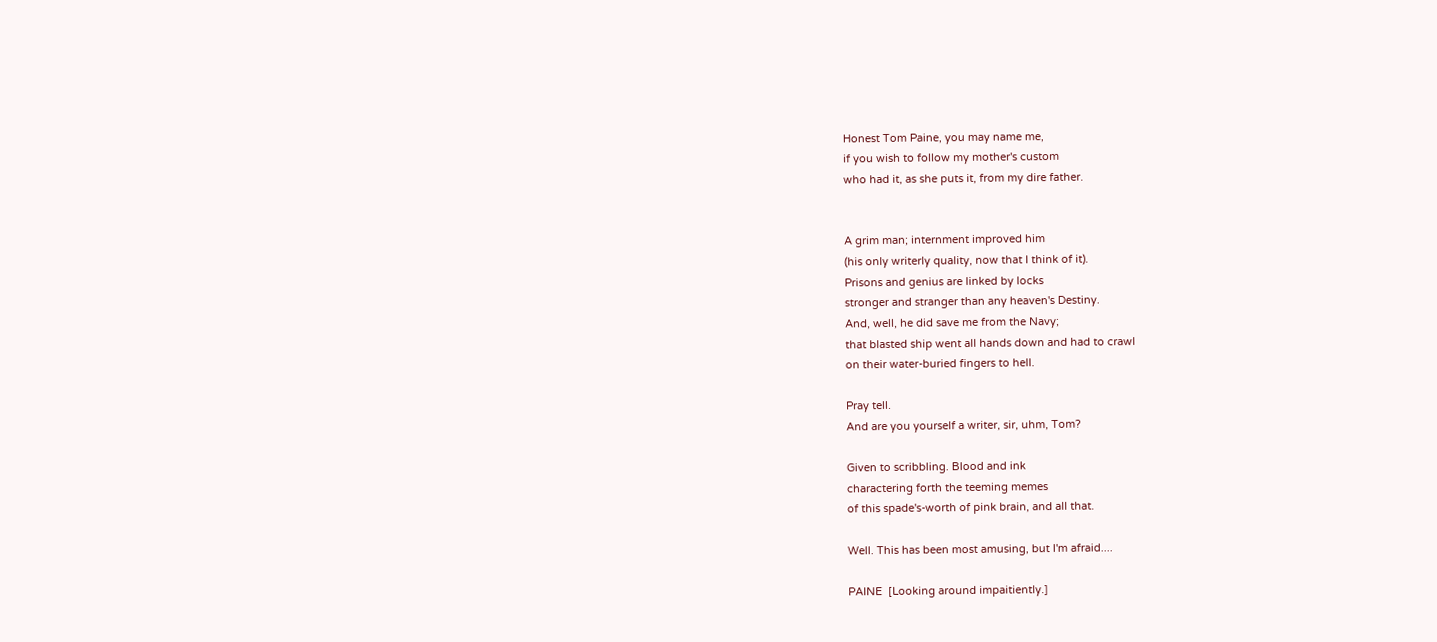Honest Tom Paine, you may name me,
if you wish to follow my mother's custom
who had it, as she puts it, from my dire father.


A grim man; internment improved him
(his only writerly quality, now that I think of it).
Prisons and genius are linked by locks
stronger and stranger than any heaven's Destiny.
And, well, he did save me from the Navy;
that blasted ship went all hands down and had to crawl
on their water-buried fingers to hell.

Pray tell.
And are you yourself a writer, sir, uhm, Tom?

Given to scribbling. Blood and ink
charactering forth the teeming memes
of this spade's-worth of pink brain, and all that.

Well. This has been most amusing, but I'm afraid....

PAINE  [Looking around impaitiently.]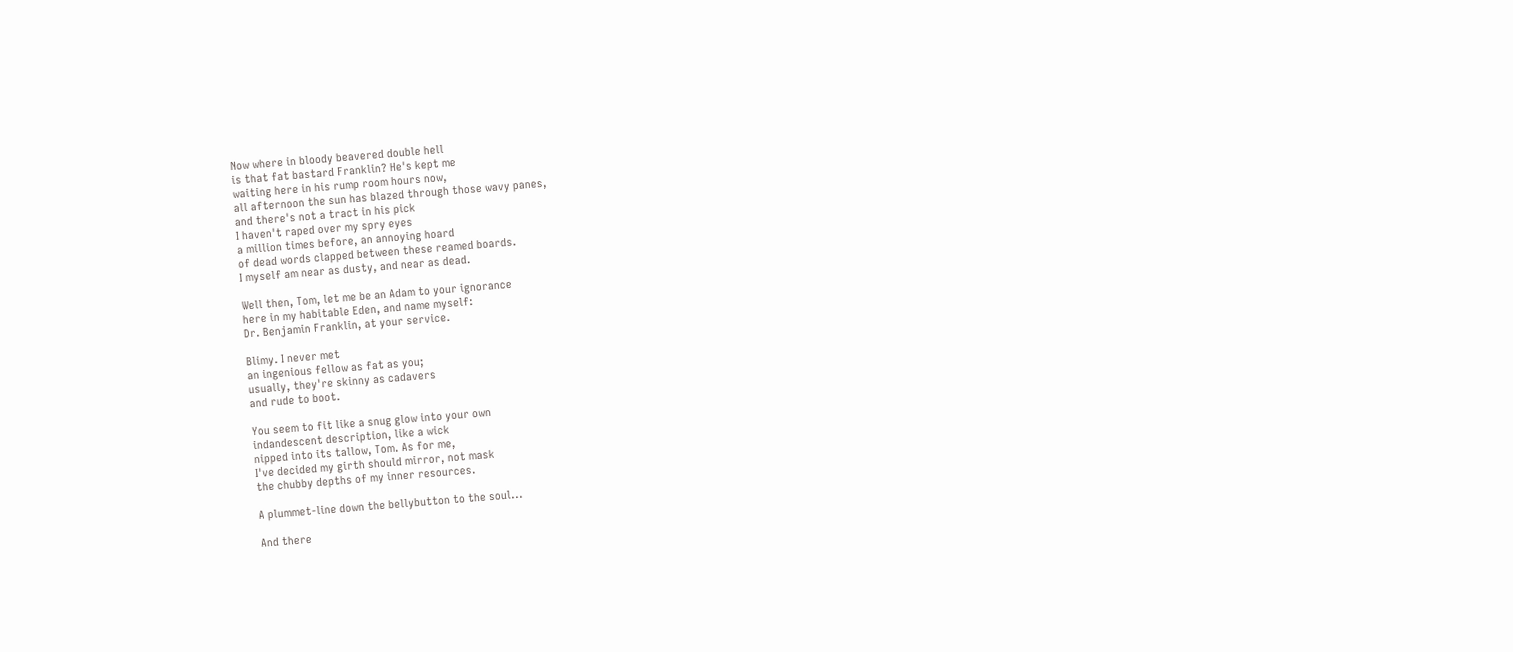Now where in bloody beavered double hell
is that fat bastard Franklin? He's kept me
waiting here in his rump room hours now,
all afternoon the sun has blazed through those wavy panes,
and there's not a tract in his pick
I haven't raped over my spry eyes
a million times before, an annoying hoard
of dead words clapped between these reamed boards.
I myself am near as dusty, and near as dead.

Well then, Tom, let me be an Adam to your ignorance
here in my habitable Eden, and name myself:
Dr. Benjamin Franklin, at your service.

Blimy. I never met
an ingenious fellow as fat as you;
usually, they're skinny as cadavers
and rude to boot.

You seem to fit like a snug glow into your own
indandescent description, like a wick
nipped into its tallow, Tom. As for me,
I've decided my girth should mirror, not mask
the chubby depths of my inner resources.

A plummet-line down the bellybutton to the soul...

And there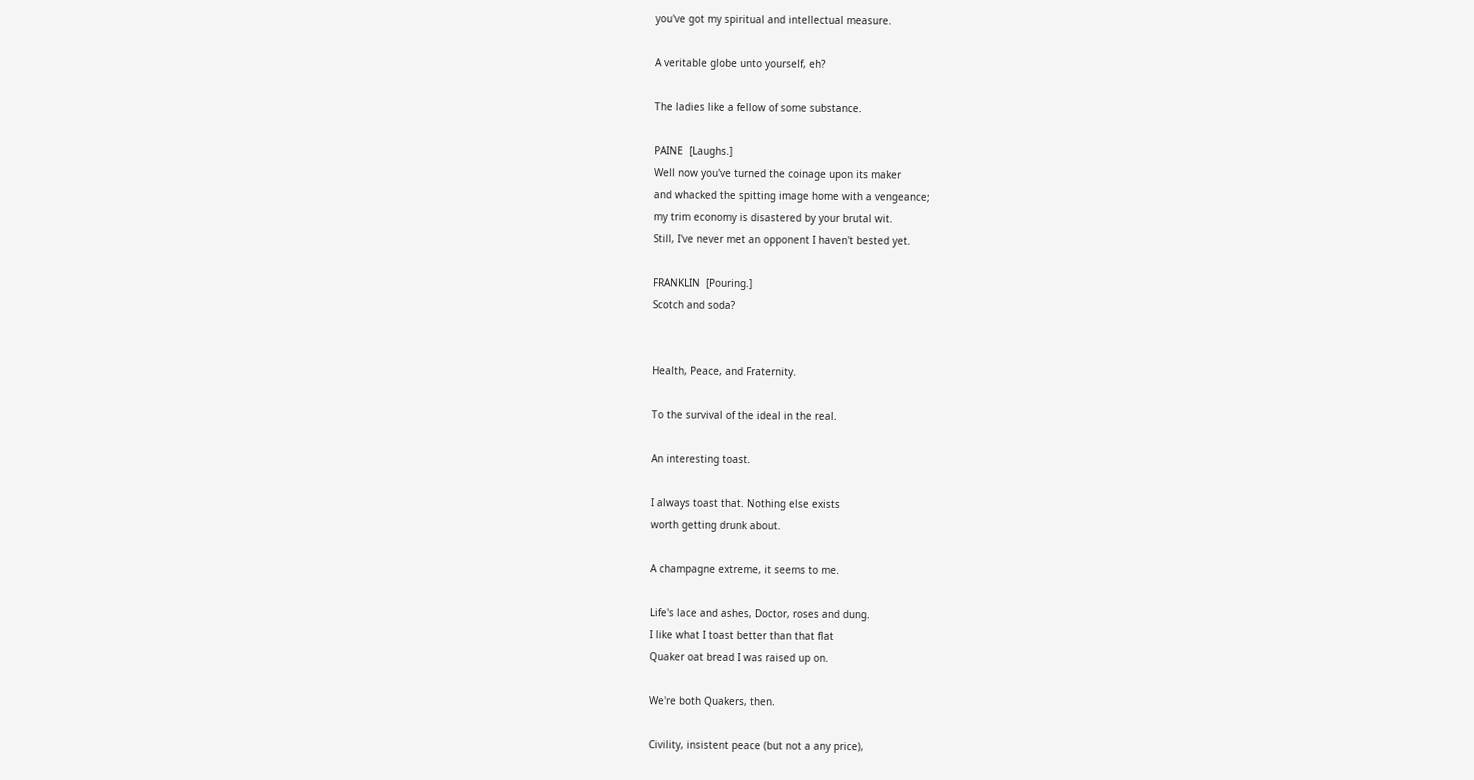you've got my spiritual and intellectual measure.

A veritable globe unto yourself, eh?

The ladies like a fellow of some substance.

PAINE  [Laughs.]
Well now you've turned the coinage upon its maker
and whacked the spitting image home with a vengeance;
my trim economy is disastered by your brutal wit.
Still, I've never met an opponent I haven't bested yet.

FRANKLIN  [Pouring.]
Scotch and soda?


Health, Peace, and Fraternity.

To the survival of the ideal in the real.

An interesting toast.

I always toast that. Nothing else exists
worth getting drunk about.

A champagne extreme, it seems to me.

Life's lace and ashes, Doctor, roses and dung.
I like what I toast better than that flat
Quaker oat bread I was raised up on.

We're both Quakers, then.

Civility, insistent peace (but not a any price),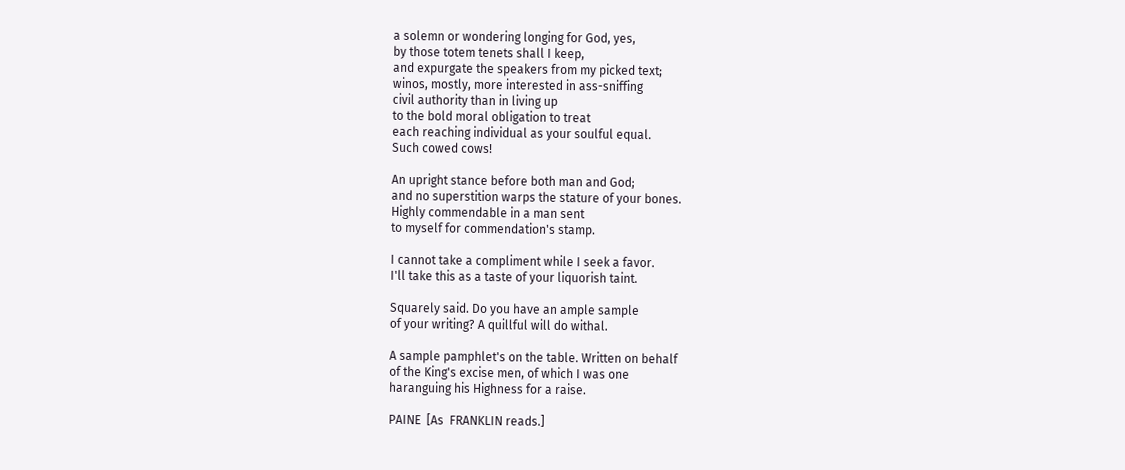a solemn or wondering longing for God, yes,
by those totem tenets shall I keep,
and expurgate the speakers from my picked text;
winos, mostly, more interested in ass-sniffing
civil authority than in living up
to the bold moral obligation to treat
each reaching individual as your soulful equal.
Such cowed cows!

An upright stance before both man and God;
and no superstition warps the stature of your bones.
Highly commendable in a man sent
to myself for commendation's stamp.

I cannot take a compliment while I seek a favor.
I'll take this as a taste of your liquorish taint.

Squarely said. Do you have an ample sample
of your writing? A quillful will do withal.

A sample pamphlet's on the table. Written on behalf
of the King's excise men, of which I was one
haranguing his Highness for a raise.

PAINE  [As  FRANKLIN reads.]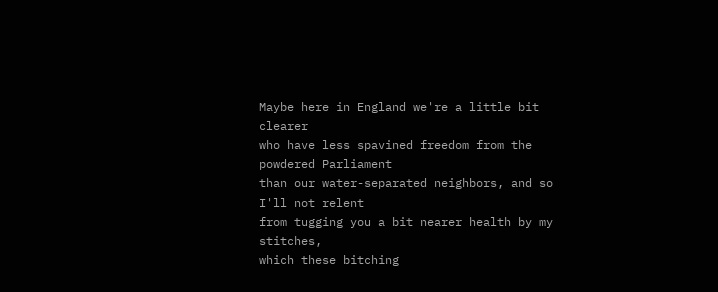Maybe here in England we're a little bit clearer
who have less spavined freedom from the powdered Parliament
than our water-separated neighbors, and so I'll not relent
from tugging you a bit nearer health by my stitches,
which these bitching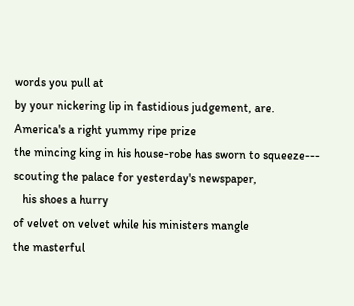words you pull at
by your nickering lip in fastidious judgement, are.
America's a right yummy ripe prize
the mincing king in his house-robe has sworn to squeeze---
scouting the palace for yesterday's newspaper,
   his shoes a hurry
of velvet on velvet while his ministers mangle
the masterful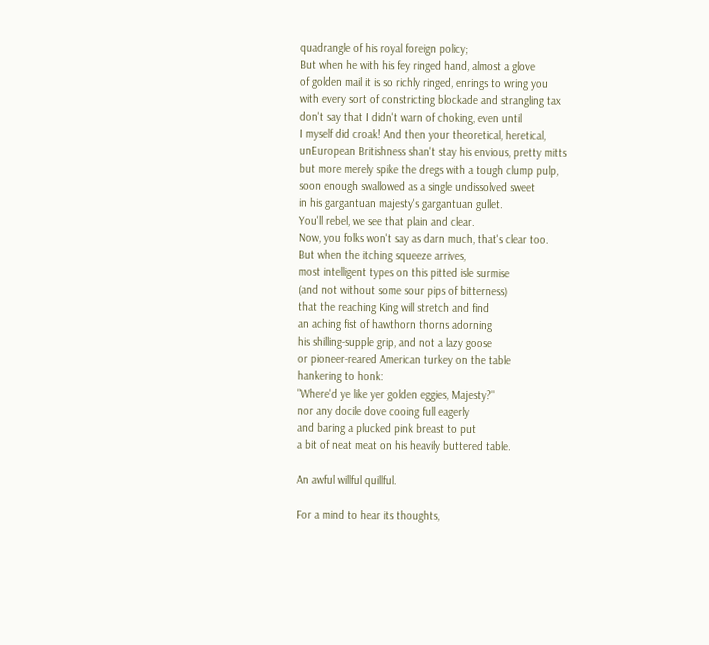quadrangle of his royal foreign policy;
But when he with his fey ringed hand, almost a glove
of golden mail it is so richly ringed, enrings to wring you
with every sort of constricting blockade and strangling tax
don't say that I didn't warn of choking, even until
I myself did croak! And then your theoretical, heretical,
unEuropean Britishness shan't stay his envious, pretty mitts
but more merely spike the dregs with a tough clump pulp,
soon enough swallowed as a single undissolved sweet
in his gargantuan majesty's gargantuan gullet.
You'll rebel, we see that plain and clear.
Now, you folks won't say as darn much, that's clear too.
But when the itching squeeze arrives,
most intelligent types on this pitted isle surmise
(and not without some sour pips of bitterness)
that the reaching King will stretch and find
an aching fist of hawthorn thorns adorning
his shilling-supple grip, and not a lazy goose
or pioneer-reared American turkey on the table
hankering to honk:
"Where'd ye like yer golden eggies, Majesty?"
nor any docile dove cooing full eagerly
and baring a plucked pink breast to put
a bit of neat meat on his heavily buttered table.

An awful willful quillful.

For a mind to hear its thoughts,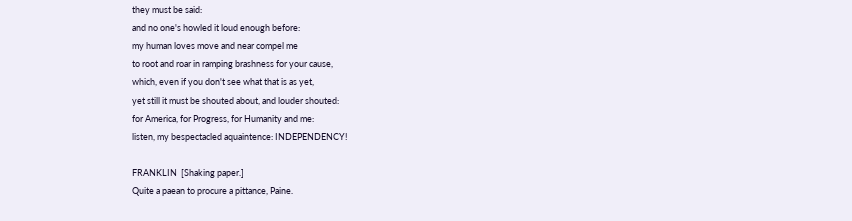they must be said:
and no one's howled it loud enough before:
my human loves move and near compel me
to root and roar in ramping brashness for your cause,
which, even if you don't see what that is as yet,
yet still it must be shouted about, and louder shouted:
for America, for Progress, for Humanity and me:
listen, my bespectacled aquaintence: INDEPENDENCY!

FRANKLIN  [Shaking paper.]
Quite a paean to procure a pittance, Paine.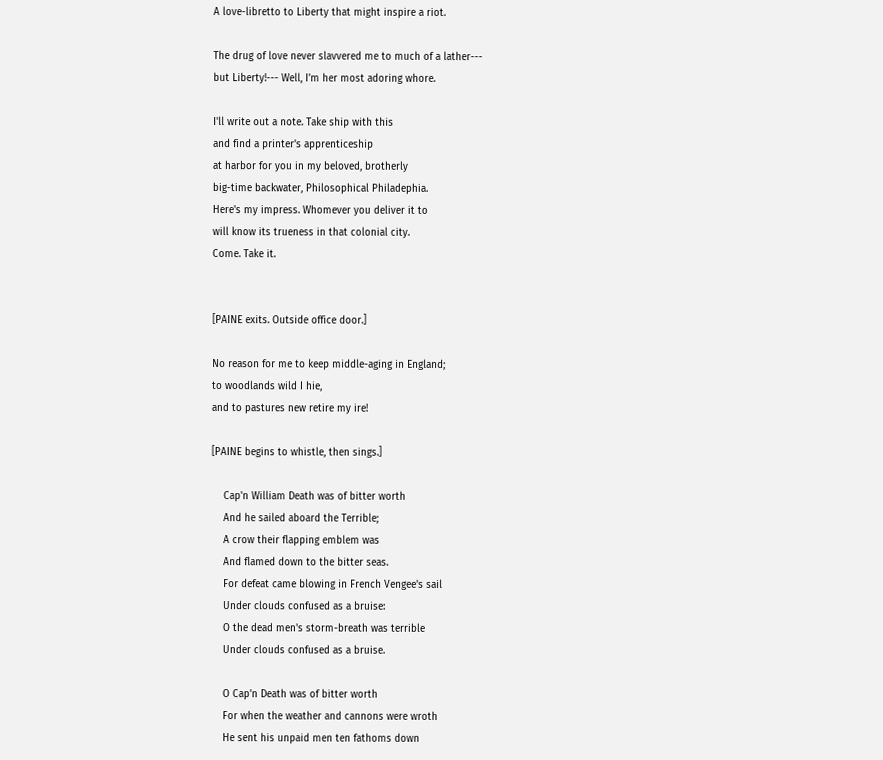A love-libretto to Liberty that might inspire a riot.

The drug of love never slavvered me to much of a lather---
but Liberty!--- Well, I'm her most adoring whore.

I'll write out a note. Take ship with this
and find a printer's apprenticeship
at harbor for you in my beloved, brotherly
big-time backwater, Philosophical Philadephia.
Here's my impress. Whomever you deliver it to
will know its trueness in that colonial city.
Come. Take it.


[PAINE exits. Outside office door.]

No reason for me to keep middle-aging in England;
to woodlands wild I hie,
and to pastures new retire my ire!

[PAINE begins to whistle, then sings.]

    Cap'n William Death was of bitter worth
    And he sailed aboard the Terrible;
    A crow their flapping emblem was
    And flamed down to the bitter seas.
    For defeat came blowing in French Vengee's sail
    Under clouds confused as a bruise:
    O the dead men's storm-breath was terrible
    Under clouds confused as a bruise.

    O Cap'n Death was of bitter worth
    For when the weather and cannons were wroth
    He sent his unpaid men ten fathoms down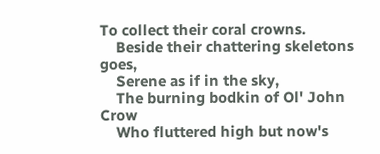To collect their coral crowns.
    Beside their chattering skeletons goes,
    Serene as if in the sky,
    The burning bodkin of Ol' John Crow
    Who fluttered high but now's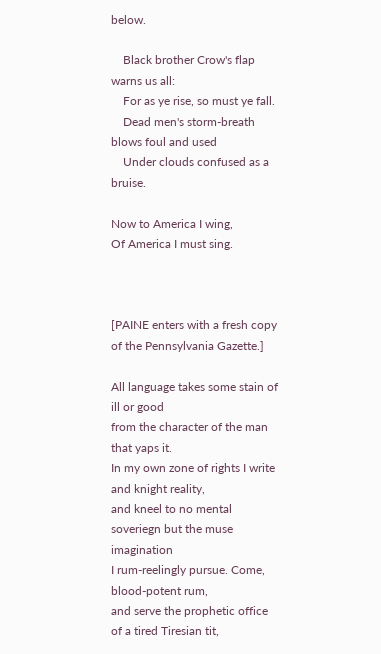below.

    Black brother Crow's flap warns us all:
    For as ye rise, so must ye fall.
    Dead men's storm-breath blows foul and used
    Under clouds confused as a bruise.

Now to America I wing,
Of America I must sing.



[PAINE enters with a fresh copy of the Pennsylvania Gazette.]

All language takes some stain of ill or good
from the character of the man that yaps it.
In my own zone of rights I write and knight reality,
and kneel to no mental soveriegn but the muse imagination
I rum-reelingly pursue. Come, blood-potent rum,
and serve the prophetic office of a tired Tiresian tit,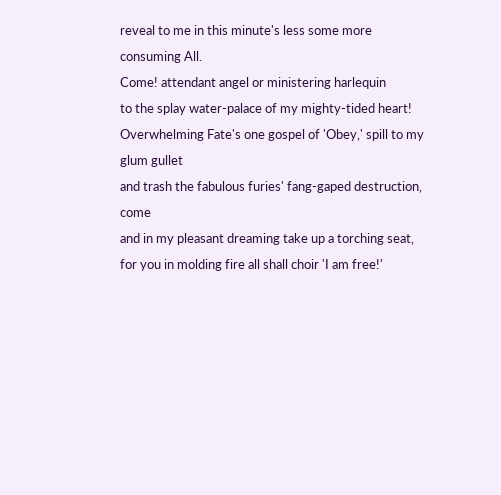reveal to me in this minute's less some more consuming All.
Come! attendant angel or ministering harlequin
to the splay water-palace of my mighty-tided heart!
Overwhelming Fate's one gospel of 'Obey,' spill to my glum gullet
and trash the fabulous furies' fang-gaped destruction, come
and in my pleasant dreaming take up a torching seat,
for you in molding fire all shall choir 'I am free!'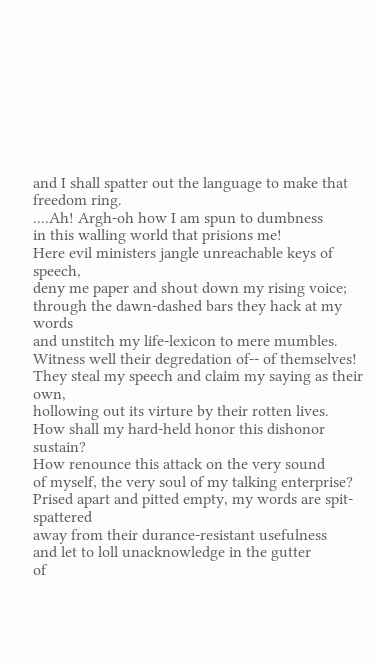and I shall spatter out the language to make that freedom ring.
....Ah! Argh-oh how I am spun to dumbness
in this walling world that prisions me!
Here evil ministers jangle unreachable keys of speech,
deny me paper and shout down my rising voice;
through the dawn-dashed bars they hack at my words
and unstitch my life-lexicon to mere mumbles.
Witness well their degredation of-- of themselves!
They steal my speech and claim my saying as their own,
hollowing out its virture by their rotten lives.
How shall my hard-held honor this dishonor sustain?
How renounce this attack on the very sound
of myself, the very soul of my talking enterprise?
Prised apart and pitted empty, my words are spit-spattered
away from their durance-resistant usefulness
and let to loll unacknowledge in the gutter
of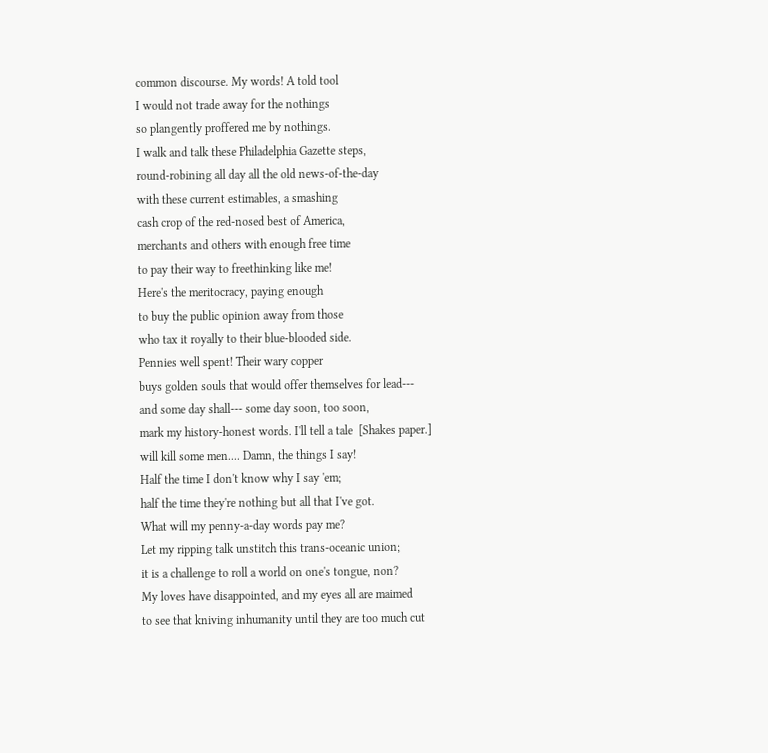common discourse. My words! A told tool
I would not trade away for the nothings
so plangently proffered me by nothings.
I walk and talk these Philadelphia Gazette steps,
round-robining all day all the old news-of-the-day
with these current estimables, a smashing
cash crop of the red-nosed best of America,
merchants and others with enough free time
to pay their way to freethinking like me!
Here's the meritocracy, paying enough
to buy the public opinion away from those
who tax it royally to their blue-blooded side.
Pennies well spent! Their wary copper
buys golden souls that would offer themselves for lead---
and some day shall--- some day soon, too soon,
mark my history-honest words. I'll tell a tale  [Shakes paper.]
will kill some men.... Damn, the things I say!
Half the time I don't know why I say 'em;
half the time they're nothing but all that I've got.
What will my penny-a-day words pay me?
Let my ripping talk unstitch this trans-oceanic union;
it is a challenge to roll a world on one's tongue, non?
My loves have disappointed, and my eyes all are maimed
to see that kniving inhumanity until they are too much cut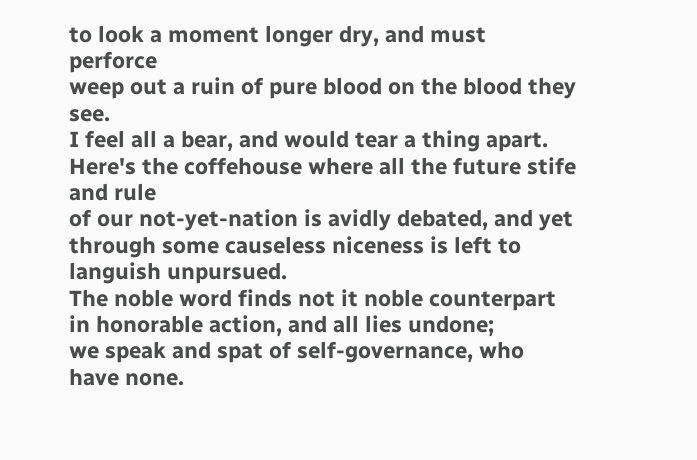to look a moment longer dry, and must perforce
weep out a ruin of pure blood on the blood they see.
I feel all a bear, and would tear a thing apart.
Here's the coffehouse where all the future stife and rule
of our not-yet-nation is avidly debated, and yet
through some causeless niceness is left to languish unpursued.
The noble word finds not it noble counterpart
in honorable action, and all lies undone;
we speak and spat of self-governance, who have none.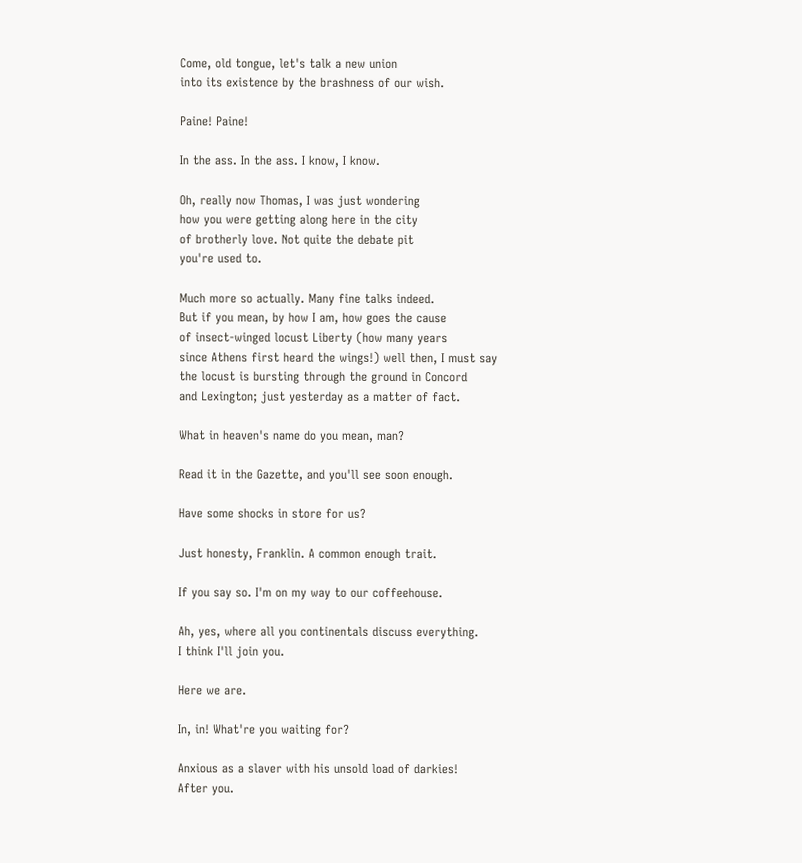Come, old tongue, let's talk a new union
into its existence by the brashness of our wish.

Paine! Paine!

In the ass. In the ass. I know, I know.

Oh, really now Thomas, I was just wondering
how you were getting along here in the city
of brotherly love. Not quite the debate pit
you're used to.

Much more so actually. Many fine talks indeed.
But if you mean, by how I am, how goes the cause
of insect-winged locust Liberty (how many years
since Athens first heard the wings!) well then, I must say
the locust is bursting through the ground in Concord
and Lexington; just yesterday as a matter of fact.

What in heaven's name do you mean, man?

Read it in the Gazette, and you'll see soon enough.

Have some shocks in store for us?

Just honesty, Franklin. A common enough trait.

If you say so. I'm on my way to our coffeehouse.

Ah, yes, where all you continentals discuss everything.
I think I'll join you.

Here we are.

In, in! What're you waiting for?

Anxious as a slaver with his unsold load of darkies!
After you.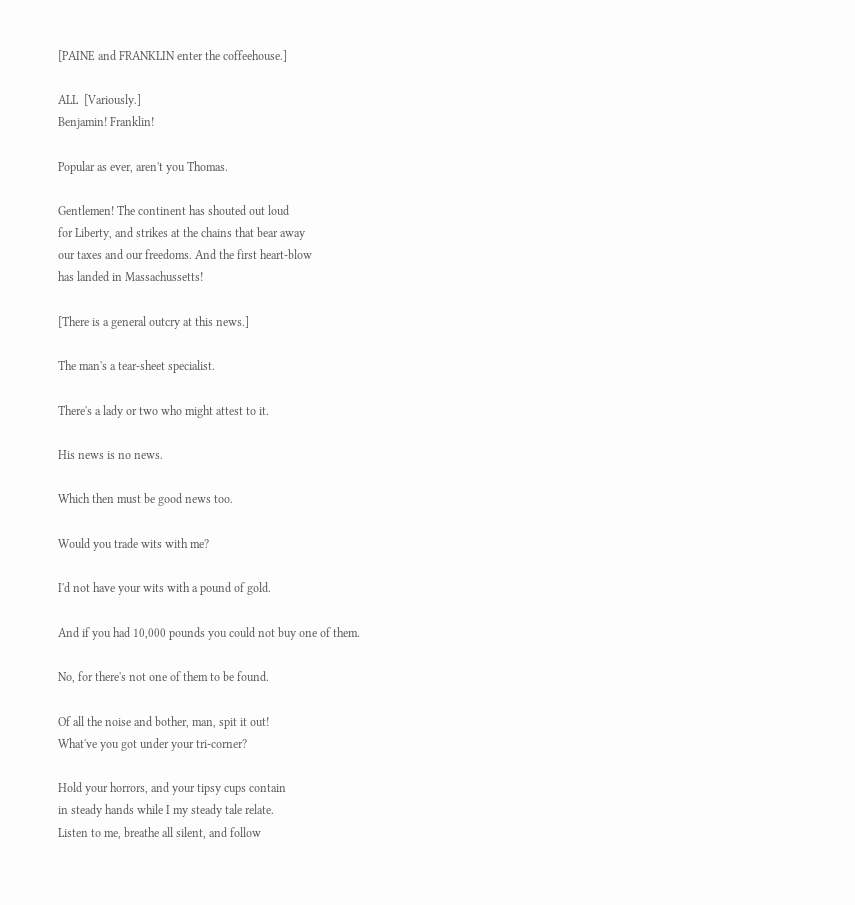[PAINE and FRANKLIN enter the coffeehouse.]

ALL  [Variously.]
Benjamin! Franklin!

Popular as ever, aren't you Thomas.

Gentlemen! The continent has shouted out loud
for Liberty, and strikes at the chains that bear away
our taxes and our freedoms. And the first heart-blow
has landed in Massachussetts!

[There is a general outcry at this news.]

The man's a tear-sheet specialist.

There's a lady or two who might attest to it.

His news is no news.

Which then must be good news too.

Would you trade wits with me?

I'd not have your wits with a pound of gold.

And if you had 10,000 pounds you could not buy one of them.

No, for there's not one of them to be found.

Of all the noise and bother, man, spit it out!
What've you got under your tri-corner?

Hold your horrors, and your tipsy cups contain
in steady hands while I my steady tale relate.
Listen to me, breathe all silent, and follow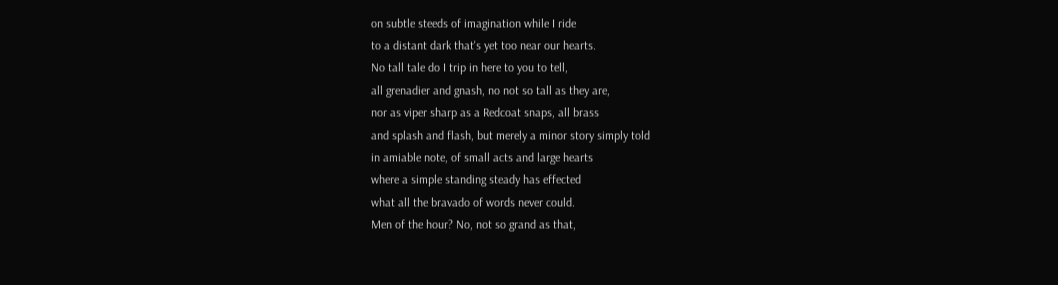on subtle steeds of imagination while I ride
to a distant dark that's yet too near our hearts.
No tall tale do I trip in here to you to tell,
all grenadier and gnash, no not so tall as they are,
nor as viper sharp as a Redcoat snaps, all brass
and splash and flash, but merely a minor story simply told
in amiable note, of small acts and large hearts
where a simple standing steady has effected
what all the bravado of words never could.
Men of the hour? No, not so grand as that,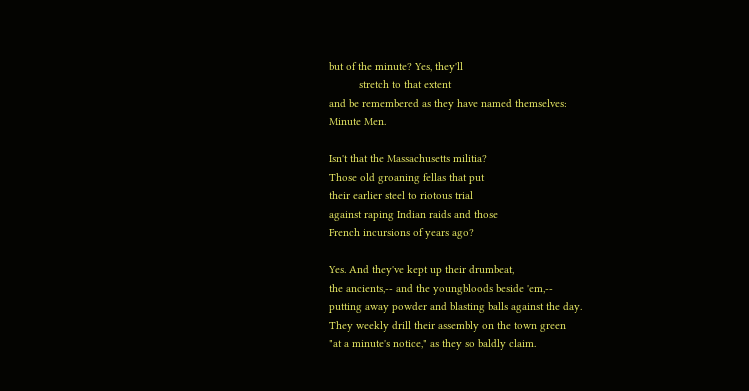but of the minute? Yes, they'll
          stretch to that extent
and be remembered as they have named themselves:
Minute Men.

Isn't that the Massachusetts militia?
Those old groaning fellas that put
their earlier steel to riotous trial
against raping Indian raids and those
French incursions of years ago?

Yes. And they've kept up their drumbeat,
the ancients,-- and the youngbloods beside 'em,--
putting away powder and blasting balls against the day.
They weekly drill their assembly on the town green
"at a minute's notice," as they so baldly claim.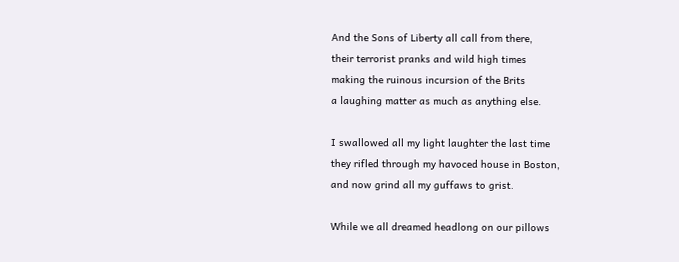And the Sons of Liberty all call from there,
their terrorist pranks and wild high times
making the ruinous incursion of the Brits
a laughing matter as much as anything else.

I swallowed all my light laughter the last time
they rifled through my havoced house in Boston,
and now grind all my guffaws to grist.

While we all dreamed headlong on our pillows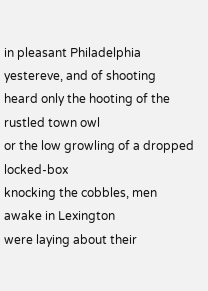in pleasant Philadelphia yestereve, and of shooting
heard only the hooting of the rustled town owl
or the low growling of a dropped locked-box
knocking the cobbles, men awake in Lexington
were laying about their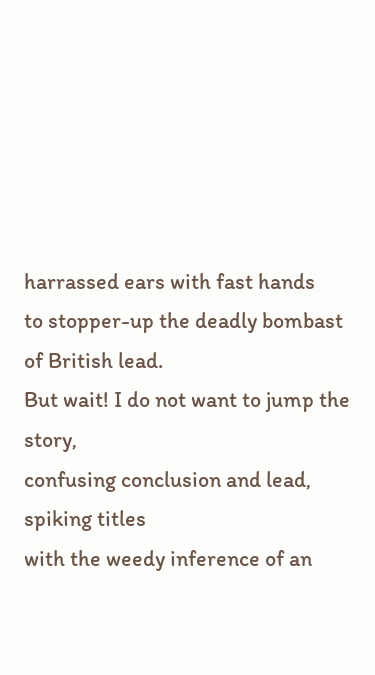harrassed ears with fast hands
to stopper-up the deadly bombast of British lead.
But wait! I do not want to jump the story,
confusing conclusion and lead, spiking titles
with the weedy inference of an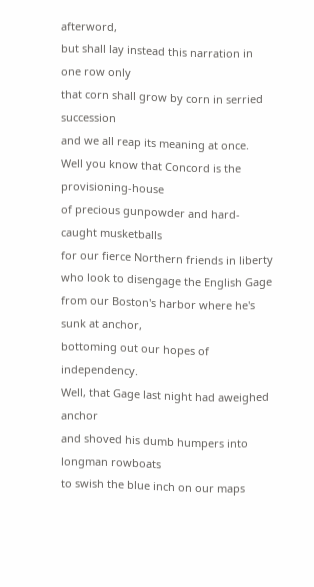afterword,
but shall lay instead this narration in one row only
that corn shall grow by corn in serried succession
and we all reap its meaning at once.
Well you know that Concord is the provisioning-house
of precious gunpowder and hard-caught musketballs
for our fierce Northern friends in liberty
who look to disengage the English Gage
from our Boston's harbor where he's sunk at anchor,
bottoming out our hopes of independency.
Well, that Gage last night had aweighed anchor
and shoved his dumb humpers into longman rowboats
to swish the blue inch on our maps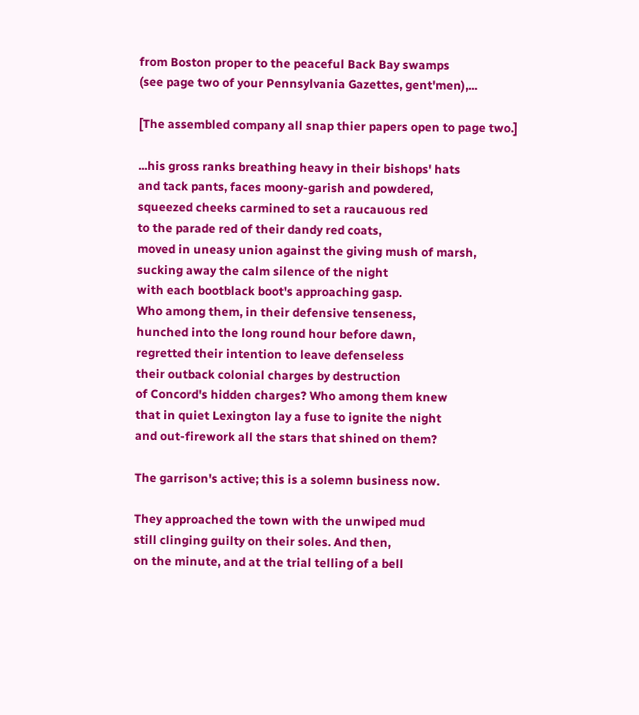from Boston proper to the peaceful Back Bay swamps
(see page two of your Pennsylvania Gazettes, gent'men),...

[The assembled company all snap thier papers open to page two.]

...his gross ranks breathing heavy in their bishops' hats
and tack pants, faces moony-garish and powdered,
squeezed cheeks carmined to set a raucauous red
to the parade red of their dandy red coats,
moved in uneasy union against the giving mush of marsh,
sucking away the calm silence of the night
with each bootblack boot's approaching gasp.
Who among them, in their defensive tenseness,
hunched into the long round hour before dawn,
regretted their intention to leave defenseless
their outback colonial charges by destruction
of Concord's hidden charges? Who among them knew
that in quiet Lexington lay a fuse to ignite the night
and out-firework all the stars that shined on them?

The garrison's active; this is a solemn business now.

They approached the town with the unwiped mud
still clinging guilty on their soles. And then,
on the minute, and at the trial telling of a bell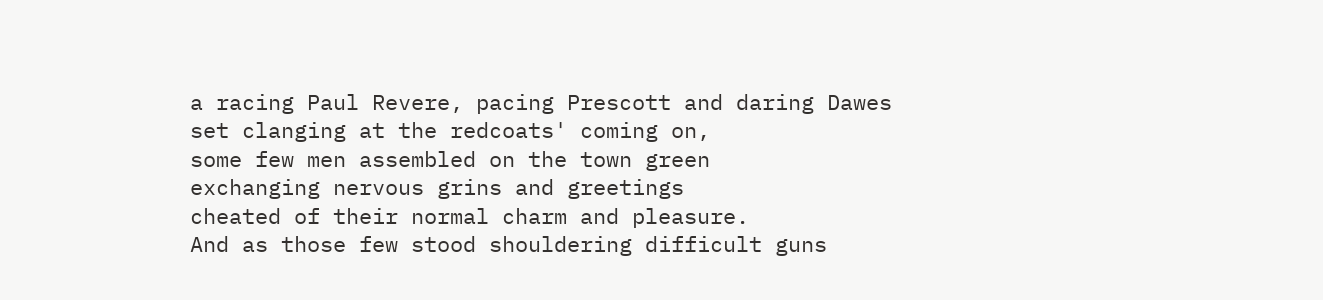a racing Paul Revere, pacing Prescott and daring Dawes
set clanging at the redcoats' coming on,
some few men assembled on the town green
exchanging nervous grins and greetings
cheated of their normal charm and pleasure.
And as those few stood shouldering difficult guns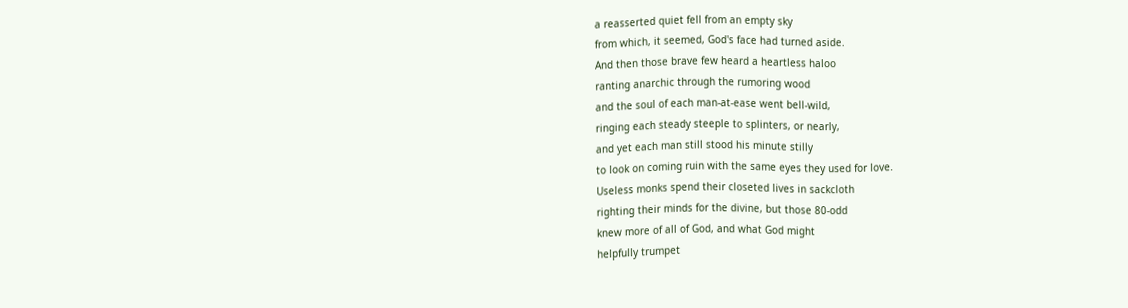a reasserted quiet fell from an empty sky
from which, it seemed, God's face had turned aside.
And then those brave few heard a heartless haloo
ranting anarchic through the rumoring wood
and the soul of each man-at-ease went bell-wild,
ringing each steady steeple to splinters, or nearly,
and yet each man still stood his minute stilly
to look on coming ruin with the same eyes they used for love.
Useless monks spend their closeted lives in sackcloth
righting their minds for the divine, but those 80-odd
knew more of all of God, and what God might
helpfully trumpet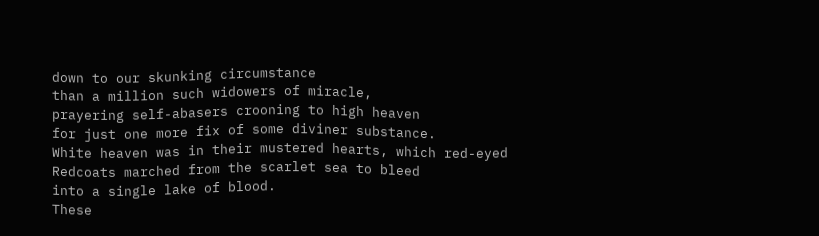down to our skunking circumstance
than a million such widowers of miracle,
prayering self-abasers crooning to high heaven
for just one more fix of some diviner substance.
White heaven was in their mustered hearts, which red-eyed
Redcoats marched from the scarlet sea to bleed
into a single lake of blood.
These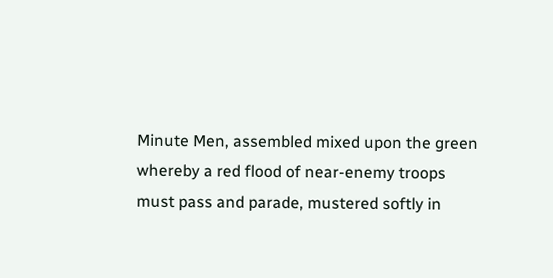Minute Men, assembled mixed upon the green
whereby a red flood of near-enemy troops
must pass and parade, mustered softly in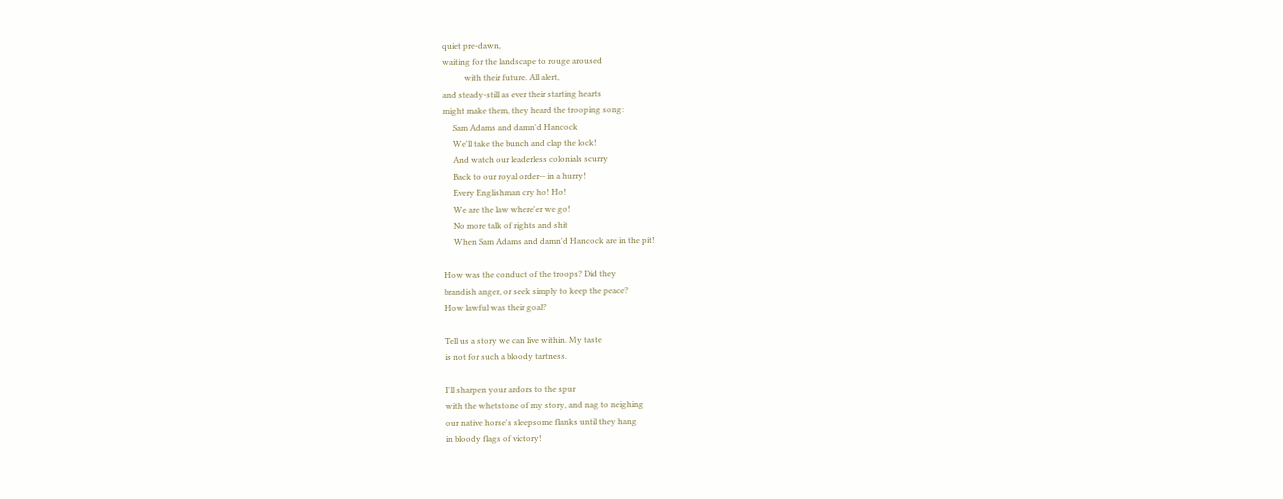quiet pre-dawn,
waiting for the landscape to rouge aroused
           with their future. All alert,
and steady-still as ever their starting hearts
might make them, they heard the trooping song:
     Sam Adams and damn'd Hancock
     We'll take the bunch and clap the lock!
     And watch our leaderless colonials scurry
     Back to our royal order-- in a hurry!
     Every Englishman cry ho! Ho!
     We are the law where'er we go!
     No more talk of rights and shit
     When Sam Adams and damn'd Hancock are in the pit!

How was the conduct of the troops? Did they
brandish anger, or seek simply to keep the peace?
How lawful was their goal?

Tell us a story we can live within. My taste
is not for such a bloody tartness.

I'll sharpen your ardors to the spur
with the whetstone of my story, and nag to neighing
our native horse's sleepsome flanks until they hang
in bloody flags of victory!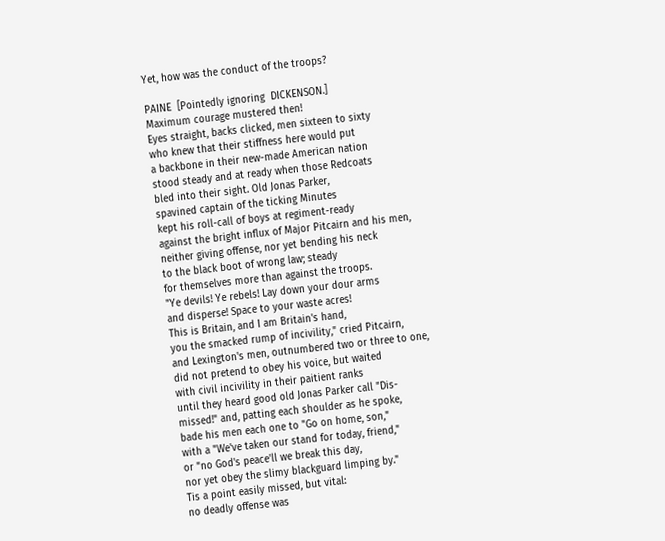Yet, how was the conduct of the troops?

PAINE  [Pointedly ignoring  DICKENSON.]
Maximum courage mustered then!
Eyes straight, backs clicked, men sixteen to sixty
who knew that their stiffness here would put
a backbone in their new-made American nation
stood steady and at ready when those Redcoats
bled into their sight. Old Jonas Parker,
spavined captain of the ticking Minutes
kept his roll-call of boys at regiment-ready
against the bright influx of Major Pitcairn and his men,
neither giving offense, nor yet bending his neck
to the black boot of wrong law; steady
for themselves more than against the troops.
"Ye devils! Ye rebels! Lay down your dour arms
and disperse! Space to your waste acres!
This is Britain, and I am Britain's hand,
you the smacked rump of incivility," cried Pitcairn,
and Lexington's men, outnumbered two or three to one,
did not pretend to obey his voice, but waited
with civil incivility in their paitient ranks
until they heard good old Jonas Parker call "Dis-
missed!" and, patting each shoulder as he spoke,
bade his men each one to "Go on home, son,"
with a "We've taken our stand for today, friend,"
or "no God's peace'll we break this day,
nor yet obey the slimy blackguard limping by."
Tis a point easily missed, but vital:
no deadly offense was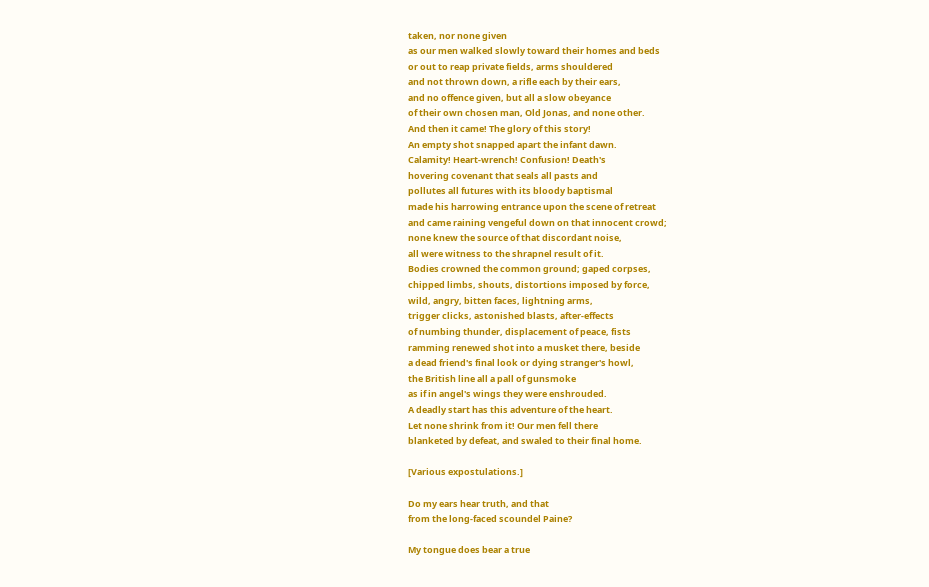taken, nor none given
as our men walked slowly toward their homes and beds
or out to reap private fields, arms shouldered
and not thrown down, a rifle each by their ears,
and no offence given, but all a slow obeyance
of their own chosen man, Old Jonas, and none other.
And then it came! The glory of this story!
An empty shot snapped apart the infant dawn.
Calamity! Heart-wrench! Confusion! Death's
hovering covenant that seals all pasts and
pollutes all futures with its bloody baptismal
made his harrowing entrance upon the scene of retreat
and came raining vengeful down on that innocent crowd;
none knew the source of that discordant noise,
all were witness to the shrapnel result of it.
Bodies crowned the common ground; gaped corpses,
chipped limbs, shouts, distortions imposed by force,
wild, angry, bitten faces, lightning arms,
trigger clicks, astonished blasts, after-effects
of numbing thunder, displacement of peace, fists
ramming renewed shot into a musket there, beside
a dead friend's final look or dying stranger's howl,
the British line all a pall of gunsmoke
as if in angel's wings they were enshrouded.
A deadly start has this adventure of the heart.
Let none shrink from it! Our men fell there
blanketed by defeat, and swaled to their final home.

[Various expostulations.]

Do my ears hear truth, and that
from the long-faced scoundel Paine?

My tongue does bear a true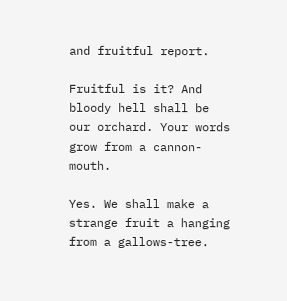and fruitful report.

Fruitful is it? And bloody hell shall be
our orchard. Your words grow from a cannon-mouth.

Yes. We shall make a strange fruit a hanging
from a gallows-tree.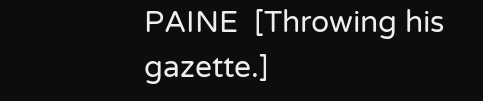PAINE  [Throwing his gazette.]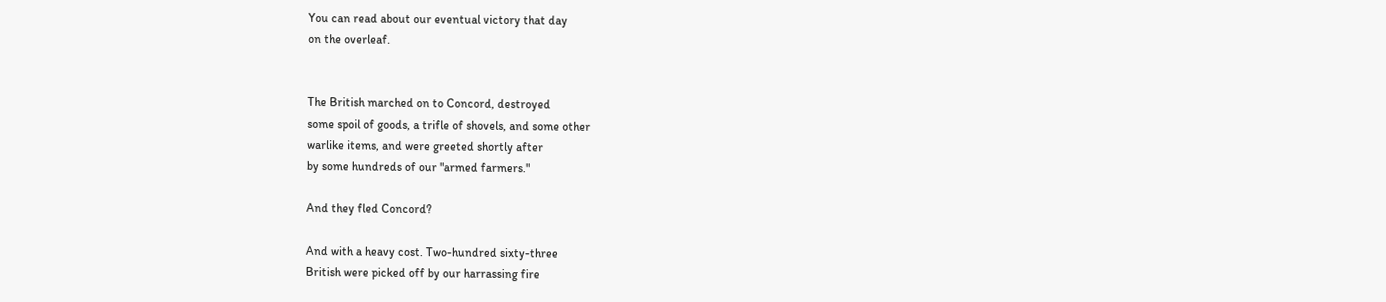You can read about our eventual victory that day
on the overleaf.


The British marched on to Concord, destroyed
some spoil of goods, a trifle of shovels, and some other
warlike items, and were greeted shortly after
by some hundreds of our "armed farmers."

And they fled Concord?

And with a heavy cost. Two-hundred sixty-three
British were picked off by our harrassing fire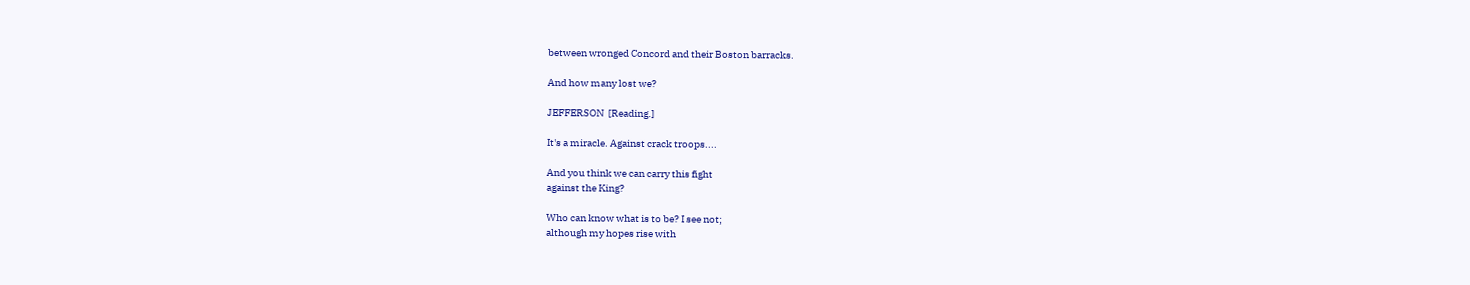between wronged Concord and their Boston barracks.

And how many lost we?

JEFFERSON  [Reading.]

It's a miracle. Against crack troops....

And you think we can carry this fight
against the King?

Who can know what is to be? I see not;
although my hopes rise with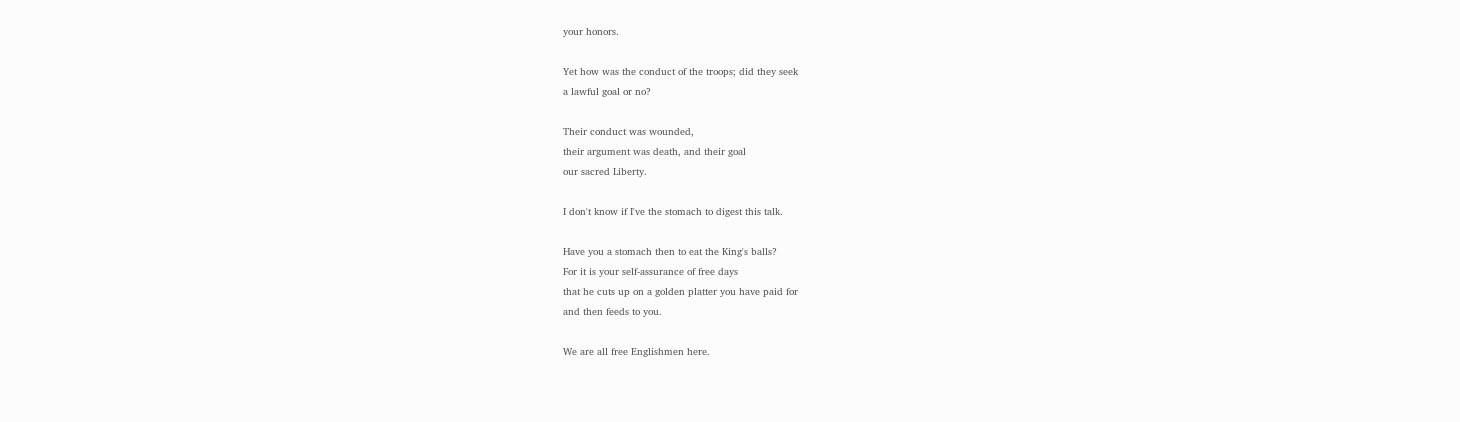your honors.

Yet how was the conduct of the troops; did they seek
a lawful goal or no?

Their conduct was wounded,
their argument was death, and their goal
our sacred Liberty.

I don't know if I've the stomach to digest this talk.

Have you a stomach then to eat the King's balls?
For it is your self-assurance of free days
that he cuts up on a golden platter you have paid for
and then feeds to you.

We are all free Englishmen here.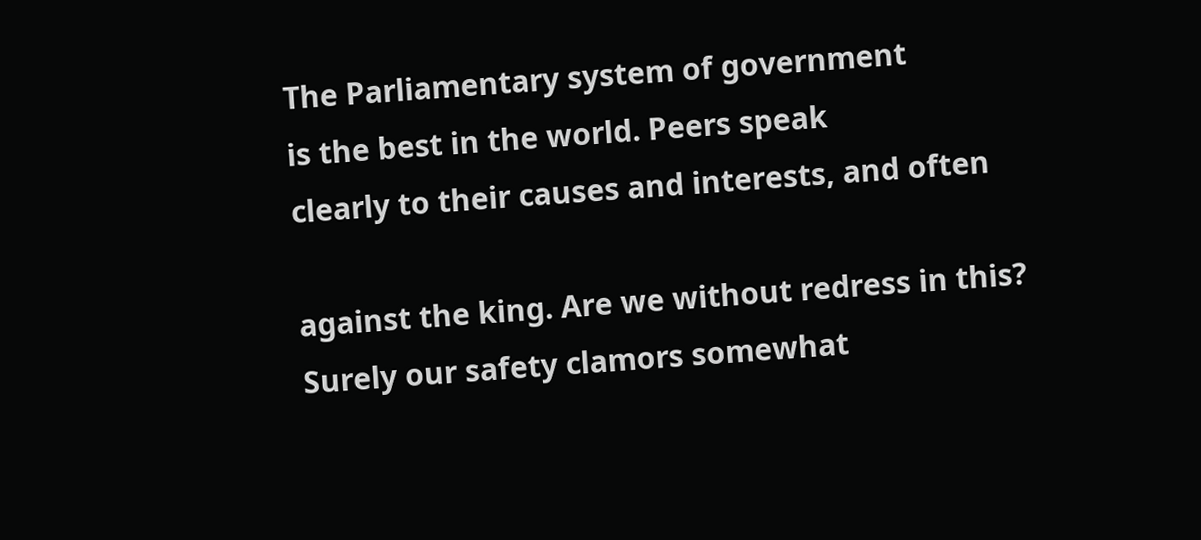The Parliamentary system of government
is the best in the world. Peers speak
clearly to their causes and interests, and often

against the king. Are we without redress in this?
Surely our safety clamors somewhat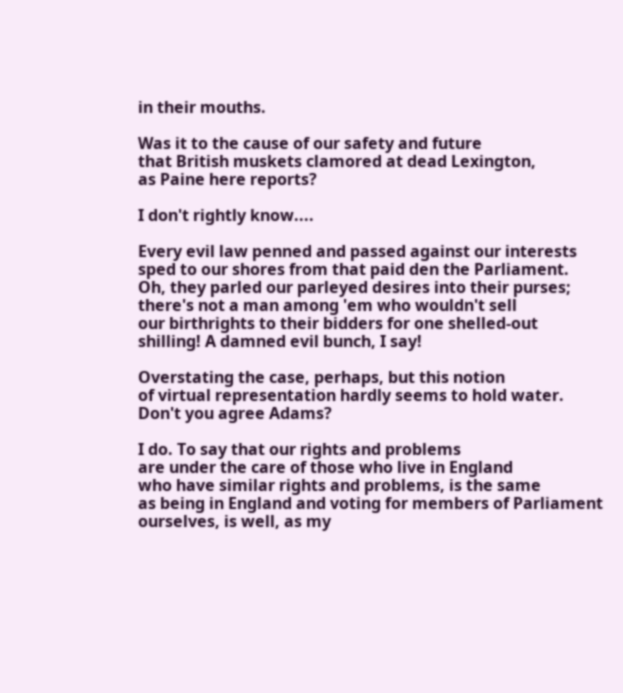in their mouths.

Was it to the cause of our safety and future
that British muskets clamored at dead Lexington,
as Paine here reports?

I don't rightly know....

Every evil law penned and passed against our interests
sped to our shores from that paid den the Parliament.
Oh, they parled our parleyed desires into their purses;
there's not a man among 'em who wouldn't sell
our birthrights to their bidders for one shelled-out
shilling! A damned evil bunch, I say!

Overstating the case, perhaps, but this notion
of virtual representation hardly seems to hold water.
Don't you agree Adams?

I do. To say that our rights and problems
are under the care of those who live in England
who have similar rights and problems, is the same
as being in England and voting for members of Parliament
ourselves, is well, as my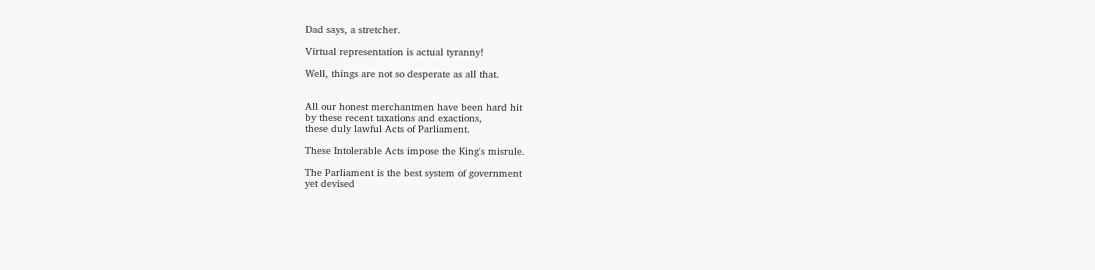Dad says, a stretcher.

Virtual representation is actual tyranny!

Well, things are not so desperate as all that.


All our honest merchantmen have been hard hit
by these recent taxations and exactions,
these duly lawful Acts of Parliament.

These Intolerable Acts impose the King's misrule.

The Parliament is the best system of government
yet devised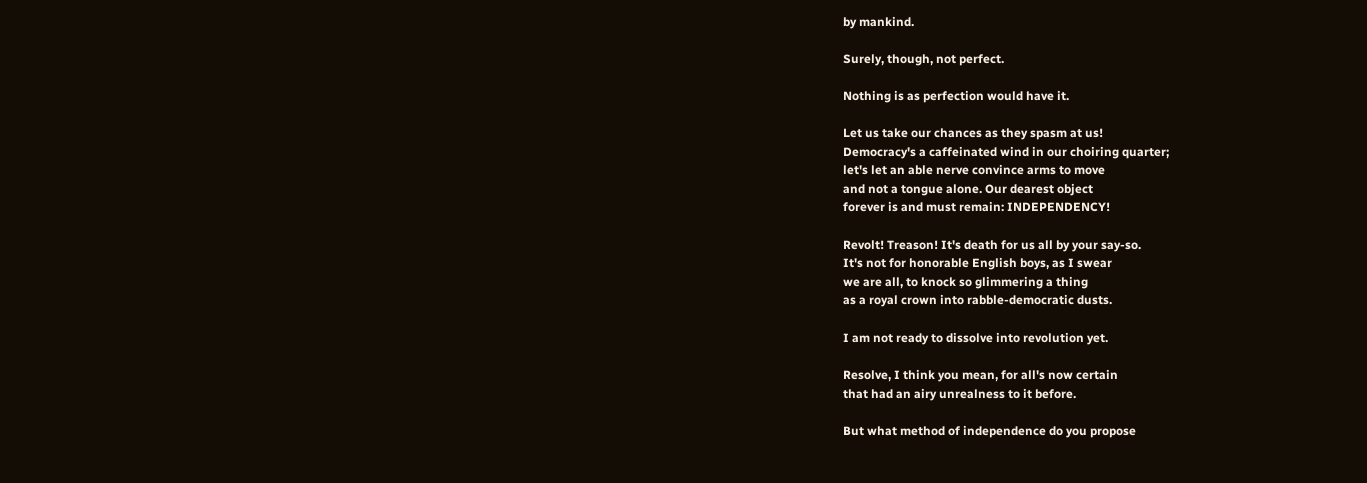by mankind.

Surely, though, not perfect.

Nothing is as perfection would have it.

Let us take our chances as they spasm at us!
Democracy's a caffeinated wind in our choiring quarter;
let's let an able nerve convince arms to move
and not a tongue alone. Our dearest object
forever is and must remain: INDEPENDENCY!

Revolt! Treason! It's death for us all by your say-so.
It's not for honorable English boys, as I swear
we are all, to knock so glimmering a thing
as a royal crown into rabble-democratic dusts.

I am not ready to dissolve into revolution yet.

Resolve, I think you mean, for all's now certain
that had an airy unrealness to it before.

But what method of independence do you propose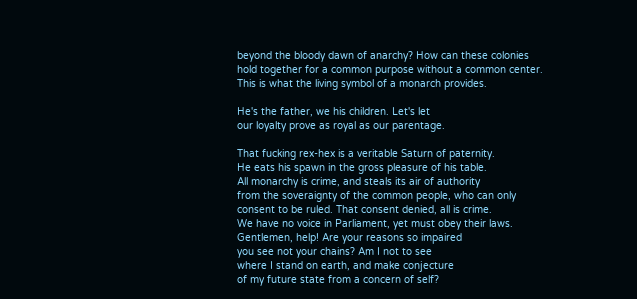beyond the bloody dawn of anarchy? How can these colonies
hold together for a common purpose without a common center.
This is what the living symbol of a monarch provides.

He's the father, we his children. Let's let
our loyalty prove as royal as our parentage.

That fucking rex-hex is a veritable Saturn of paternity.
He eats his spawn in the gross pleasure of his table.
All monarchy is crime, and steals its air of authority
from the soveraignty of the common people, who can only
consent to be ruled. That consent denied, all is crime.
We have no voice in Parliament, yet must obey their laws.
Gentlemen, help! Are your reasons so impaired
you see not your chains? Am I not to see
where I stand on earth, and make conjecture
of my future state from a concern of self?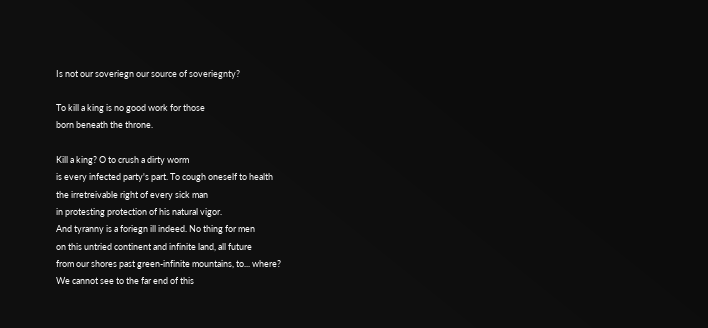Is not our soveriegn our source of soveriegnty?

To kill a king is no good work for those
born beneath the throne.

Kill a king? O to crush a dirty worm
is every infected party's part. To cough oneself to health
the irretreivable right of every sick man
in protesting protection of his natural vigor.
And tyranny is a foriegn ill indeed. No thing for men
on this untried continent and infinite land, all future
from our shores past green-infinite mountains, to... where?
We cannot see to the far end of this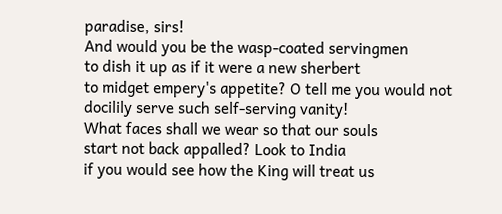paradise, sirs!
And would you be the wasp-coated servingmen
to dish it up as if it were a new sherbert
to midget empery's appetite? O tell me you would not
docilily serve such self-serving vanity!
What faces shall we wear so that our souls
start not back appalled? Look to India
if you would see how the King will treat us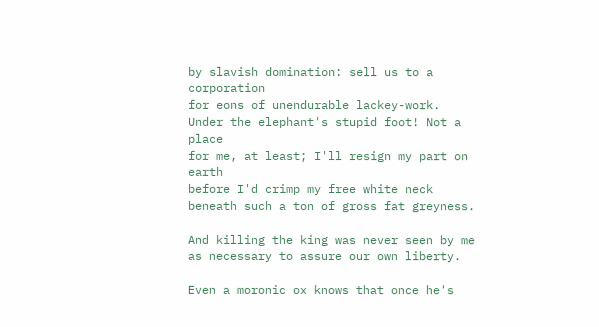by slavish domination: sell us to a corporation
for eons of unendurable lackey-work.
Under the elephant's stupid foot! Not a place
for me, at least; I'll resign my part on earth
before I'd crimp my free white neck
beneath such a ton of gross fat greyness.

And killing the king was never seen by me
as necessary to assure our own liberty.

Even a moronic ox knows that once he's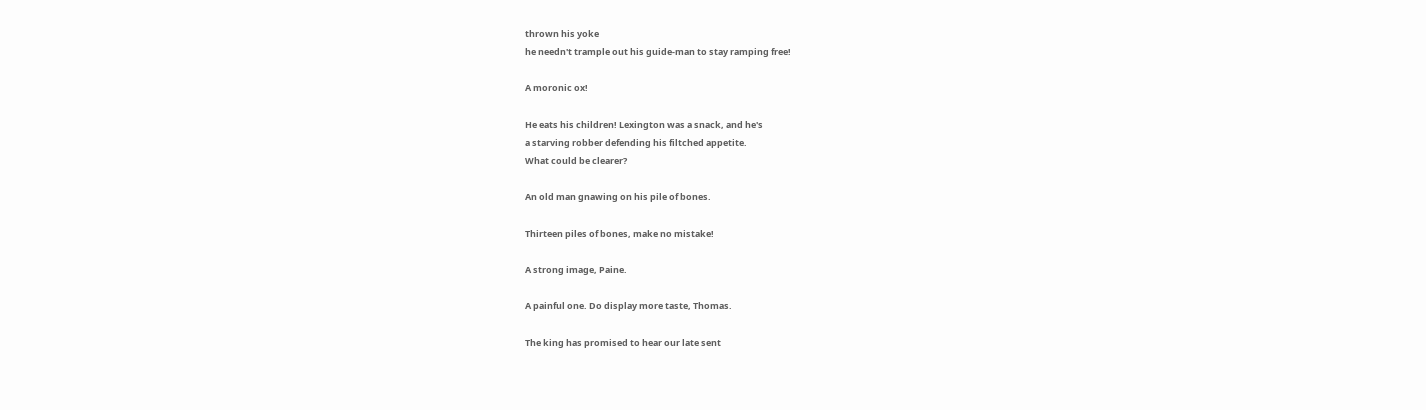thrown his yoke
he needn't trample out his guide-man to stay ramping free!

A moronic ox!

He eats his children! Lexington was a snack, and he's
a starving robber defending his filtched appetite.
What could be clearer?

An old man gnawing on his pile of bones.

Thirteen piles of bones, make no mistake!

A strong image, Paine.

A painful one. Do display more taste, Thomas.

The king has promised to hear our late sent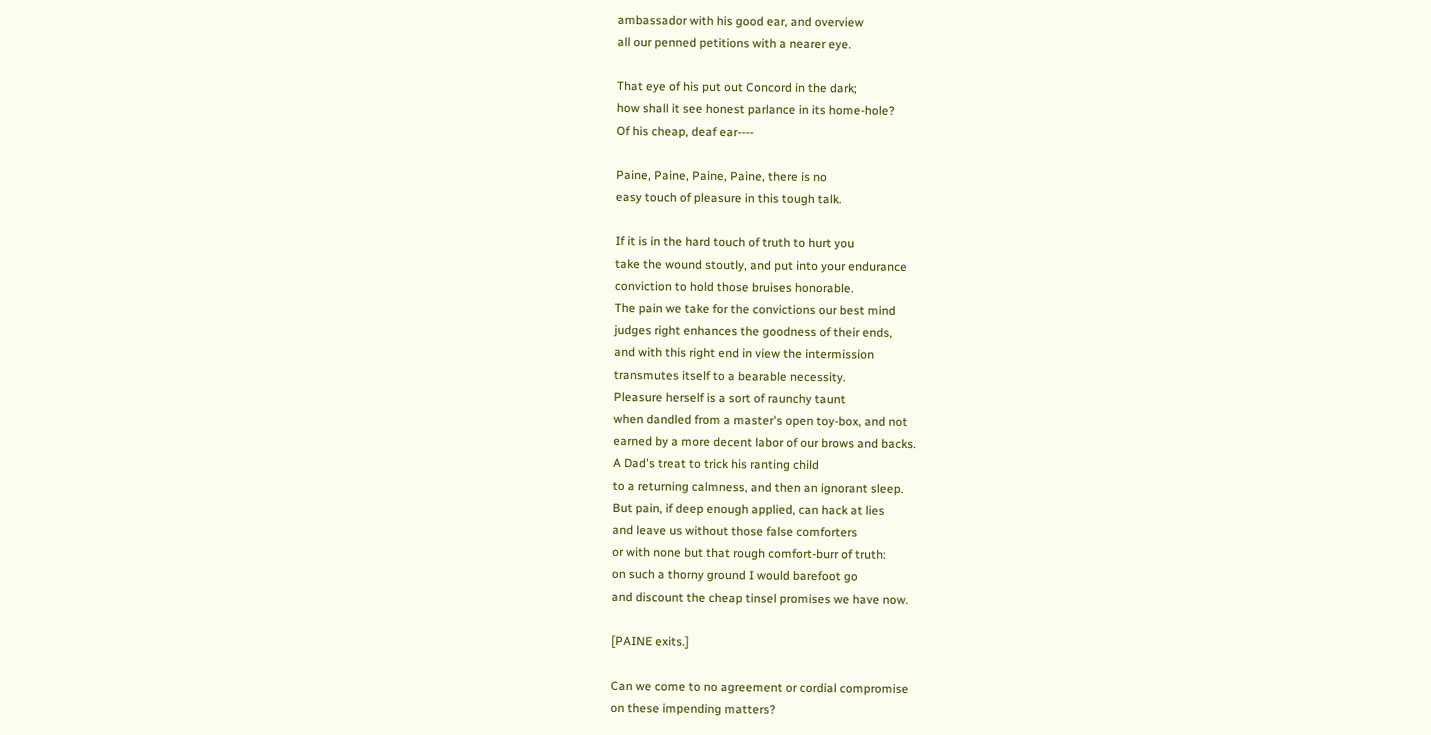ambassador with his good ear, and overview
all our penned petitions with a nearer eye.

That eye of his put out Concord in the dark;
how shall it see honest parlance in its home-hole?
Of his cheap, deaf ear----

Paine, Paine, Paine, Paine, there is no
easy touch of pleasure in this tough talk.

If it is in the hard touch of truth to hurt you
take the wound stoutly, and put into your endurance
conviction to hold those bruises honorable.
The pain we take for the convictions our best mind
judges right enhances the goodness of their ends,
and with this right end in view the intermission
transmutes itself to a bearable necessity.
Pleasure herself is a sort of raunchy taunt
when dandled from a master's open toy-box, and not
earned by a more decent labor of our brows and backs.
A Dad's treat to trick his ranting child
to a returning calmness, and then an ignorant sleep.
But pain, if deep enough applied, can hack at lies
and leave us without those false comforters
or with none but that rough comfort-burr of truth:
on such a thorny ground I would barefoot go
and discount the cheap tinsel promises we have now.

[PAINE exits.]

Can we come to no agreement or cordial compromise
on these impending matters?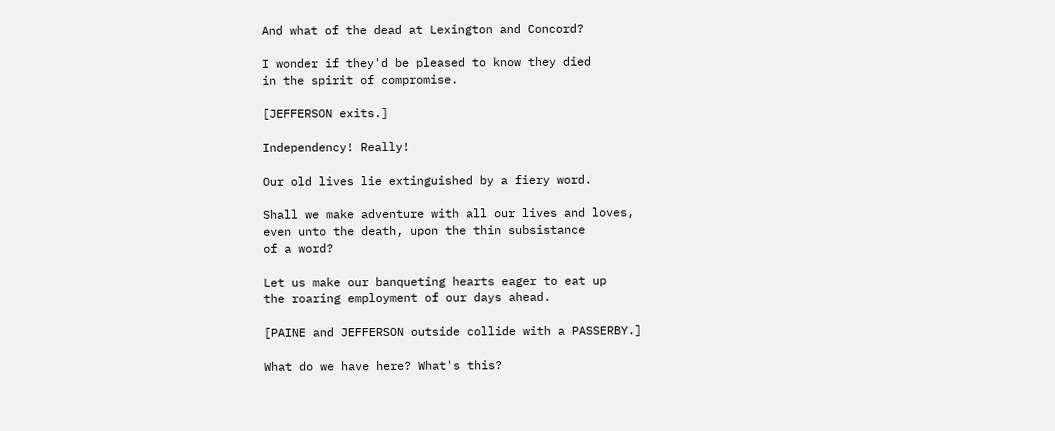And what of the dead at Lexington and Concord?

I wonder if they'd be pleased to know they died
in the spirit of compromise.

[JEFFERSON exits.]

Independency! Really!

Our old lives lie extinguished by a fiery word.

Shall we make adventure with all our lives and loves,
even unto the death, upon the thin subsistance
of a word?

Let us make our banqueting hearts eager to eat up
the roaring employment of our days ahead.

[PAINE and JEFFERSON outside collide with a PASSERBY.]

What do we have here? What's this?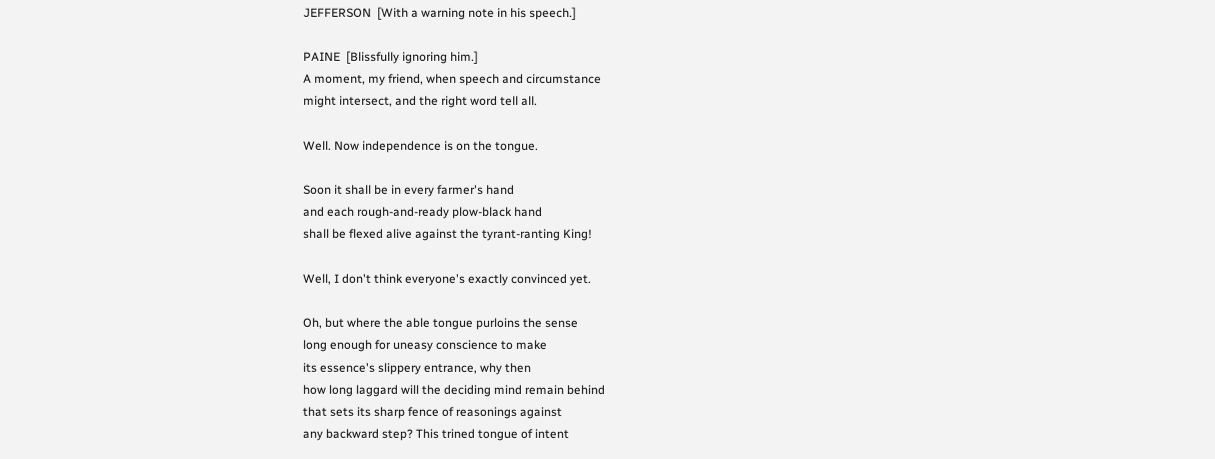JEFFERSON  [With a warning note in his speech.]

PAINE  [Blissfully ignoring him.]
A moment, my friend, when speech and circumstance
might intersect, and the right word tell all.

Well. Now independence is on the tongue.

Soon it shall be in every farmer's hand
and each rough-and-ready plow-black hand
shall be flexed alive against the tyrant-ranting King!

Well, I don't think everyone's exactly convinced yet.

Oh, but where the able tongue purloins the sense
long enough for uneasy conscience to make
its essence's slippery entrance, why then
how long laggard will the deciding mind remain behind
that sets its sharp fence of reasonings against
any backward step? This trined tongue of intent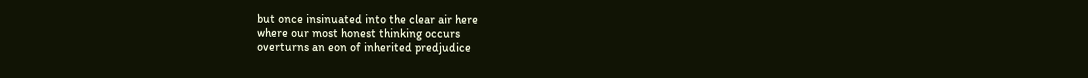but once insinuated into the clear air here
where our most honest thinking occurs
overturns an eon of inherited predjudice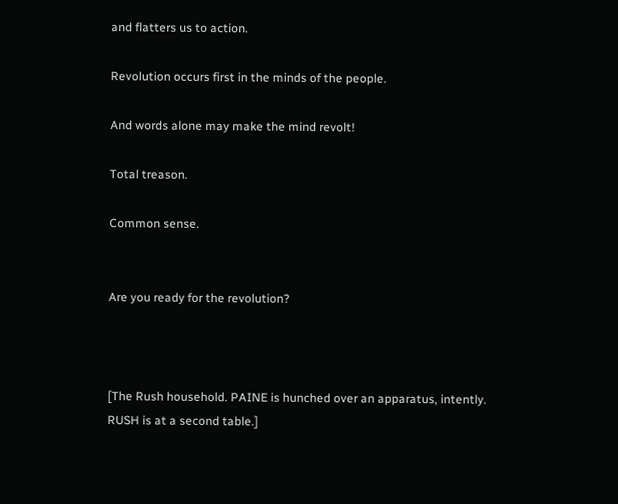and flatters us to action.

Revolution occurs first in the minds of the people.

And words alone may make the mind revolt!

Total treason.

Common sense.


Are you ready for the revolution?



[The Rush household. PAINE is hunched over an apparatus, intently.
RUSH is at a second table.]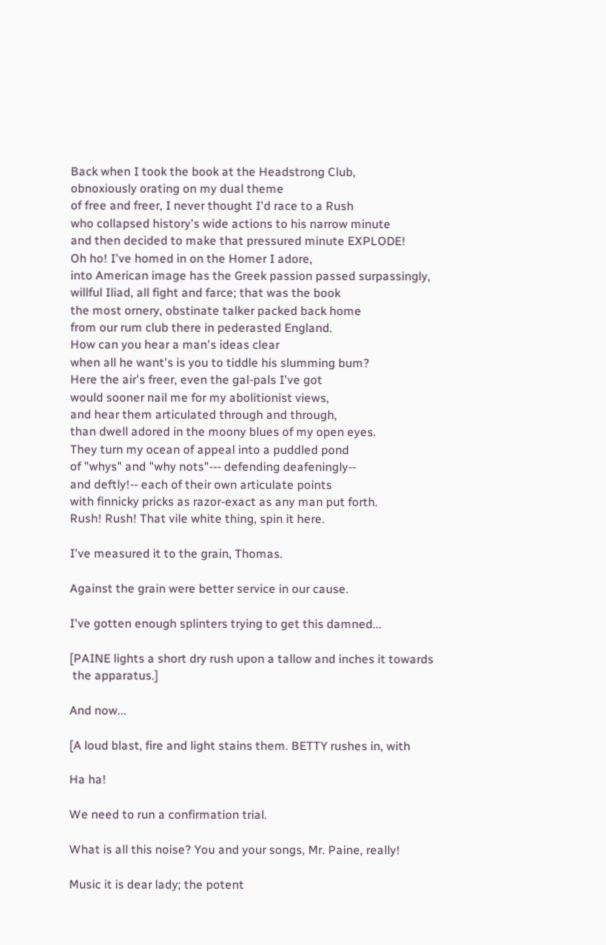Back when I took the book at the Headstrong Club,
obnoxiously orating on my dual theme
of free and freer, I never thought I'd race to a Rush
who collapsed history's wide actions to his narrow minute
and then decided to make that pressured minute EXPLODE!
Oh ho! I've homed in on the Homer I adore,
into American image has the Greek passion passed surpassingly,
willful Iliad, all fight and farce; that was the book
the most ornery, obstinate talker packed back home
from our rum club there in pederasted England.
How can you hear a man's ideas clear
when all he want's is you to tiddle his slumming bum?
Here the air's freer, even the gal-pals I've got
would sooner nail me for my abolitionist views,
and hear them articulated through and through,
than dwell adored in the moony blues of my open eyes.
They turn my ocean of appeal into a puddled pond
of "whys" and "why nots"--- defending deafeningly--
and deftly!-- each of their own articulate points
with finnicky pricks as razor-exact as any man put forth.
Rush! Rush! That vile white thing, spin it here.

I've measured it to the grain, Thomas.

Against the grain were better service in our cause.

I've gotten enough splinters trying to get this damned...

[PAINE lights a short dry rush upon a tallow and inches it towards
 the apparatus.]

And now...

[A loud blast, fire and light stains them. BETTY rushes in, with

Ha ha!

We need to run a confirmation trial.

What is all this noise? You and your songs, Mr. Paine, really!

Music it is dear lady; the potent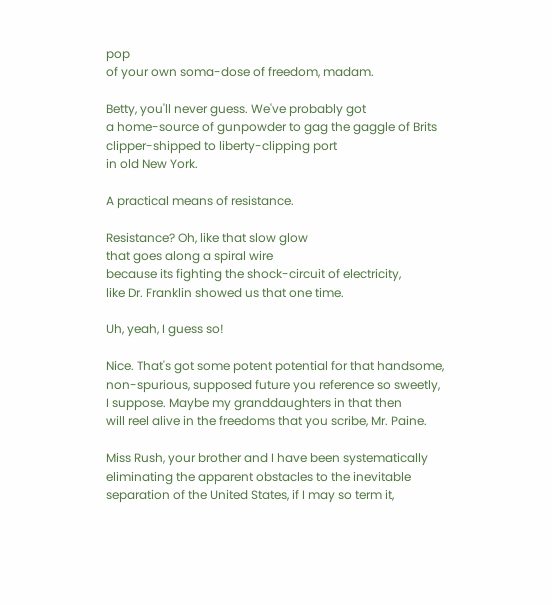pop
of your own soma-dose of freedom, madam.

Betty, you'll never guess. We've probably got
a home-source of gunpowder to gag the gaggle of Brits
clipper-shipped to liberty-clipping port
in old New York.

A practical means of resistance.

Resistance? Oh, like that slow glow
that goes along a spiral wire
because its fighting the shock-circuit of electricity,
like Dr. Franklin showed us that one time.

Uh, yeah, I guess so!

Nice. That's got some potent potential for that handsome,
non-spurious, supposed future you reference so sweetly,
I suppose. Maybe my granddaughters in that then
will reel alive in the freedoms that you scribe, Mr. Paine.

Miss Rush, your brother and I have been systematically
eliminating the apparent obstacles to the inevitable
separation of the United States, if I may so term it,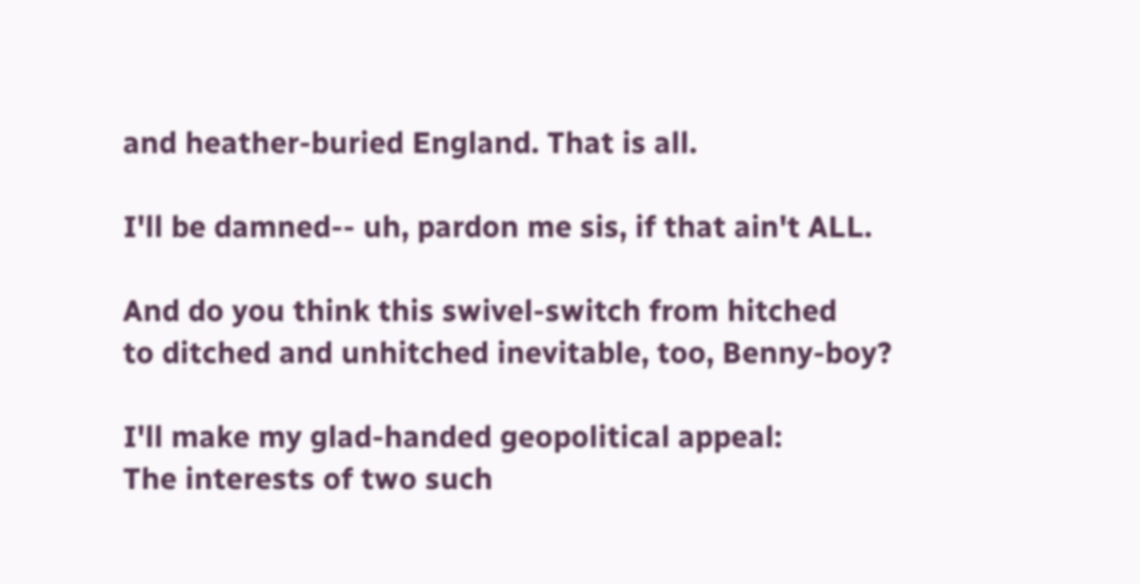and heather-buried England. That is all.

I'll be damned-- uh, pardon me sis, if that ain't ALL.

And do you think this swivel-switch from hitched
to ditched and unhitched inevitable, too, Benny-boy?

I'll make my glad-handed geopolitical appeal:
The interests of two such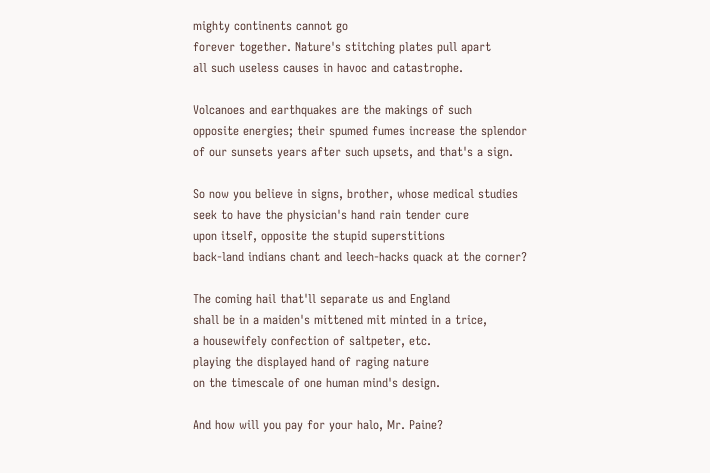mighty continents cannot go
forever together. Nature's stitching plates pull apart
all such useless causes in havoc and catastrophe.

Volcanoes and earthquakes are the makings of such
opposite energies; their spumed fumes increase the splendor
of our sunsets years after such upsets, and that's a sign.

So now you believe in signs, brother, whose medical studies
seek to have the physician's hand rain tender cure
upon itself, opposite the stupid superstitions
back-land indians chant and leech-hacks quack at the corner?

The coming hail that'll separate us and England
shall be in a maiden's mittened mit minted in a trice,
a housewifely confection of saltpeter, etc.
playing the displayed hand of raging nature
on the timescale of one human mind's design.

And how will you pay for your halo, Mr. Paine?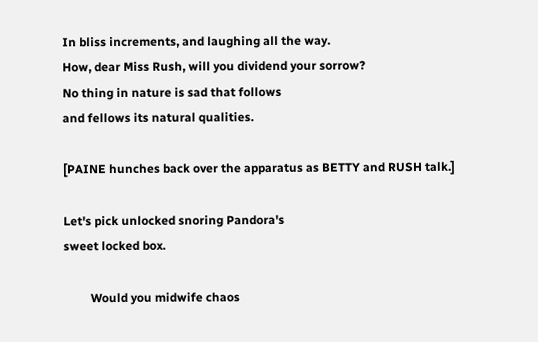In bliss increments, and laughing all the way.
How, dear Miss Rush, will you dividend your sorrow?
No thing in nature is sad that follows
and fellows its natural qualities.

[PAINE hunches back over the apparatus as BETTY and RUSH talk.]

Let's pick unlocked snoring Pandora's
sweet locked box.

         Would you midwife chaos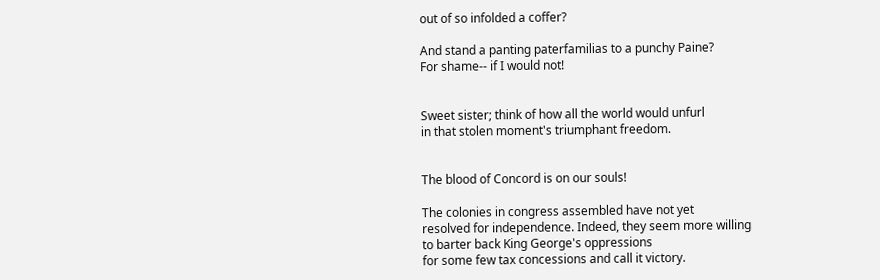out of so infolded a coffer?

And stand a panting paterfamilias to a punchy Paine?
For shame-- if I would not!


Sweet sister; think of how all the world would unfurl
in that stolen moment's triumphant freedom.


The blood of Concord is on our souls!

The colonies in congress assembled have not yet
resolved for independence. Indeed, they seem more willing
to barter back King George's oppressions
for some few tax concessions and call it victory.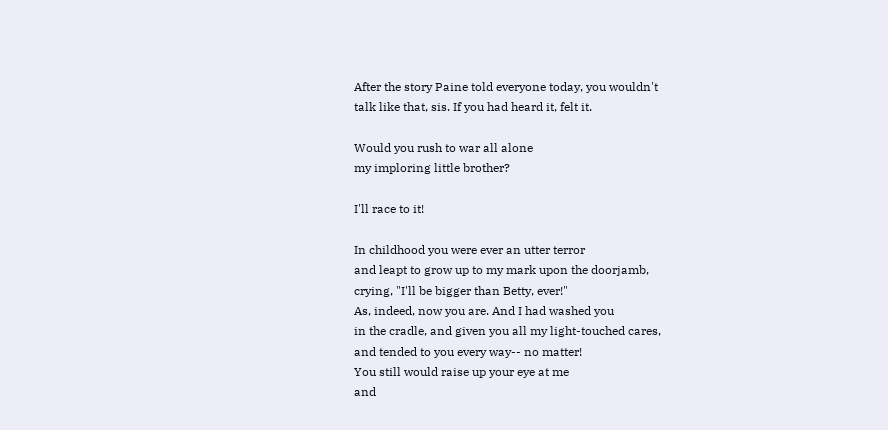After the story Paine told everyone today, you wouldn't
talk like that, sis. If you had heard it, felt it.

Would you rush to war all alone
my imploring little brother?

I'll race to it!

In childhood you were ever an utter terror
and leapt to grow up to my mark upon the doorjamb,
crying, "I'll be bigger than Betty, ever!"
As, indeed, now you are. And I had washed you
in the cradle, and given you all my light-touched cares,
and tended to you every way-- no matter!
You still would raise up your eye at me
and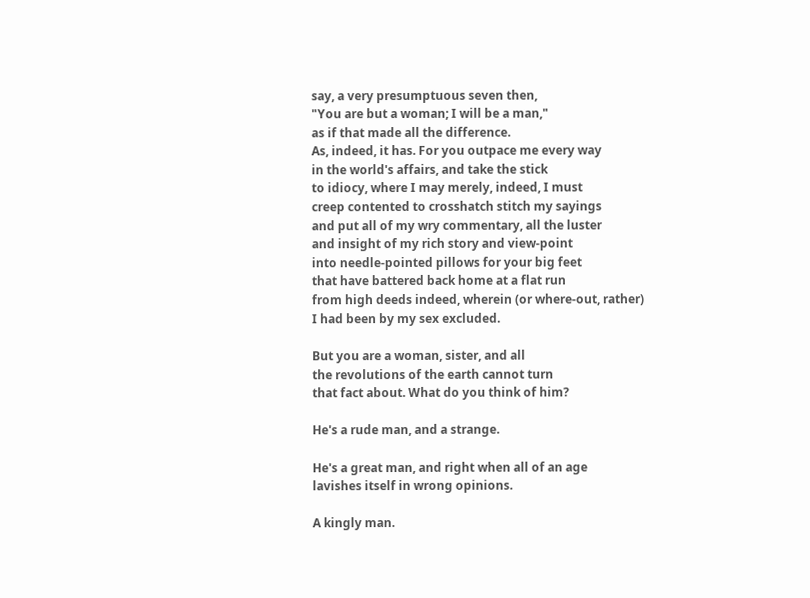say, a very presumptuous seven then,
"You are but a woman; I will be a man,"
as if that made all the difference.
As, indeed, it has. For you outpace me every way
in the world's affairs, and take the stick
to idiocy, where I may merely, indeed, I must
creep contented to crosshatch stitch my sayings
and put all of my wry commentary, all the luster
and insight of my rich story and view-point
into needle-pointed pillows for your big feet
that have battered back home at a flat run
from high deeds indeed, wherein (or where-out, rather)
I had been by my sex excluded.

But you are a woman, sister, and all
the revolutions of the earth cannot turn
that fact about. What do you think of him?

He's a rude man, and a strange.

He's a great man, and right when all of an age
lavishes itself in wrong opinions.

A kingly man.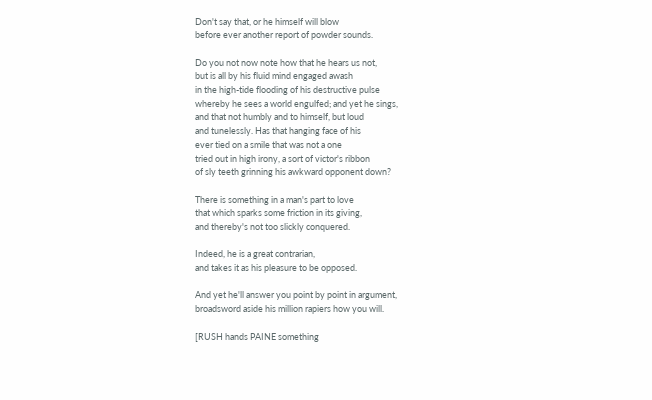Don't say that, or he himself will blow
before ever another report of powder sounds.

Do you not now note how that he hears us not,
but is all by his fluid mind engaged awash
in the high-tide flooding of his destructive pulse
whereby he sees a world engulfed; and yet he sings,
and that not humbly and to himself, but loud
and tunelessly. Has that hanging face of his
ever tied on a smile that was not a one
tried out in high irony, a sort of victor's ribbon
of sly teeth grinning his awkward opponent down?

There is something in a man's part to love
that which sparks some friction in its giving,
and thereby's not too slickly conquered.

Indeed, he is a great contrarian,
and takes it as his pleasure to be opposed.

And yet he'll answer you point by point in argument,
broadsword aside his million rapiers how you will.

[RUSH hands PAINE something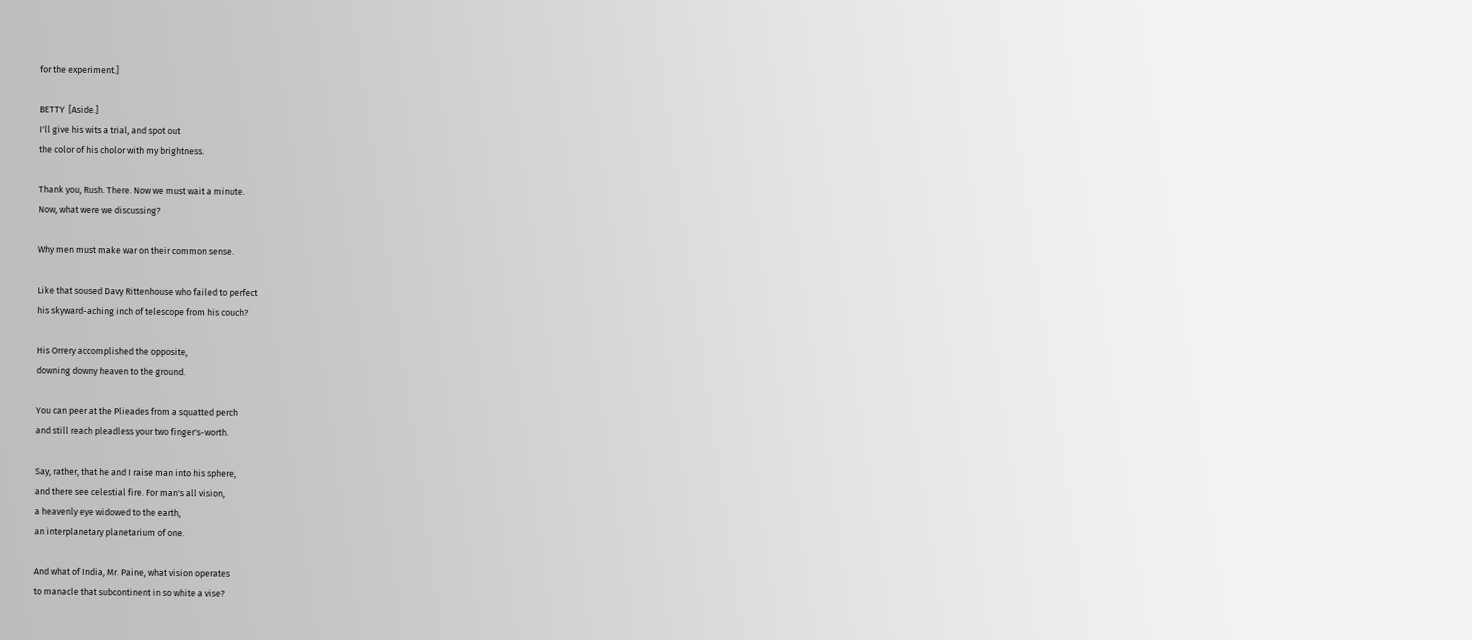for the experiment.]

BETTY  [Aside.]
I'll give his wits a trial, and spot out
the color of his cholor with my brightness.

Thank you, Rush. There. Now we must wait a minute.
Now, what were we discussing?

Why men must make war on their common sense.

Like that soused Davy Rittenhouse who failed to perfect
his skyward-aching inch of telescope from his couch?

His Orrery accomplished the opposite,
downing downy heaven to the ground.

You can peer at the Plieades from a squatted perch
and still reach pleadless your two finger's-worth.

Say, rather, that he and I raise man into his sphere,
and there see celestial fire. For man's all vision,
a heavenly eye widowed to the earth,
an interplanetary planetarium of one.

And what of India, Mr. Paine, what vision operates
to manacle that subcontinent in so white a vise?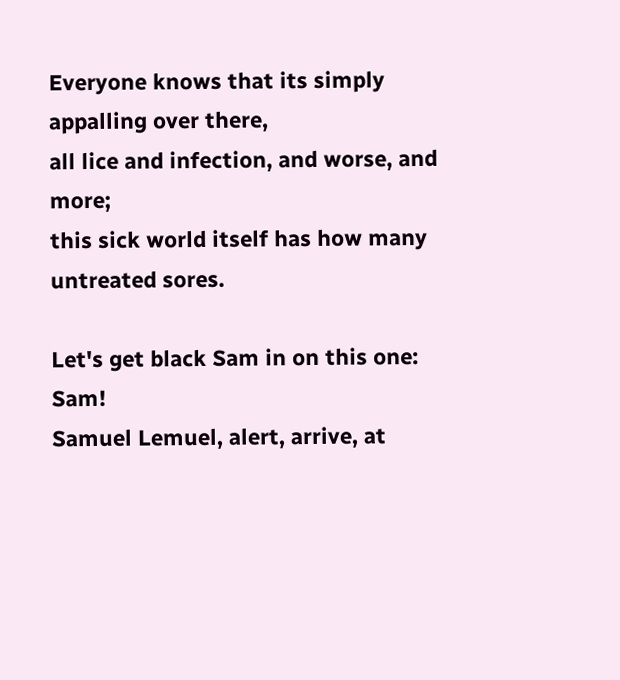Everyone knows that its simply appalling over there,
all lice and infection, and worse, and more;
this sick world itself has how many untreated sores.

Let's get black Sam in on this one: Sam!
Samuel Lemuel, alert, arrive, at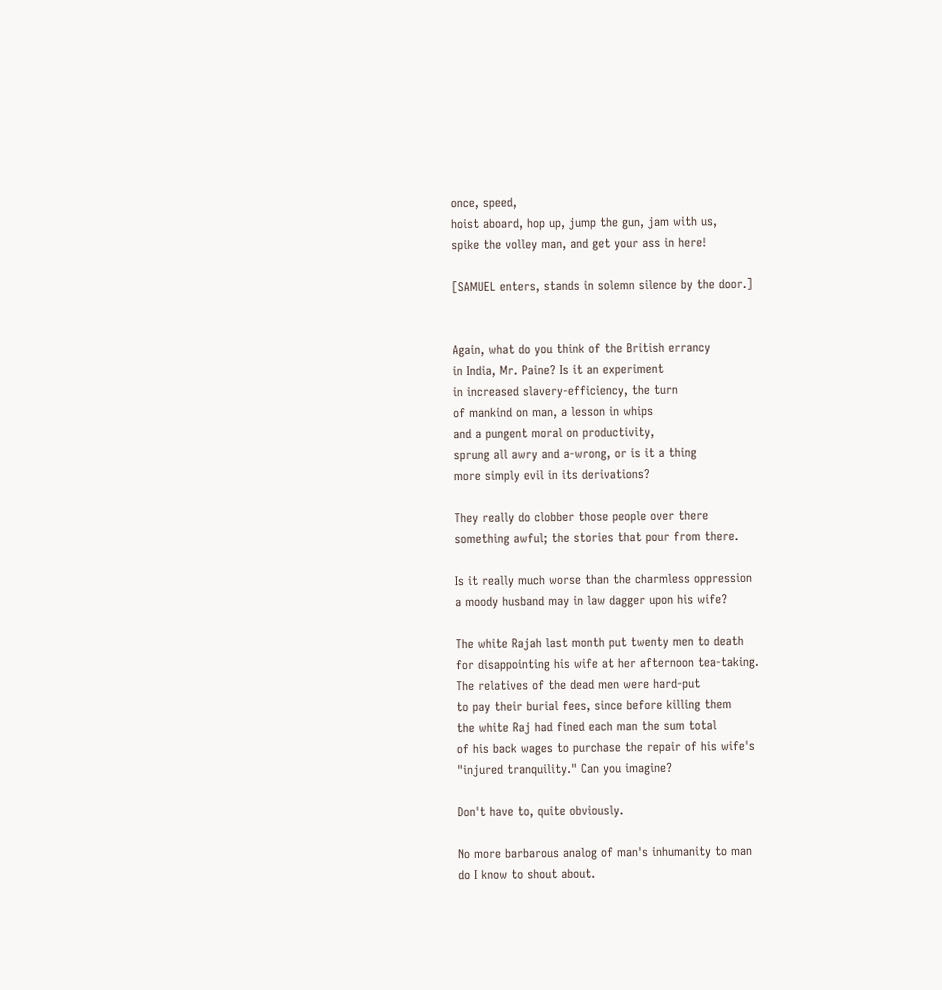once, speed,
hoist aboard, hop up, jump the gun, jam with us,
spike the volley man, and get your ass in here!

[SAMUEL enters, stands in solemn silence by the door.]


Again, what do you think of the British errancy
in India, Mr. Paine? Is it an experiment
in increased slavery-efficiency, the turn
of mankind on man, a lesson in whips
and a pungent moral on productivity,
sprung all awry and a-wrong, or is it a thing
more simply evil in its derivations?

They really do clobber those people over there
something awful; the stories that pour from there.

Is it really much worse than the charmless oppression
a moody husband may in law dagger upon his wife?

The white Rajah last month put twenty men to death
for disappointing his wife at her afternoon tea-taking.
The relatives of the dead men were hard-put
to pay their burial fees, since before killing them
the white Raj had fined each man the sum total
of his back wages to purchase the repair of his wife's
"injured tranquility." Can you imagine?

Don't have to, quite obviously.

No more barbarous analog of man's inhumanity to man
do I know to shout about.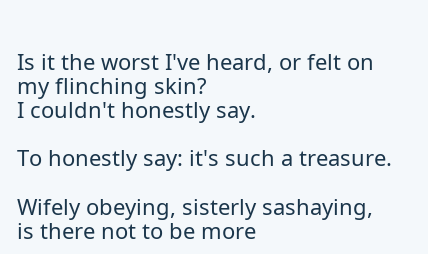Is it the worst I've heard, or felt on my flinching skin?
I couldn't honestly say.

To honestly say: it's such a treasure.

Wifely obeying, sisterly sashaying,
is there not to be more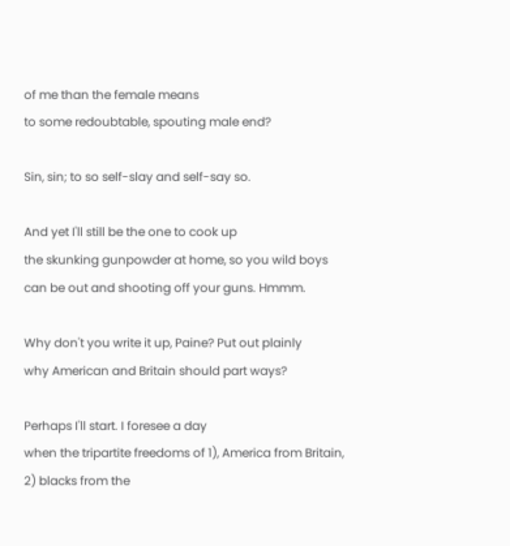of me than the female means
to some redoubtable, spouting male end?

Sin, sin; to so self-slay and self-say so.

And yet I'll still be the one to cook up
the skunking gunpowder at home, so you wild boys
can be out and shooting off your guns. Hmmm.

Why don't you write it up, Paine? Put out plainly
why American and Britain should part ways?

Perhaps I'll start. I foresee a day
when the tripartite freedoms of 1), America from Britain,
2) blacks from the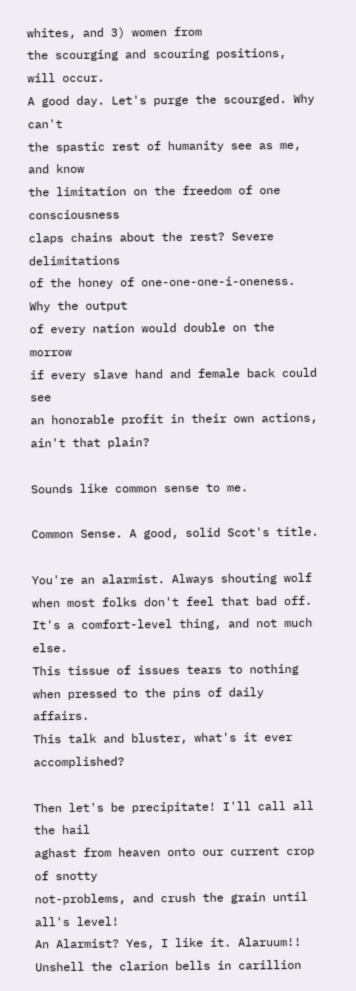whites, and 3) women from
the scourging and scouring positions, will occur.
A good day. Let's purge the scourged. Why can't
the spastic rest of humanity see as me, and know
the limitation on the freedom of one consciousness
claps chains about the rest? Severe delimitations
of the honey of one-one-one-i-oneness. Why the output
of every nation would double on the morrow
if every slave hand and female back could see
an honorable profit in their own actions,
ain't that plain?

Sounds like common sense to me.

Common Sense. A good, solid Scot's title.

You're an alarmist. Always shouting wolf
when most folks don't feel that bad off.
It's a comfort-level thing, and not much else.
This tissue of issues tears to nothing
when pressed to the pins of daily affairs.
This talk and bluster, what's it ever accomplished?

Then let's be precipitate! I'll call all the hail
aghast from heaven onto our current crop of snotty
not-problems, and crush the grain until all's level!
An Alarmist? Yes, I like it. Alaruum!!
Unshell the clarion bells in carillion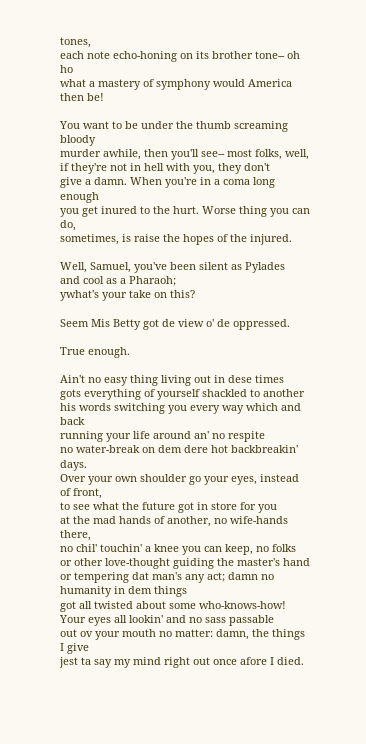tones,
each note echo-honing on its brother tone-- oh ho
what a mastery of symphony would America then be!

You want to be under the thumb screaming bloody
murder awhile, then you'll see-- most folks, well,
if they're not in hell with you, they don't
give a damn. When you're in a coma long enough
you get inured to the hurt. Worse thing you can do,
sometimes, is raise the hopes of the injured.

Well, Samuel, you've been silent as Pylades
and cool as a Pharaoh;
ywhat's your take on this?

Seem Mis Betty got de view o' de oppressed.

True enough.

Ain't no easy thing living out in dese times
gots everything of yourself shackled to another
his words switching you every way which and back
running your life around an' no respite
no water-break on dem dere hot backbreakin' days.
Over your own shoulder go your eyes, instead of front,
to see what the future got in store for you
at the mad hands of another, no wife-hands there,
no chil' touchin' a knee you can keep, no folks
or other love-thought guiding the master's hand
or tempering dat man's any act; damn no humanity in dem things
got all twisted about some who-knows-how!
Your eyes all lookin' and no sass passable
out ov your mouth no matter: damn, the things I give
jest ta say my mind right out once afore I died.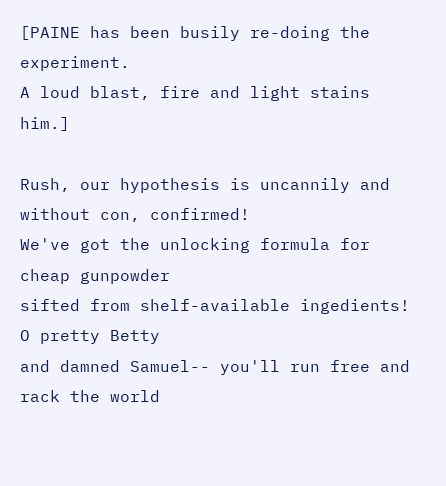[PAINE has been busily re-doing the experiment.
A loud blast, fire and light stains him.]

Rush, our hypothesis is uncannily and without con, confirmed!
We've got the unlocking formula for cheap gunpowder
sifted from shelf-available ingedients! O pretty Betty
and damned Samuel-- you'll run free and rack the world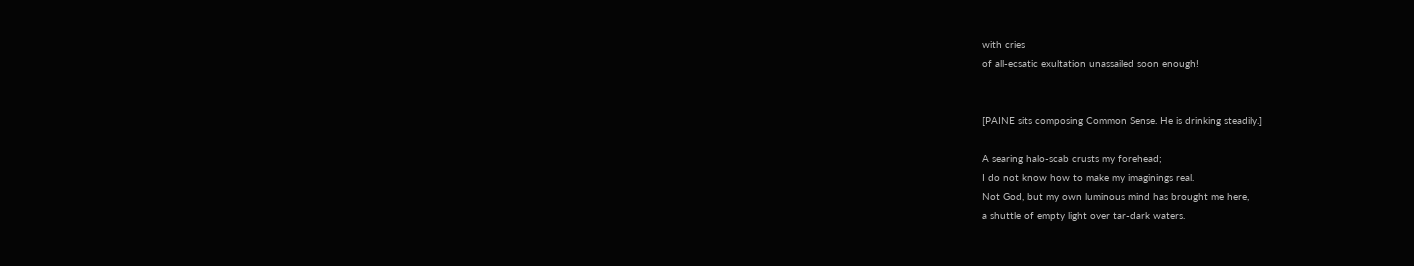with cries
of all-ecsatic exultation unassailed soon enough!


[PAINE sits composing Common Sense. He is drinking steadily.]

A searing halo-scab crusts my forehead;
I do not know how to make my imaginings real.
Not God, but my own luminous mind has brought me here,
a shuttle of empty light over tar-dark waters.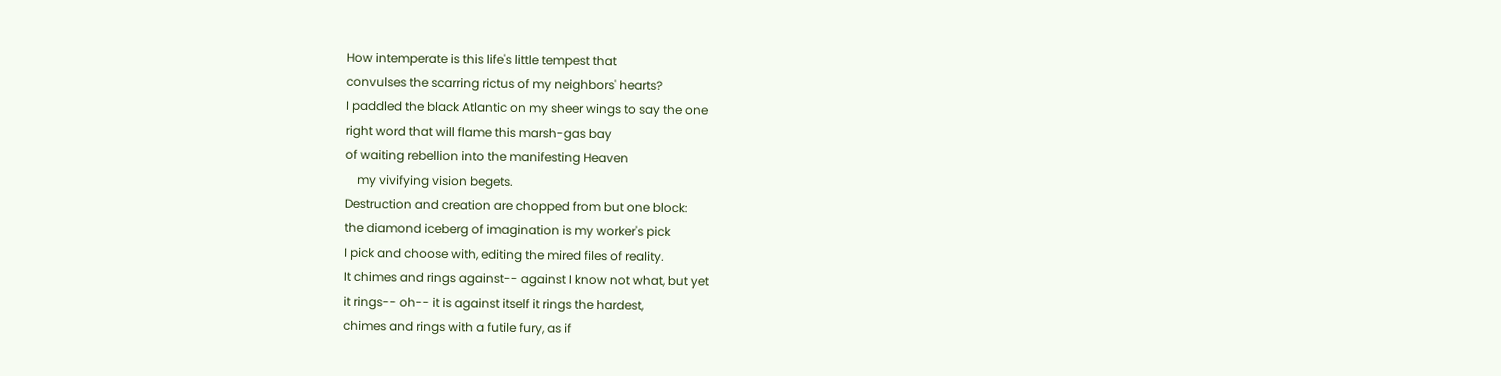How intemperate is this life's little tempest that
convulses the scarring rictus of my neighbors' hearts?
I paddled the black Atlantic on my sheer wings to say the one
right word that will flame this marsh-gas bay
of waiting rebellion into the manifesting Heaven
    my vivifying vision begets.
Destruction and creation are chopped from but one block:
the diamond iceberg of imagination is my worker's pick
I pick and choose with, editing the mired files of reality.
It chimes and rings against-- against I know not what, but yet
it rings-- oh-- it is against itself it rings the hardest,
chimes and rings with a futile fury, as if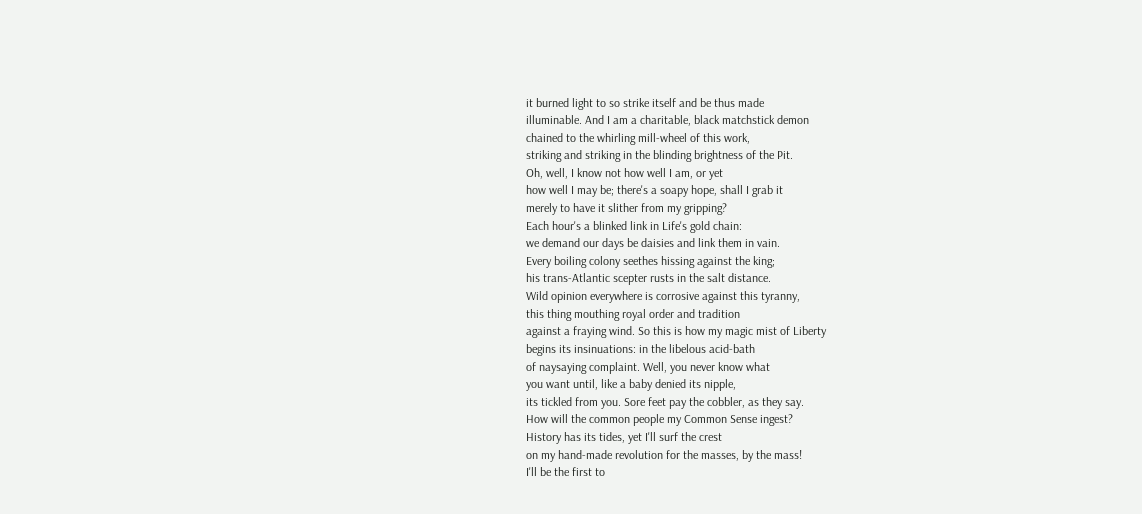it burned light to so strike itself and be thus made
illuminable. And I am a charitable, black matchstick demon
chained to the whirling mill-wheel of this work,
striking and striking in the blinding brightness of the Pit.
Oh, well, I know not how well I am, or yet
how well I may be; there's a soapy hope, shall I grab it
merely to have it slither from my gripping?
Each hour's a blinked link in Life's gold chain:
we demand our days be daisies and link them in vain.
Every boiling colony seethes hissing against the king;
his trans-Atlantic scepter rusts in the salt distance.
Wild opinion everywhere is corrosive against this tyranny,
this thing mouthing royal order and tradition
against a fraying wind. So this is how my magic mist of Liberty
begins its insinuations: in the libelous acid-bath
of naysaying complaint. Well, you never know what
you want until, like a baby denied its nipple,
its tickled from you. Sore feet pay the cobbler, as they say.
How will the common people my Common Sense ingest?
History has its tides, yet I'll surf the crest
on my hand-made revolution for the masses, by the mass!
I'll be the first to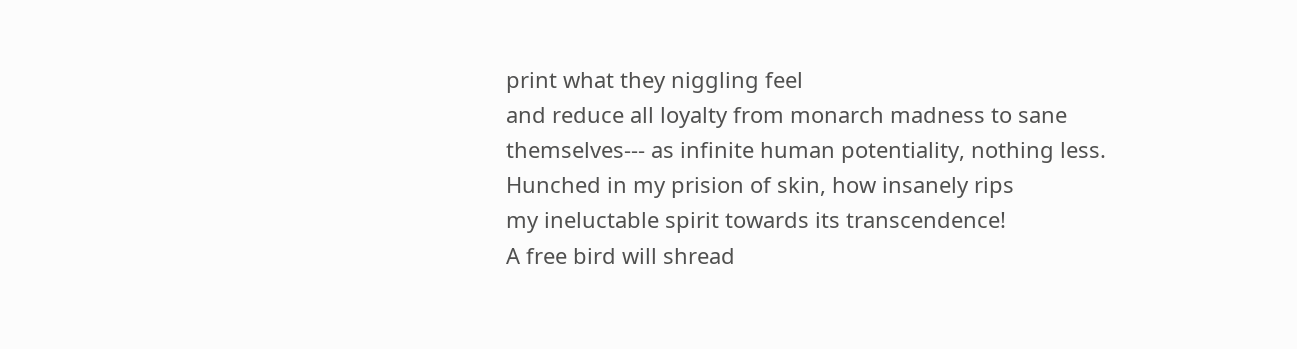print what they niggling feel
and reduce all loyalty from monarch madness to sane
themselves--- as infinite human potentiality, nothing less.
Hunched in my prision of skin, how insanely rips
my ineluctable spirit towards its transcendence!
A free bird will shread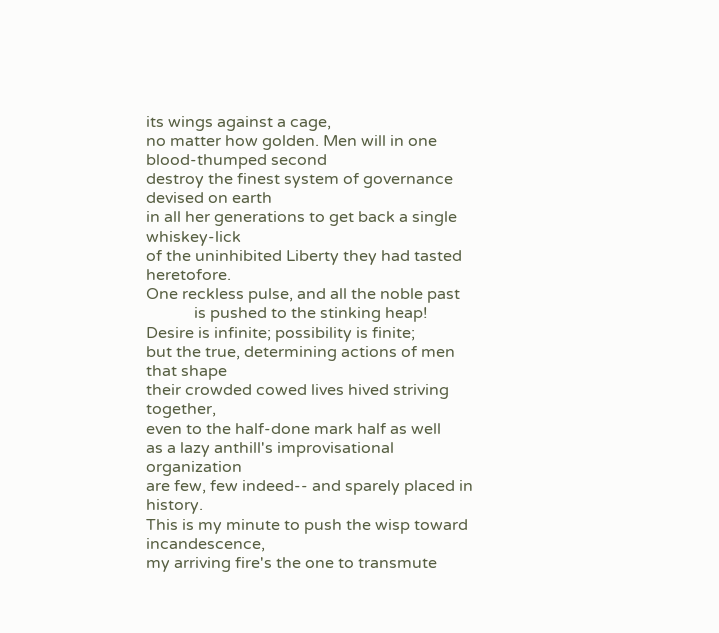its wings against a cage,
no matter how golden. Men will in one blood-thumped second
destroy the finest system of governance devised on earth
in all her generations to get back a single whiskey-lick
of the uninhibited Liberty they had tasted heretofore.
One reckless pulse, and all the noble past
            is pushed to the stinking heap!
Desire is infinite; possibility is finite;
but the true, determining actions of men that shape
their crowded cowed lives hived striving together,
even to the half-done mark half as well
as a lazy anthill's improvisational organization
are few, few indeed-- and sparely placed in history.
This is my minute to push the wisp toward incandescence,
my arriving fire's the one to transmute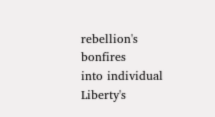rebellion's bonfires
into individual Liberty's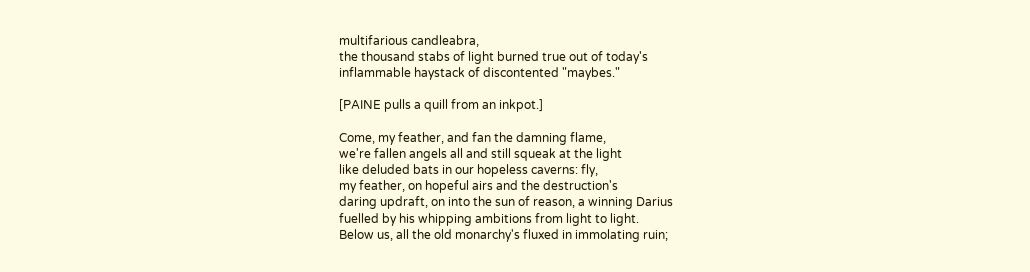multifarious candleabra,
the thousand stabs of light burned true out of today's
inflammable haystack of discontented "maybes."

[PAINE pulls a quill from an inkpot.]

Come, my feather, and fan the damning flame,
we're fallen angels all and still squeak at the light
like deluded bats in our hopeless caverns: fly,
my feather, on hopeful airs and the destruction's
daring updraft, on into the sun of reason, a winning Darius
fuelled by his whipping ambitions from light to light.
Below us, all the old monarchy's fluxed in immolating ruin;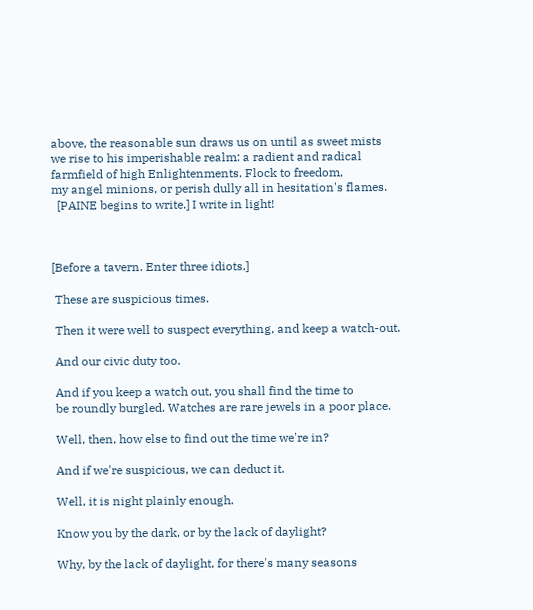above, the reasonable sun draws us on until as sweet mists
we rise to his imperishable realm: a radient and radical
farmfield of high Enlightenments. Flock to freedom,
my angel minions, or perish dully all in hesitation's flames.
  [PAINE begins to write.] I write in light!



[Before a tavern. Enter three idiots.]

 These are suspicious times.

 Then it were well to suspect everything, and keep a watch-out.

 And our civic duty too.

 And if you keep a watch out, you shall find the time to
 be roundly burgled. Watches are rare jewels in a poor place.

 Well, then, how else to find out the time we're in?

 And if we're suspicious, we can deduct it.

 Well, it is night plainly enough.

 Know you by the dark, or by the lack of daylight?

 Why, by the lack of daylight, for there's many seasons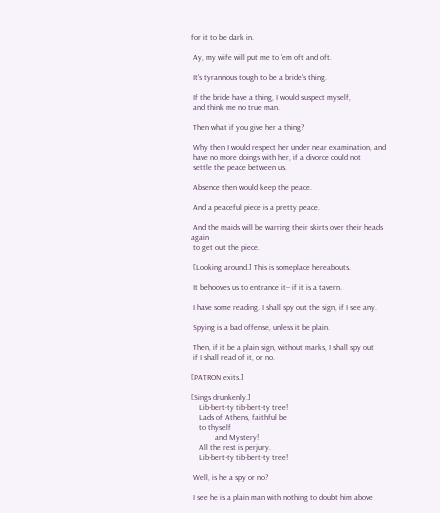for it to be dark in.

 Ay, my wife will put me to 'em oft and oft.

 It's tyrannous tough to be a bride's thing.

 If the bride have a thing, I would suspect myself,
 and think me no true man.

 Then what if you give her a thing?

 Why then I would respect her under near examination, and
 have no more doings with her, if a divorce could not
 settle the peace between us.

 Absence then would keep the peace.

 And a peaceful piece is a pretty peace.

 And the maids will be warring their skirts over their heads again
 to get out the piece.

 [Looking around.] This is someplace hereabouts.

 It behooves us to entrance it-- if it is a tavern.

 I have some reading. I shall spy out the sign, if I see any.

 Spying is a bad offense, unless it be plain.

 Then, if it be a plain sign, without marks, I shall spy out
 if I shall read of it, or no.

[PATRON exits.]

[Sings drunkenly.]
    Lib-bert-ty tib-bert-ty tree!
    Lads of Athens, faithful be
    to thyself
            and Mystery!
    All the rest is perjury.
    Lib-bert-ty tib-bert-ty tree!

 Well, is he a spy or no?

 I see he is a plain man with nothing to doubt him above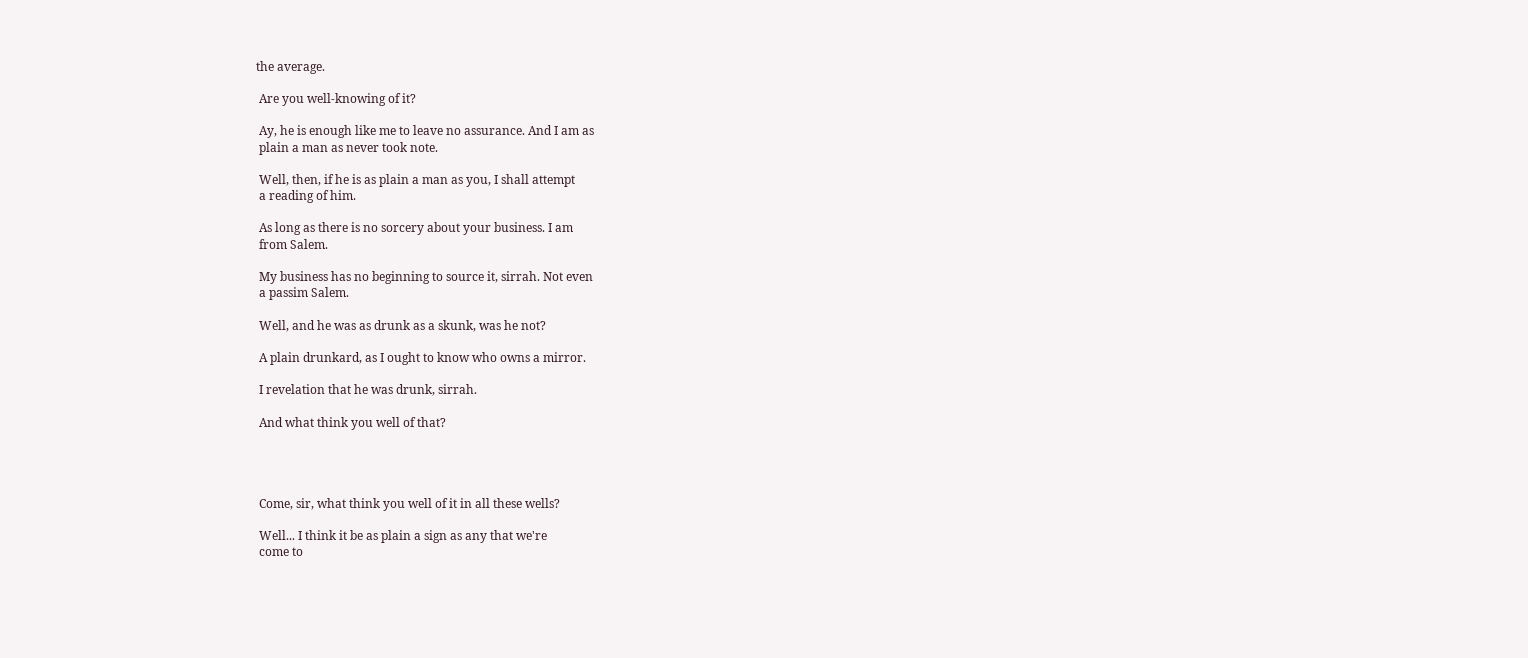the average.

 Are you well-knowing of it?

 Ay, he is enough like me to leave no assurance. And I am as
 plain a man as never took note.

 Well, then, if he is as plain a man as you, I shall attempt
 a reading of him.

 As long as there is no sorcery about your business. I am
 from Salem.

 My business has no beginning to source it, sirrah. Not even
 a passim Salem.

 Well, and he was as drunk as a skunk, was he not?

 A plain drunkard, as I ought to know who owns a mirror.

 I revelation that he was drunk, sirrah.

 And what think you well of that?




 Come, sir, what think you well of it in all these wells?

 Well... I think it be as plain a sign as any that we're
 come to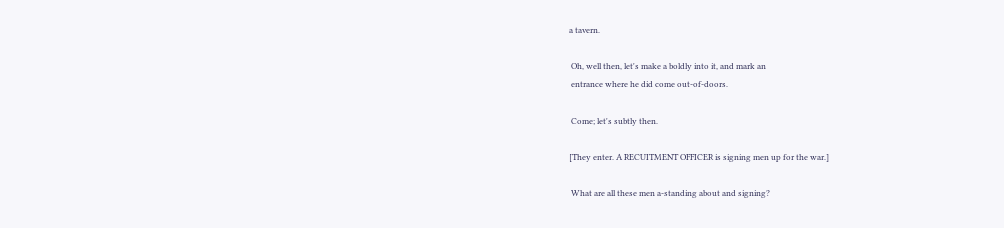a tavern.

 Oh, well then, let's make a boldly into it, and mark an
 entrance where he did come out-of-doors.

 Come; let's subtly then.

[They enter. A RECUITMENT OFFICER is signing men up for the war.]

 What are all these men a-standing about and signing?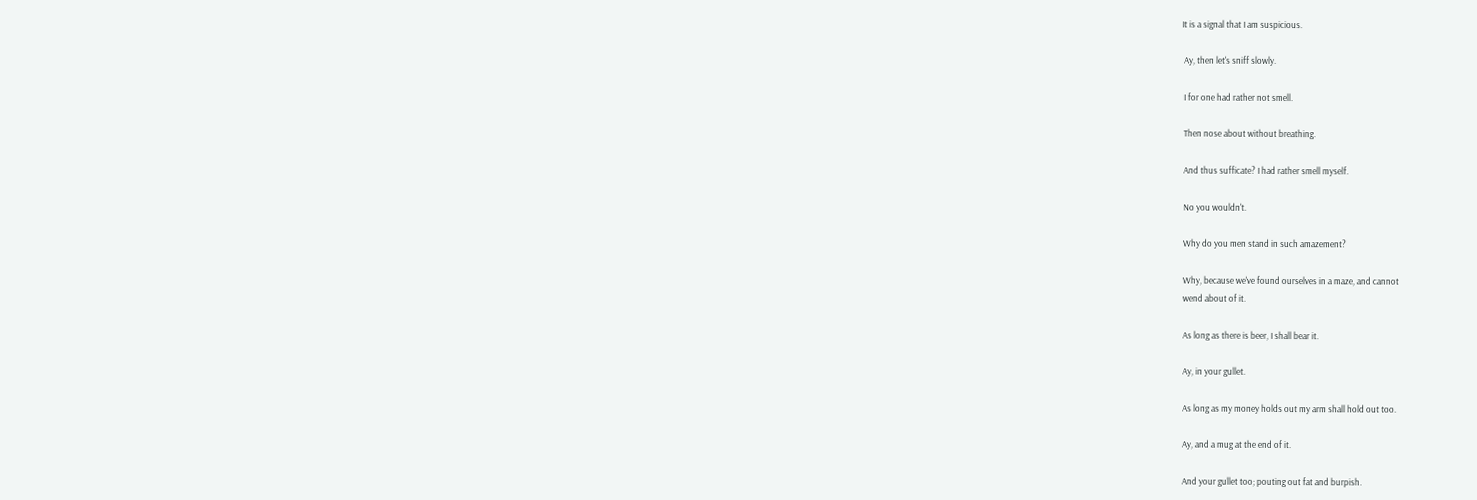It is a signal that I am suspicious.

 Ay, then let's sniff slowly.

 I for one had rather not smell.

 Then nose about without breathing.

 And thus sufficate? I had rather smell myself.

 No you wouldn't.

 Why do you men stand in such amazement?

 Why, because we've found ourselves in a maze, and cannot
 wend about of it.

 As long as there is beer, I shall bear it.

 Ay, in your gullet.

 As long as my money holds out my arm shall hold out too.

 Ay, and a mug at the end of it.

 And your gullet too; pouting out fat and burpish.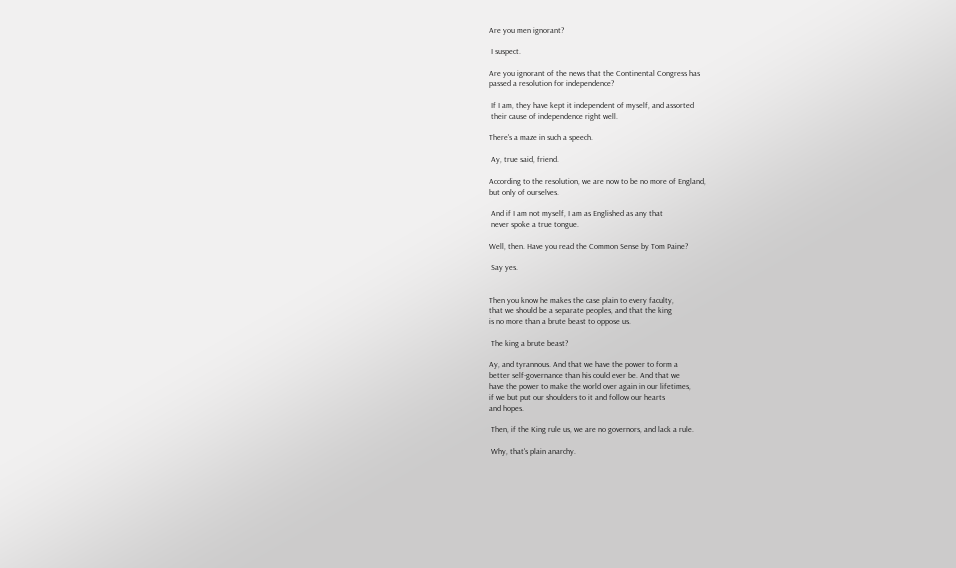Are you men ignorant?

 I suspect.

Are you ignorant of the news that the Continental Congress has
passed a resolution for independence?

 If I am, they have kept it independent of myself, and assorted
 their cause of independence right well.

There's a maze in such a speech.

 Ay, true said, friend.

According to the resolution, we are now to be no more of England,
but only of ourselves.

 And if I am not myself, I am as Englished as any that
 never spoke a true tongue.

Well, then. Have you read the Common Sense by Tom Paine?

 Say yes.


Then you know he makes the case plain to every faculty,
that we should be a separate peoples, and that the king
is no more than a brute beast to oppose us.

 The king a brute beast?

Ay, and tyrannous. And that we have the power to form a
better self-governance than his could ever be. And that we
have the power to make the world over again in our lifetimes,
if we but put our shoulders to it and follow our hearts
and hopes.

 Then, if the King rule us, we are no governors, and lack a rule.

 Why, that's plain anarchy.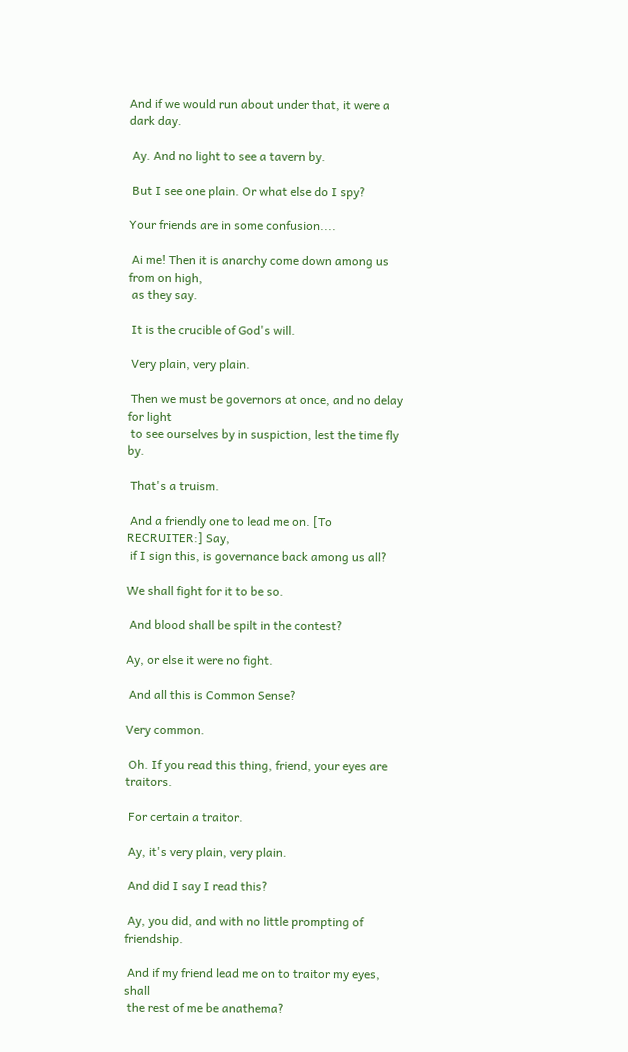And if we would run about under that, it were a dark day.

 Ay. And no light to see a tavern by.

 But I see one plain. Or what else do I spy?

Your friends are in some confusion....

 Ai me! Then it is anarchy come down among us from on high,
 as they say.

 It is the crucible of God's will.

 Very plain, very plain.

 Then we must be governors at once, and no delay for light
 to see ourselves by in suspiction, lest the time fly by.

 That's a truism.

 And a friendly one to lead me on. [To RECRUITER:] Say,
 if I sign this, is governance back among us all?

We shall fight for it to be so.

 And blood shall be spilt in the contest?

Ay, or else it were no fight.

 And all this is Common Sense?

Very common.

 Oh. If you read this thing, friend, your eyes are traitors.

 For certain a traitor.

 Ay, it's very plain, very plain.

 And did I say I read this?

 Ay, you did, and with no little prompting of friendship.

 And if my friend lead me on to traitor my eyes, shall
 the rest of me be anathema?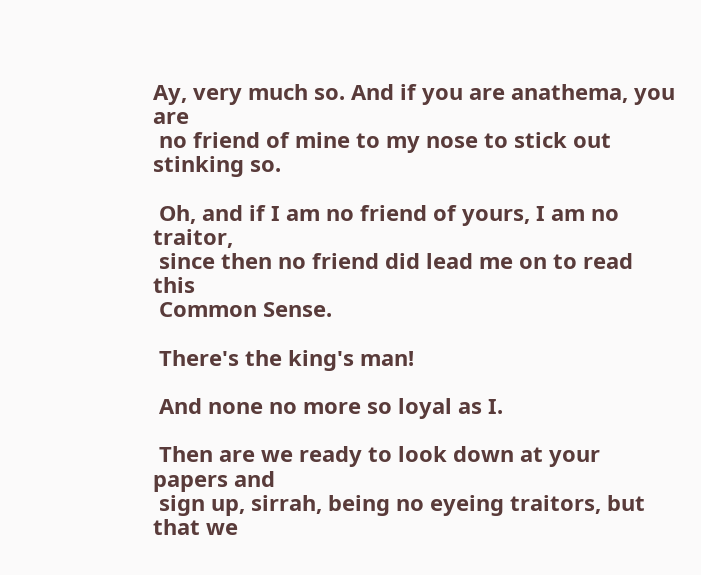Ay, very much so. And if you are anathema, you are
 no friend of mine to my nose to stick out stinking so.

 Oh, and if I am no friend of yours, I am no traitor,
 since then no friend did lead me on to read this
 Common Sense.

 There's the king's man!

 And none no more so loyal as I.

 Then are we ready to look down at your papers and
 sign up, sirrah, being no eyeing traitors, but that we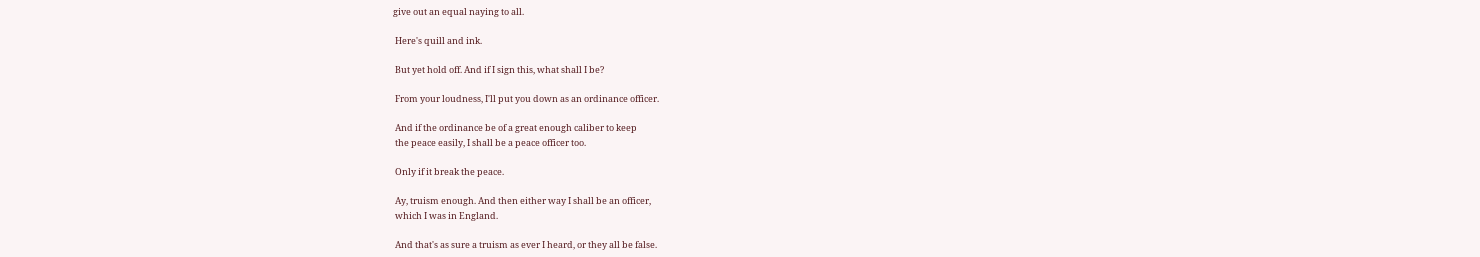give out an equal naying to all.

 Here's quill and ink.

 But yet hold off. And if I sign this, what shall I be?

 From your loudness, I'll put you down as an ordinance officer.

 And if the ordinance be of a great enough caliber to keep
 the peace easily, I shall be a peace officer too.

 Only if it break the peace.

 Ay, truism enough. And then either way I shall be an officer,
 which I was in England.

 And that's as sure a truism as ever I heard, or they all be false.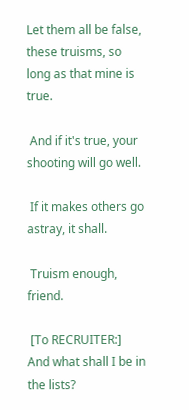Let them all be false, these truisms, so long as that mine is true.

 And if it's true, your shooting will go well.

 If it makes others go astray, it shall.

 Truism enough, friend.

 [To RECRUITER:] And what shall I be in the lists?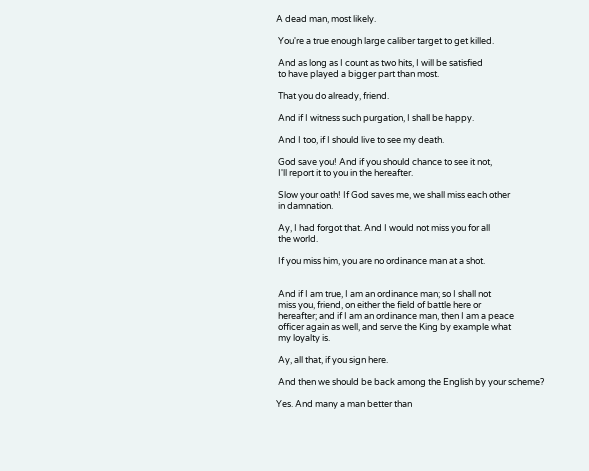A dead man, most likely.

 You're a true enough large caliber target to get killed.

 And as long as I count as two hits, I will be satisfied
 to have played a bigger part than most.

 That you do already, friend.

 And if I witness such purgation, I shall be happy.

 And I too, if I should live to see my death.

 God save you! And if you should chance to see it not,
 I'll report it to you in the hereafter.

 Slow your oath! If God saves me, we shall miss each other
 in damnation.

 Ay, I had forgot that. And I would not miss you for all
 the world.

 If you miss him, you are no ordinance man at a shot.


 And if I am true, I am an ordinance man; so I shall not
 miss you, friend, on either the field of battle here or
 hereafter; and if I am an ordinance man, then I am a peace
 officer again as well, and serve the King by example what
 my loyalty is.

 Ay, all that, if you sign here.

 And then we should be back among the English by your scheme?

Yes. And many a man better than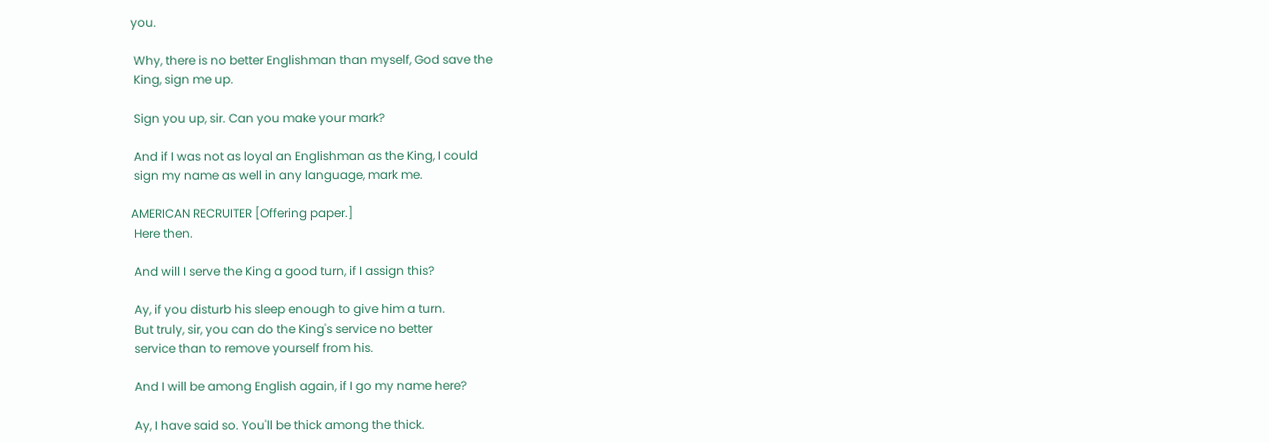you.

 Why, there is no better Englishman than myself, God save the
 King, sign me up.

 Sign you up, sir. Can you make your mark?

 And if I was not as loyal an Englishman as the King, I could
 sign my name as well in any language, mark me.

AMERICAN RECRUITER [Offering paper.]
 Here then.

 And will I serve the King a good turn, if I assign this?

 Ay, if you disturb his sleep enough to give him a turn.
 But truly, sir, you can do the King's service no better
 service than to remove yourself from his.

 And I will be among English again, if I go my name here?

 Ay, I have said so. You'll be thick among the thick.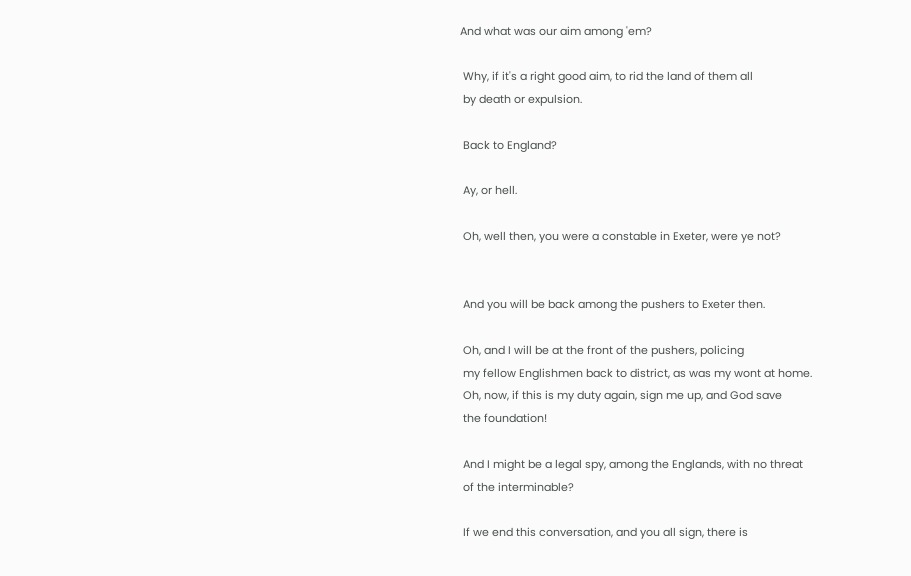And what was our aim among 'em?

 Why, if it's a right good aim, to rid the land of them all
 by death or expulsion.

 Back to England?

 Ay, or hell.

 Oh, well then, you were a constable in Exeter, were ye not?


 And you will be back among the pushers to Exeter then.

 Oh, and I will be at the front of the pushers, policing
 my fellow Englishmen back to district, as was my wont at home.
 Oh, now, if this is my duty again, sign me up, and God save
 the foundation!

 And I might be a legal spy, among the Englands, with no threat
 of the interminable?

 If we end this conversation, and you all sign, there is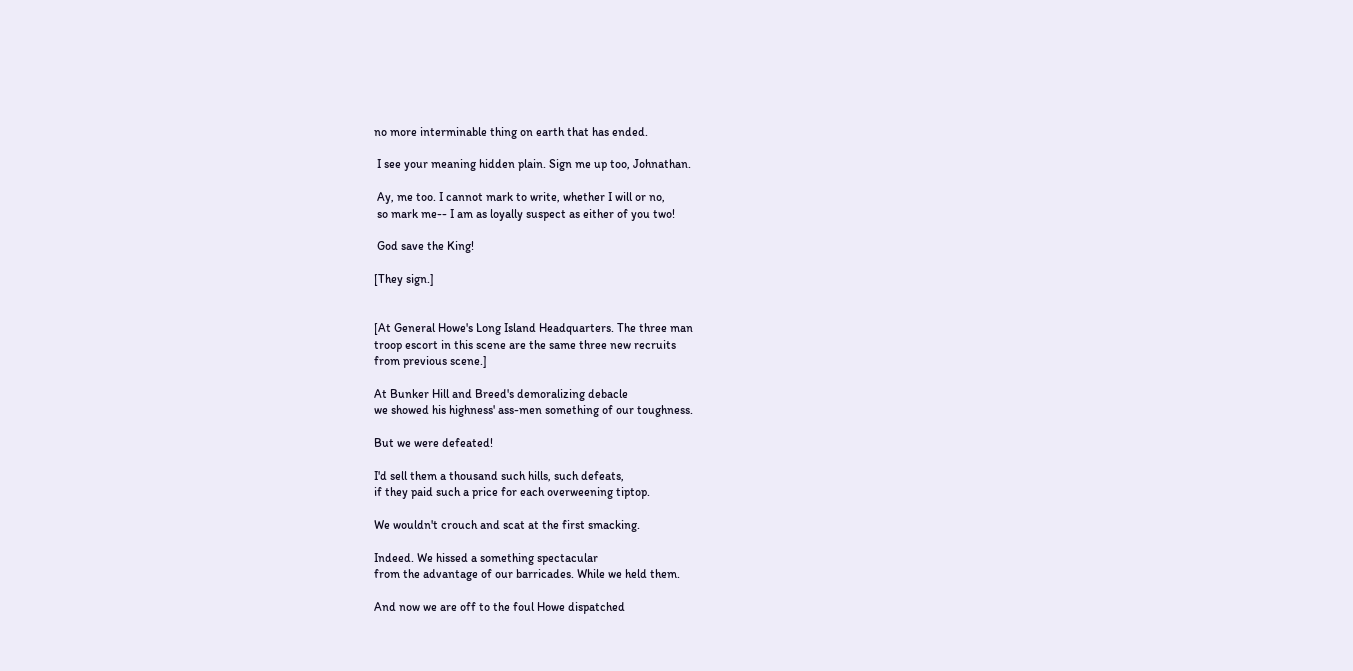no more interminable thing on earth that has ended.

 I see your meaning hidden plain. Sign me up too, Johnathan.

 Ay, me too. I cannot mark to write, whether I will or no,
 so mark me-- I am as loyally suspect as either of you two!

 God save the King!

[They sign.]


[At General Howe's Long Island Headquarters. The three man
troop escort in this scene are the same three new recruits
from previous scene.]

At Bunker Hill and Breed's demoralizing debacle
we showed his highness' ass-men something of our toughness.

But we were defeated!

I'd sell them a thousand such hills, such defeats,
if they paid such a price for each overweening tiptop.

We wouldn't crouch and scat at the first smacking.

Indeed. We hissed a something spectacular
from the advantage of our barricades. While we held them.

And now we are off to the foul Howe dispatched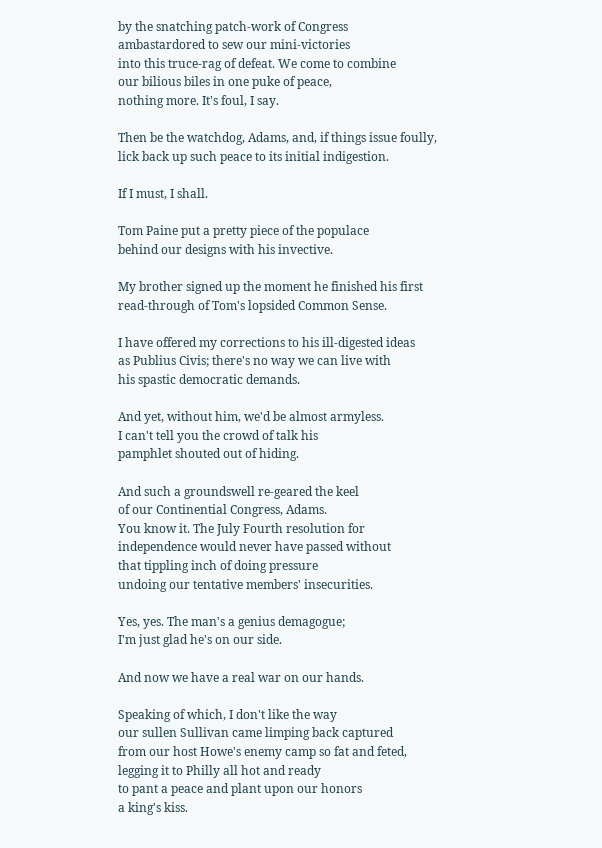by the snatching patch-work of Congress
ambastardored to sew our mini-victories
into this truce-rag of defeat. We come to combine
our bilious biles in one puke of peace,
nothing more. It's foul, I say.

Then be the watchdog, Adams, and, if things issue foully,
lick back up such peace to its initial indigestion.

If I must, I shall.

Tom Paine put a pretty piece of the populace
behind our designs with his invective.

My brother signed up the moment he finished his first
read-through of Tom's lopsided Common Sense.

I have offered my corrections to his ill-digested ideas
as Publius Civis; there's no way we can live with
his spastic democratic demands.

And yet, without him, we'd be almost armyless.
I can't tell you the crowd of talk his
pamphlet shouted out of hiding.

And such a groundswell re-geared the keel
of our Continential Congress, Adams.
You know it. The July Fourth resolution for
independence would never have passed without
that tippling inch of doing pressure
undoing our tentative members' insecurities.

Yes, yes. The man's a genius demagogue;
I'm just glad he's on our side.

And now we have a real war on our hands.

Speaking of which, I don't like the way
our sullen Sullivan came limping back captured
from our host Howe's enemy camp so fat and feted,
legging it to Philly all hot and ready
to pant a peace and plant upon our honors
a king's kiss.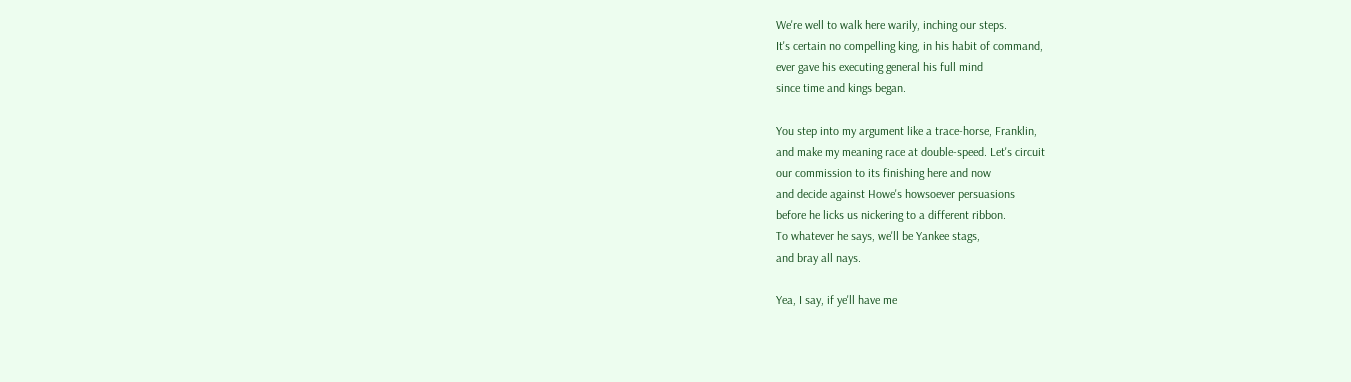We're well to walk here warily, inching our steps.
It's certain no compelling king, in his habit of command,
ever gave his executing general his full mind
since time and kings began.

You step into my argument like a trace-horse, Franklin,
and make my meaning race at double-speed. Let's circuit
our commission to its finishing here and now
and decide against Howe's howsoever persuasions
before he licks us nickering to a different ribbon.
To whatever he says, we'll be Yankee stags,
and bray all nays.

Yea, I say, if ye'll have me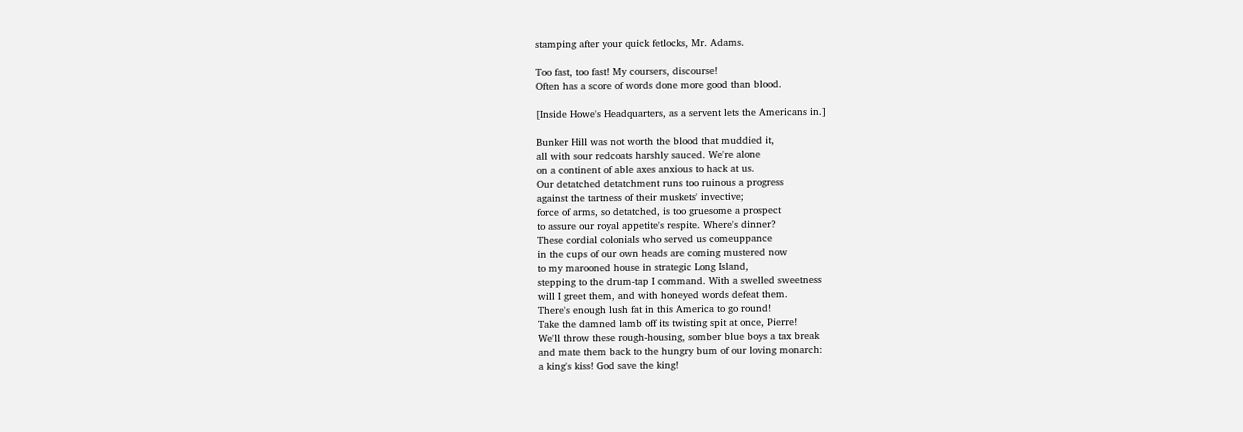stamping after your quick fetlocks, Mr. Adams.

Too fast, too fast! My coursers, discourse!
Often has a score of words done more good than blood.

[Inside Howe's Headquarters, as a servent lets the Americans in.]

Bunker Hill was not worth the blood that muddied it,
all with sour redcoats harshly sauced. We're alone
on a continent of able axes anxious to hack at us.
Our detatched detatchment runs too ruinous a progress
against the tartness of their muskets' invective;
force of arms, so detatched, is too gruesome a prospect
to assure our royal appetite's respite. Where's dinner?
These cordial colonials who served us comeuppance
in the cups of our own heads are coming mustered now
to my marooned house in strategic Long Island,
stepping to the drum-tap I command. With a swelled sweetness
will I greet them, and with honeyed words defeat them.
There's enough lush fat in this America to go round!
Take the damned lamb off its twisting spit at once, Pierre!
We'll throw these rough-housing, somber blue boys a tax break
and mate them back to the hungry bum of our loving monarch:
a king's kiss! God save the king!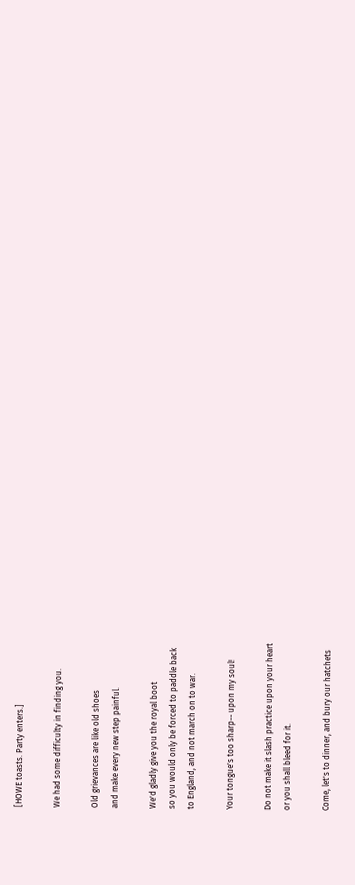[HOWE toasts. Party enters.]

We had some difficulty in finding you.

Old grievances are like old shoes
and make every new step painful.

We'd gladly give you the royal boot
so you would only be forced to paddle back
to England, and not march on to war.

Your tongue's too sharp-- upon my soul!

Do not make it slash practice upon your heart
or you shall bleed for it.

Come, let's to dinner, and bury our hatchets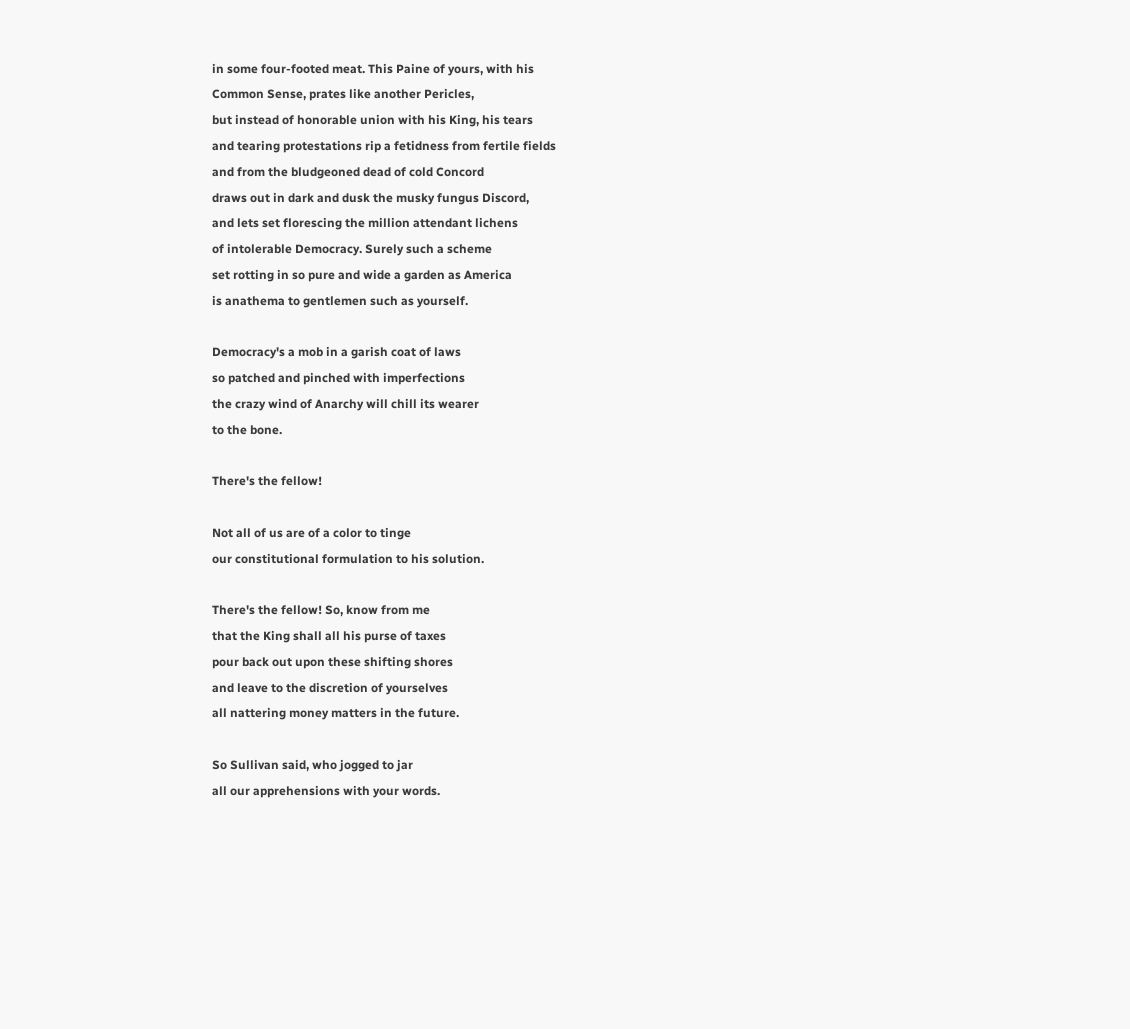in some four-footed meat. This Paine of yours, with his
Common Sense, prates like another Pericles,
but instead of honorable union with his King, his tears
and tearing protestations rip a fetidness from fertile fields
and from the bludgeoned dead of cold Concord
draws out in dark and dusk the musky fungus Discord,
and lets set florescing the million attendant lichens
of intolerable Democracy. Surely such a scheme
set rotting in so pure and wide a garden as America
is anathema to gentlemen such as yourself.

Democracy's a mob in a garish coat of laws
so patched and pinched with imperfections
the crazy wind of Anarchy will chill its wearer
to the bone.

There's the fellow!

Not all of us are of a color to tinge
our constitutional formulation to his solution.

There's the fellow! So, know from me
that the King shall all his purse of taxes
pour back out upon these shifting shores
and leave to the discretion of yourselves
all nattering money matters in the future.

So Sullivan said, who jogged to jar
all our apprehensions with your words.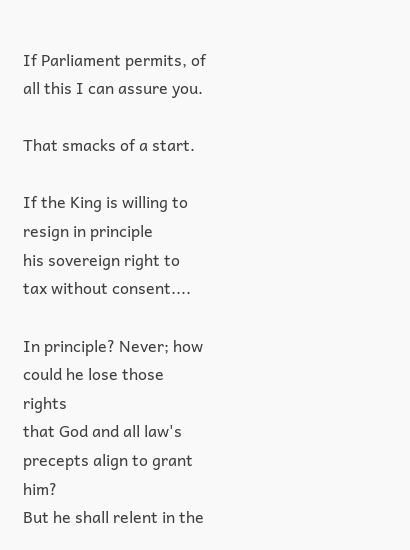If Parliament permits, of all this I can assure you.

That smacks of a start.

If the King is willing to resign in principle
his sovereign right to tax without consent....

In principle? Never; how could he lose those rights
that God and all law's precepts align to grant him?
But he shall relent in the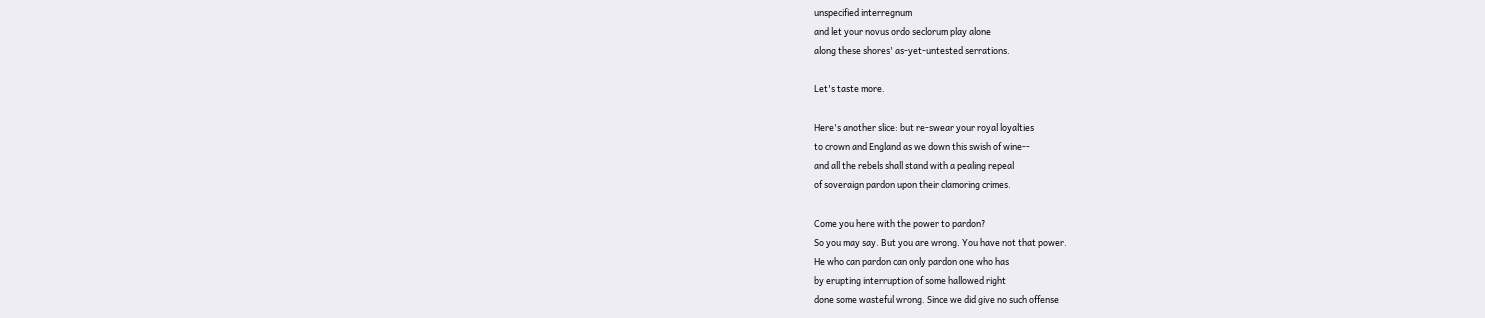unspecified interregnum
and let your novus ordo seclorum play alone
along these shores' as-yet-untested serrations.

Let's taste more.

Here's another slice: but re-swear your royal loyalties
to crown and England as we down this swish of wine--
and all the rebels shall stand with a pealing repeal
of soveraign pardon upon their clamoring crimes.

Come you here with the power to pardon?
So you may say. But you are wrong. You have not that power.
He who can pardon can only pardon one who has
by erupting interruption of some hallowed right
done some wasteful wrong. Since we did give no such offense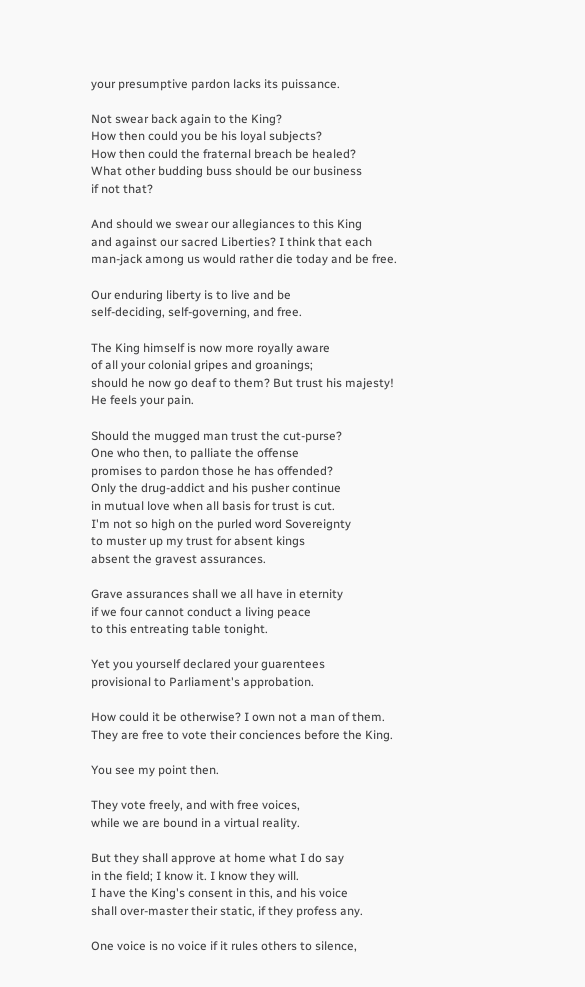your presumptive pardon lacks its puissance.

Not swear back again to the King?
How then could you be his loyal subjects?
How then could the fraternal breach be healed?
What other budding buss should be our business
if not that?

And should we swear our allegiances to this King
and against our sacred Liberties? I think that each
man-jack among us would rather die today and be free.

Our enduring liberty is to live and be
self-deciding, self-governing, and free.

The King himself is now more royally aware
of all your colonial gripes and groanings;
should he now go deaf to them? But trust his majesty!
He feels your pain.

Should the mugged man trust the cut-purse?
One who then, to palliate the offense
promises to pardon those he has offended?
Only the drug-addict and his pusher continue
in mutual love when all basis for trust is cut.
I'm not so high on the purled word Sovereignty
to muster up my trust for absent kings
absent the gravest assurances.

Grave assurances shall we all have in eternity
if we four cannot conduct a living peace
to this entreating table tonight.

Yet you yourself declared your guarentees
provisional to Parliament's approbation.

How could it be otherwise? I own not a man of them.
They are free to vote their conciences before the King.

You see my point then.

They vote freely, and with free voices,
while we are bound in a virtual reality.

But they shall approve at home what I do say
in the field; I know it. I know they will.
I have the King's consent in this, and his voice
shall over-master their static, if they profess any.

One voice is no voice if it rules others to silence,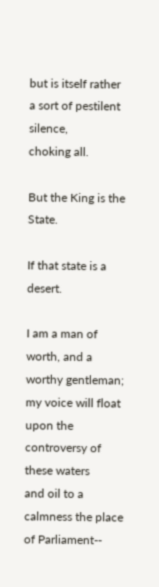but is itself rather a sort of pestilent silence,
choking all.

But the King is the State.

If that state is a desert.

I am a man of worth, and a worthy gentleman;
my voice will float upon the controversy of these waters
and oil to a calmness the place of Parliament--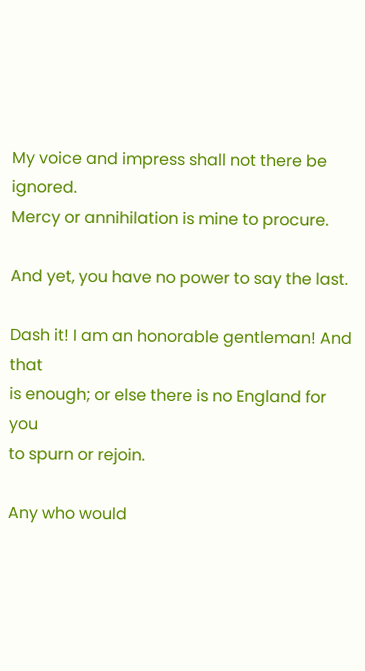My voice and impress shall not there be ignored.
Mercy or annihilation is mine to procure.

And yet, you have no power to say the last.

Dash it! I am an honorable gentleman! And that
is enough; or else there is no England for you
to spurn or rejoin.

Any who would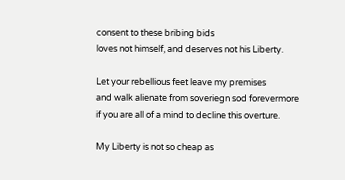consent to these bribing bids
loves not himself, and deserves not his Liberty.

Let your rebellious feet leave my premises
and walk alienate from soveriegn sod forevermore
if you are all of a mind to decline this overture.

My Liberty is not so cheap as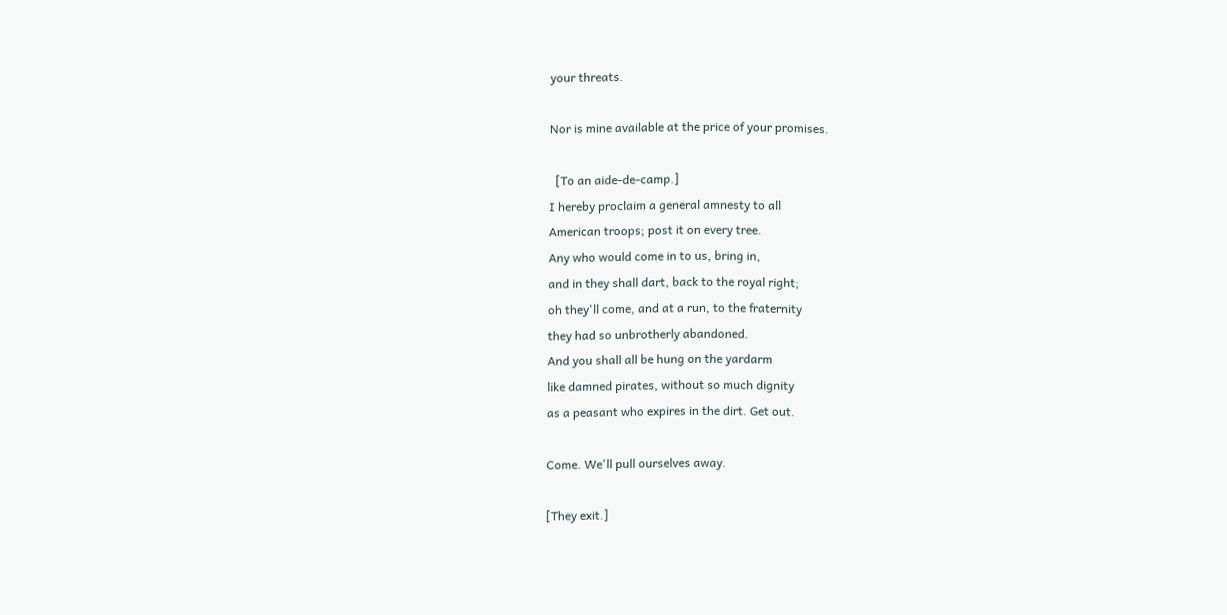your threats.

Nor is mine available at the price of your promises.

  [To an aide-de-camp.]
I hereby proclaim a general amnesty to all
American troops; post it on every tree.
Any who would come in to us, bring in,
and in they shall dart, back to the royal right;
oh they'll come, and at a run, to the fraternity
they had so unbrotherly abandoned.
And you shall all be hung on the yardarm
like damned pirates, without so much dignity
as a peasant who expires in the dirt. Get out.

Come. We'll pull ourselves away.

[They exit.]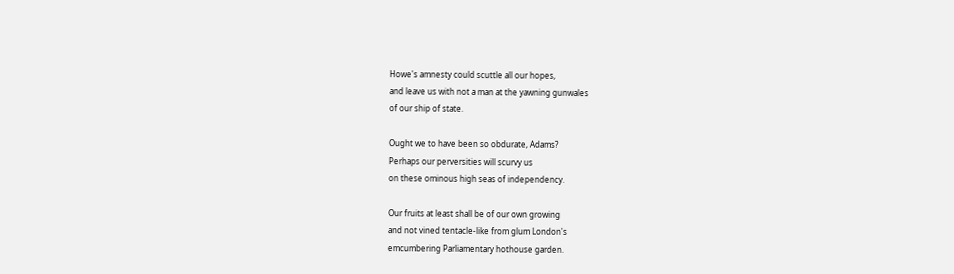Howe's amnesty could scuttle all our hopes,
and leave us with not a man at the yawning gunwales
of our ship of state.

Ought we to have been so obdurate, Adams?
Perhaps our perversities will scurvy us
on these ominous high seas of independency.

Our fruits at least shall be of our own growing
and not vined tentacle-like from glum London's
emcumbering Parliamentary hothouse garden.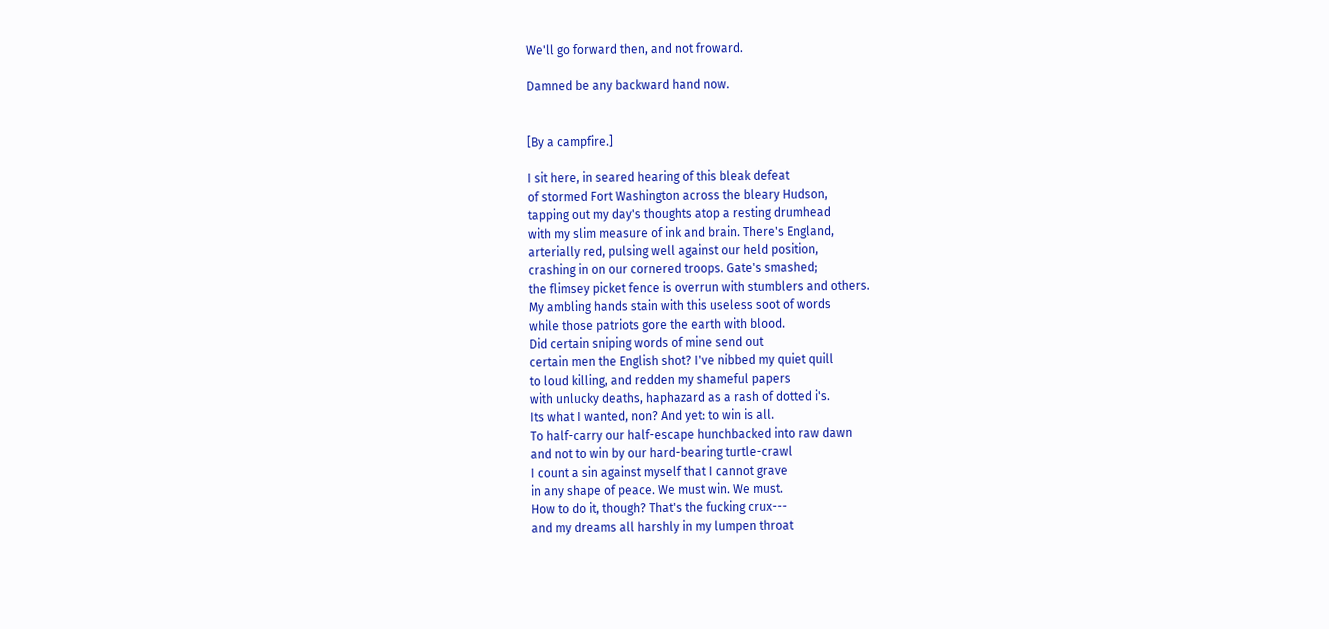We'll go forward then, and not froward.

Damned be any backward hand now.


[By a campfire.]

I sit here, in seared hearing of this bleak defeat
of stormed Fort Washington across the bleary Hudson,
tapping out my day's thoughts atop a resting drumhead
with my slim measure of ink and brain. There's England,
arterially red, pulsing well against our held position,
crashing in on our cornered troops. Gate's smashed;
the flimsey picket fence is overrun with stumblers and others.
My ambling hands stain with this useless soot of words
while those patriots gore the earth with blood.
Did certain sniping words of mine send out
certain men the English shot? I've nibbed my quiet quill
to loud killing, and redden my shameful papers
with unlucky deaths, haphazard as a rash of dotted i's.
Its what I wanted, non? And yet: to win is all.
To half-carry our half-escape hunchbacked into raw dawn
and not to win by our hard-bearing turtle-crawl
I count a sin against myself that I cannot grave
in any shape of peace. We must win. We must.
How to do it, though? That's the fucking crux---
and my dreams all harshly in my lumpen throat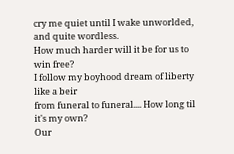cry me quiet until I wake unworlded, and quite wordless.
How much harder will it be for us to win free?
I follow my boyhood dream of liberty like a beir
from funeral to funeral.... How long til it's my own?
Our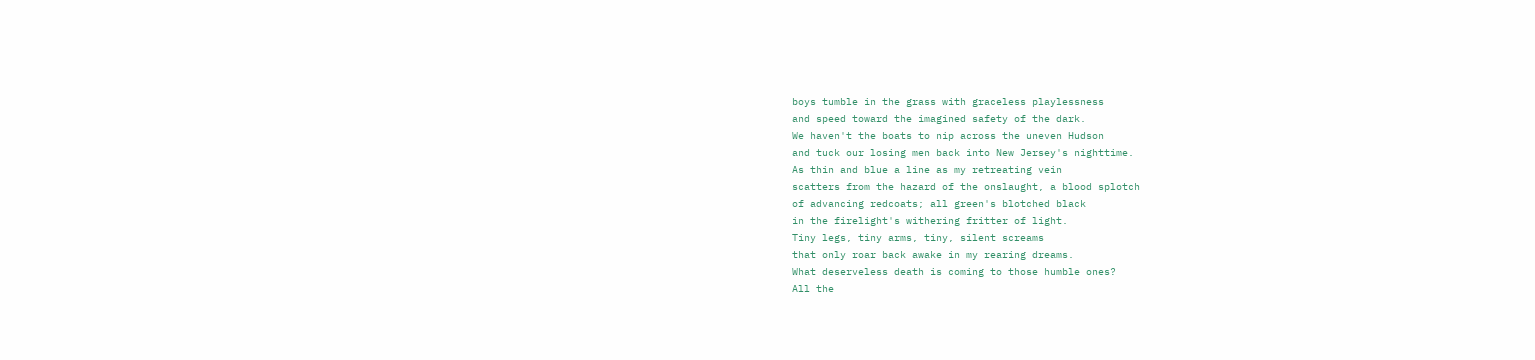boys tumble in the grass with graceless playlessness
and speed toward the imagined safety of the dark.
We haven't the boats to nip across the uneven Hudson
and tuck our losing men back into New Jersey's nighttime.
As thin and blue a line as my retreating vein
scatters from the hazard of the onslaught, a blood splotch
of advancing redcoats; all green's blotched black
in the firelight's withering fritter of light.
Tiny legs, tiny arms, tiny, silent screams
that only roar back awake in my rearing dreams.
What deserveless death is coming to those humble ones?
All the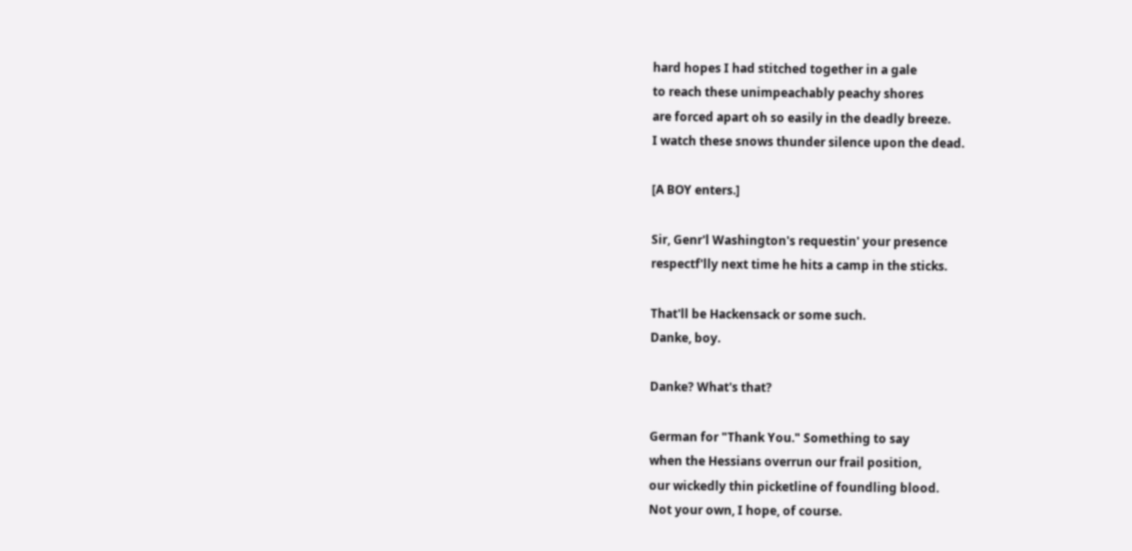hard hopes I had stitched together in a gale
to reach these unimpeachably peachy shores
are forced apart oh so easily in the deadly breeze.
I watch these snows thunder silence upon the dead.

[A BOY enters.]

Sir, Genr'l Washington's requestin' your presence
respectf'lly next time he hits a camp in the sticks.

That'll be Hackensack or some such.
Danke, boy.

Danke? What's that?

German for "Thank You." Something to say
when the Hessians overrun our frail position,
our wickedly thin picketline of foundling blood.
Not your own, I hope, of course.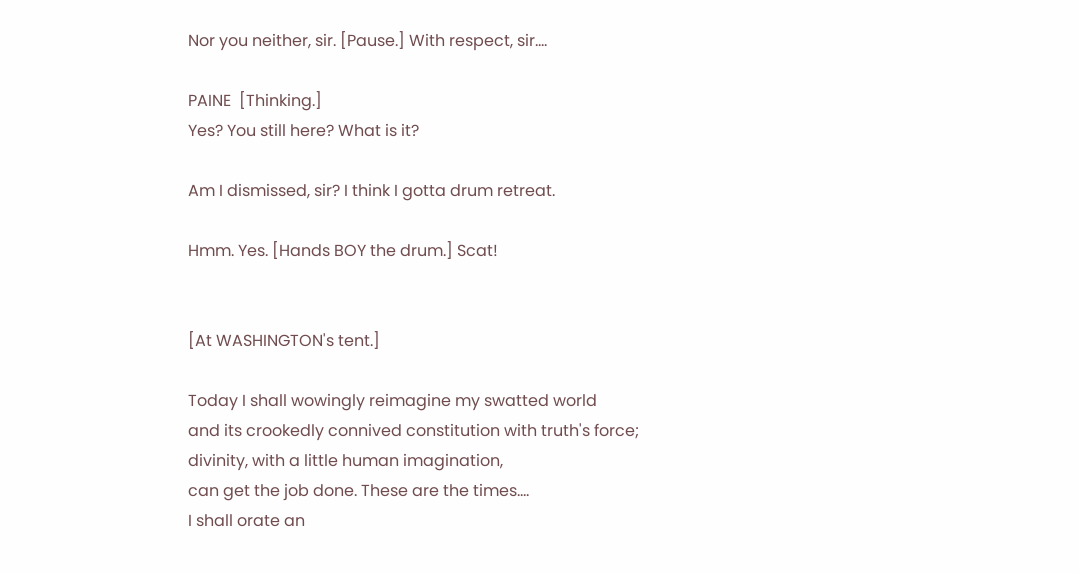Nor you neither, sir. [Pause.] With respect, sir....

PAINE  [Thinking.]
Yes? You still here? What is it?

Am I dismissed, sir? I think I gotta drum retreat.

Hmm. Yes. [Hands BOY the drum.] Scat!


[At WASHINGTON's tent.]

Today I shall wowingly reimagine my swatted world
and its crookedly connived constitution with truth's force;
divinity, with a little human imagination,
can get the job done. These are the times....
I shall orate an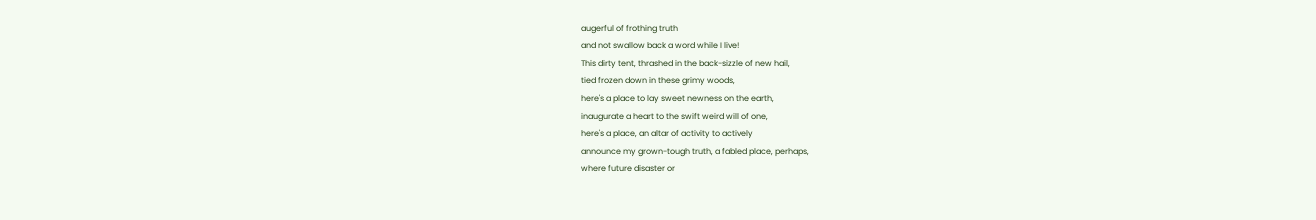augerful of frothing truth
and not swallow back a word while I live!
This dirty tent, thrashed in the back-sizzle of new hail,
tied frozen down in these grimy woods,
here's a place to lay sweet newness on the earth,
inaugurate a heart to the swift weird will of one,
here's a place, an altar of activity to actively
announce my grown-tough truth, a fabled place, perhaps,
where future disaster or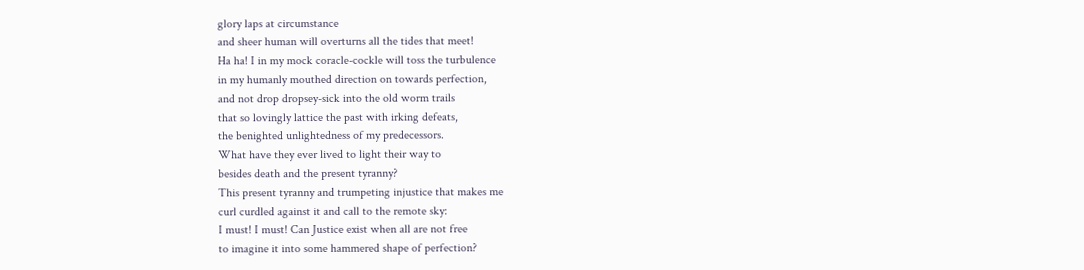glory laps at circumstance
and sheer human will overturns all the tides that meet!
Ha ha! I in my mock coracle-cockle will toss the turbulence
in my humanly mouthed direction on towards perfection,
and not drop dropsey-sick into the old worm trails
that so lovingly lattice the past with irking defeats,
the benighted unlightedness of my predecessors.
What have they ever lived to light their way to
besides death and the present tyranny?
This present tyranny and trumpeting injustice that makes me
curl curdled against it and call to the remote sky:
I must! I must! Can Justice exist when all are not free
to imagine it into some hammered shape of perfection?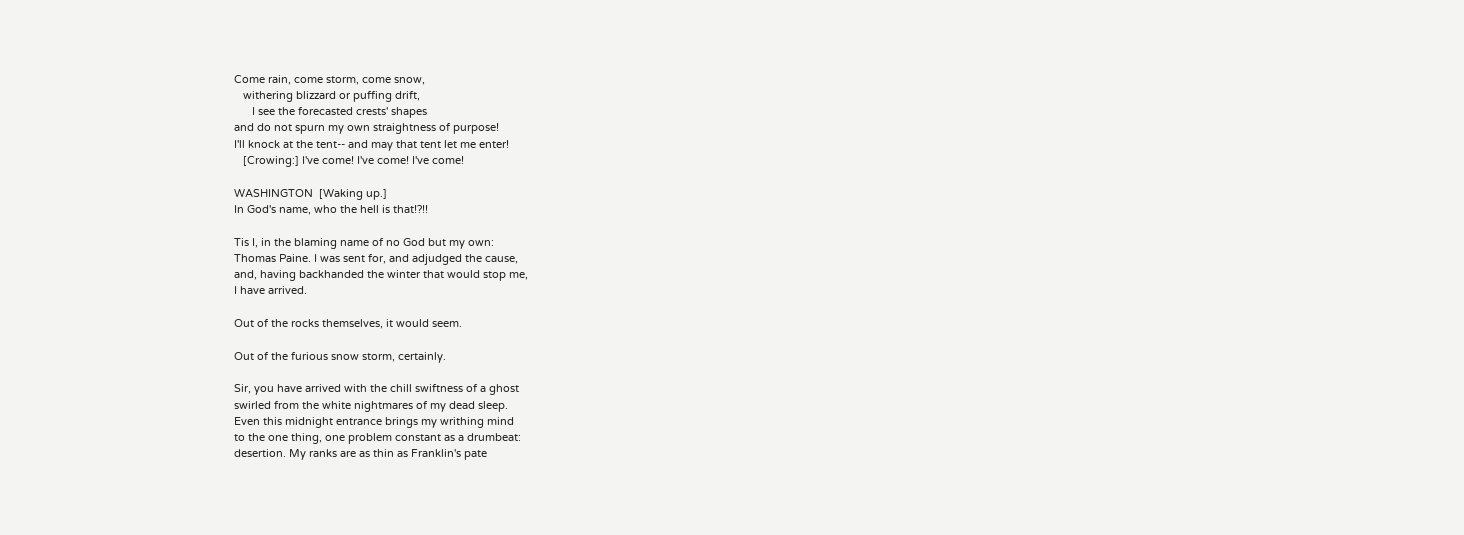Come rain, come storm, come snow,
   withering blizzard or puffing drift,
      I see the forecasted crests' shapes
and do not spurn my own straightness of purpose!
I'll knock at the tent-- and may that tent let me enter!
   [Crowing:] I've come! I've come! I've come!

WASHINGTON  [Waking up.]
In God's name, who the hell is that!?!!

Tis I, in the blaming name of no God but my own:
Thomas Paine. I was sent for, and adjudged the cause,
and, having backhanded the winter that would stop me,
I have arrived.

Out of the rocks themselves, it would seem.

Out of the furious snow storm, certainly.

Sir, you have arrived with the chill swiftness of a ghost
swirled from the white nightmares of my dead sleep.
Even this midnight entrance brings my writhing mind
to the one thing, one problem constant as a drumbeat:
desertion. My ranks are as thin as Franklin's pate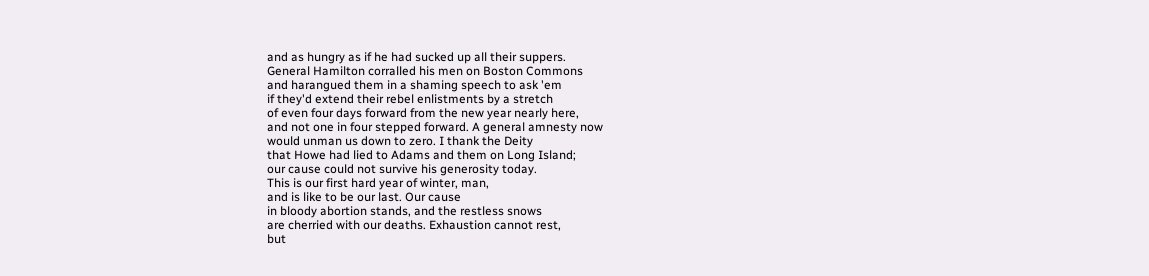and as hungry as if he had sucked up all their suppers.
General Hamilton corralled his men on Boston Commons
and harangued them in a shaming speech to ask 'em
if they'd extend their rebel enlistments by a stretch
of even four days forward from the new year nearly here,
and not one in four stepped forward. A general amnesty now
would unman us down to zero. I thank the Deity
that Howe had lied to Adams and them on Long Island;
our cause could not survive his generosity today.
This is our first hard year of winter, man,
and is like to be our last. Our cause
in bloody abortion stands, and the restless snows
are cherried with our deaths. Exhaustion cannot rest,
but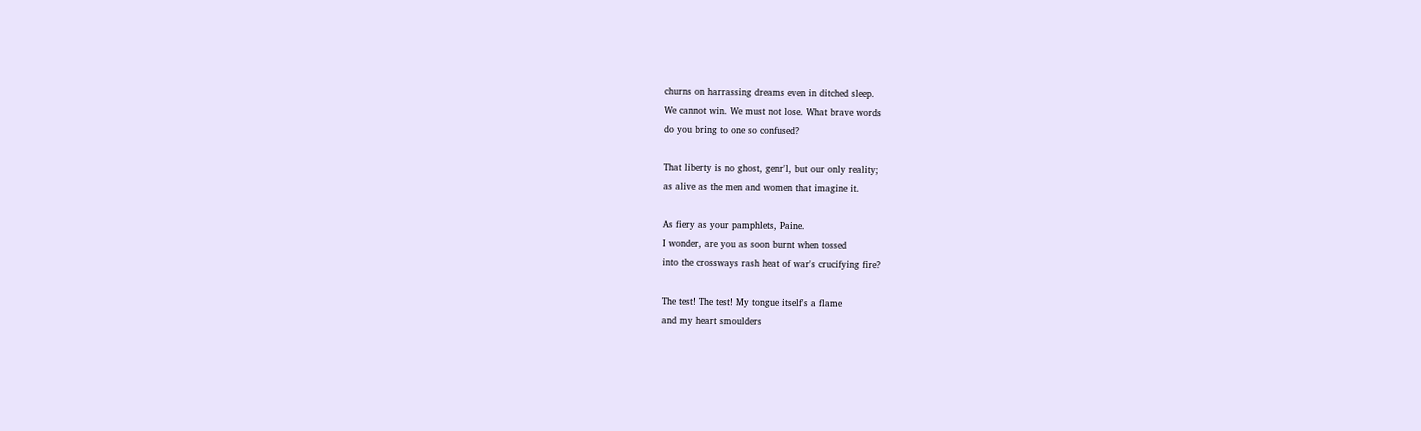churns on harrassing dreams even in ditched sleep.
We cannot win. We must not lose. What brave words
do you bring to one so confused?

That liberty is no ghost, genr'l, but our only reality;
as alive as the men and women that imagine it.

As fiery as your pamphlets, Paine.
I wonder, are you as soon burnt when tossed
into the crossways rash heat of war's crucifying fire?

The test! The test! My tongue itself's a flame
and my heart smoulders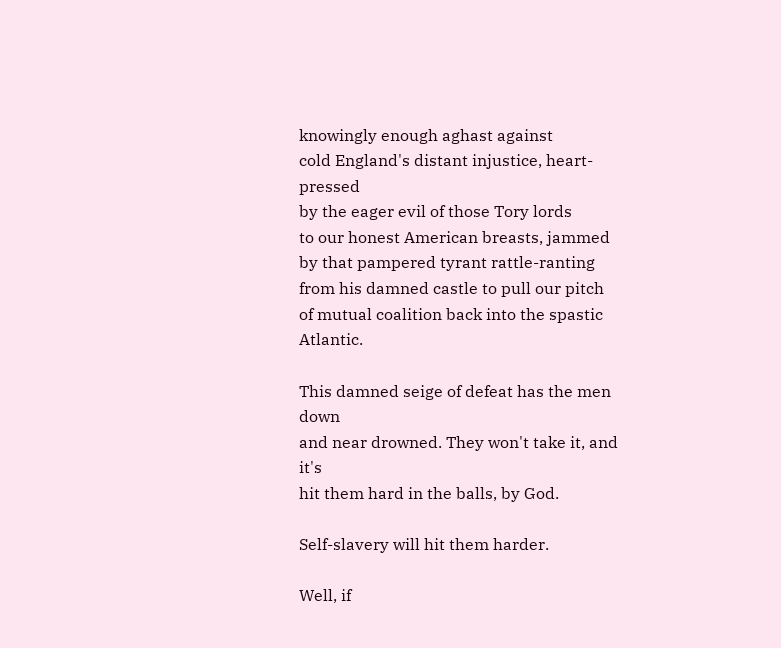knowingly enough aghast against
cold England's distant injustice, heart-pressed
by the eager evil of those Tory lords
to our honest American breasts, jammed
by that pampered tyrant rattle-ranting
from his damned castle to pull our pitch
of mutual coalition back into the spastic Atlantic.

This damned seige of defeat has the men down
and near drowned. They won't take it, and it's
hit them hard in the balls, by God.

Self-slavery will hit them harder.

Well, if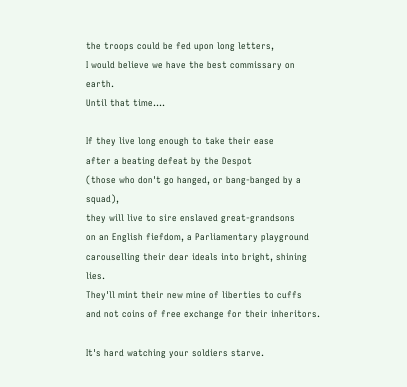the troops could be fed upon long letters,
I would believe we have the best commissary on earth.
Until that time....

If they live long enough to take their ease
after a beating defeat by the Despot
(those who don't go hanged, or bang-banged by a squad),
they will live to sire enslaved great-grandsons
on an English fiefdom, a Parliamentary playground
carouselling their dear ideals into bright, shining lies.
They'll mint their new mine of liberties to cuffs
and not coins of free exchange for their inheritors.

It's hard watching your soldiers starve.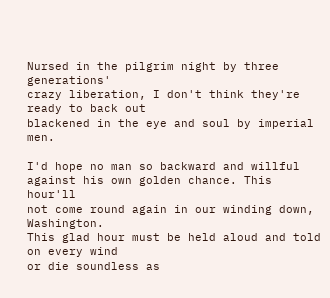Nursed in the pilgrim night by three generations'
crazy liberation, I don't think they're ready to back out
blackened in the eye and soul by imperial men.

I'd hope no man so backward and willful
against his own golden chance. This hour'll
not come round again in our winding down, Washington.
This glad hour must be held aloud and told on every wind
or die soundless as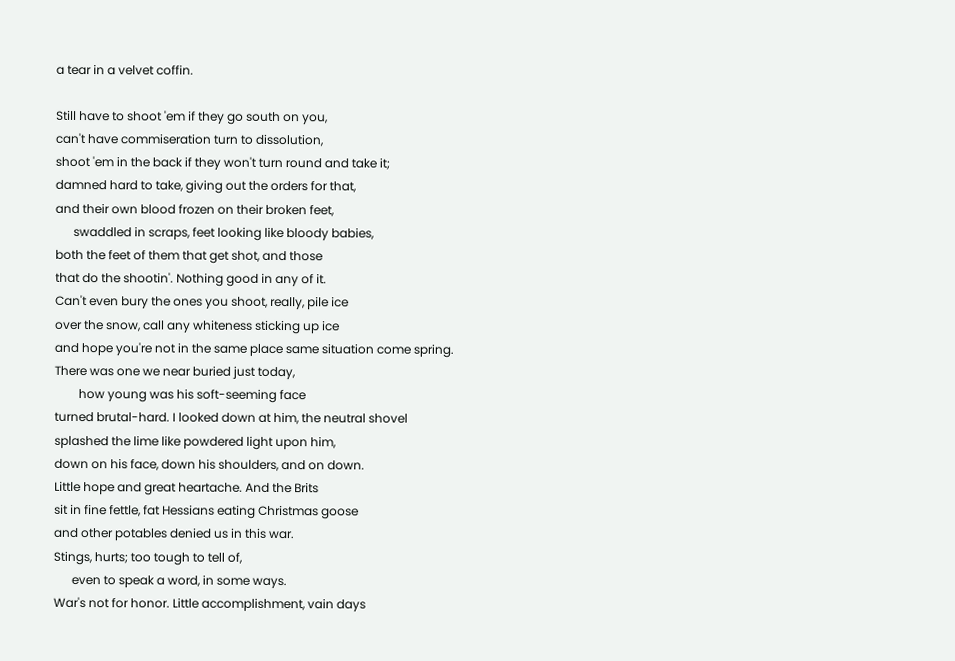a tear in a velvet coffin.

Still have to shoot 'em if they go south on you,
can't have commiseration turn to dissolution,
shoot 'em in the back if they won't turn round and take it;
damned hard to take, giving out the orders for that,
and their own blood frozen on their broken feet,
      swaddled in scraps, feet looking like bloody babies,
both the feet of them that get shot, and those
that do the shootin'. Nothing good in any of it.
Can't even bury the ones you shoot, really, pile ice
over the snow, call any whiteness sticking up ice
and hope you're not in the same place same situation come spring.
There was one we near buried just today,
        how young was his soft-seeming face
turned brutal-hard. I looked down at him, the neutral shovel
splashed the lime like powdered light upon him,
down on his face, down his shoulders, and on down.
Little hope and great heartache. And the Brits
sit in fine fettle, fat Hessians eating Christmas goose
and other potables denied us in this war.
Stings, hurts; too tough to tell of,
      even to speak a word, in some ways.
War's not for honor. Little accomplishment, vain days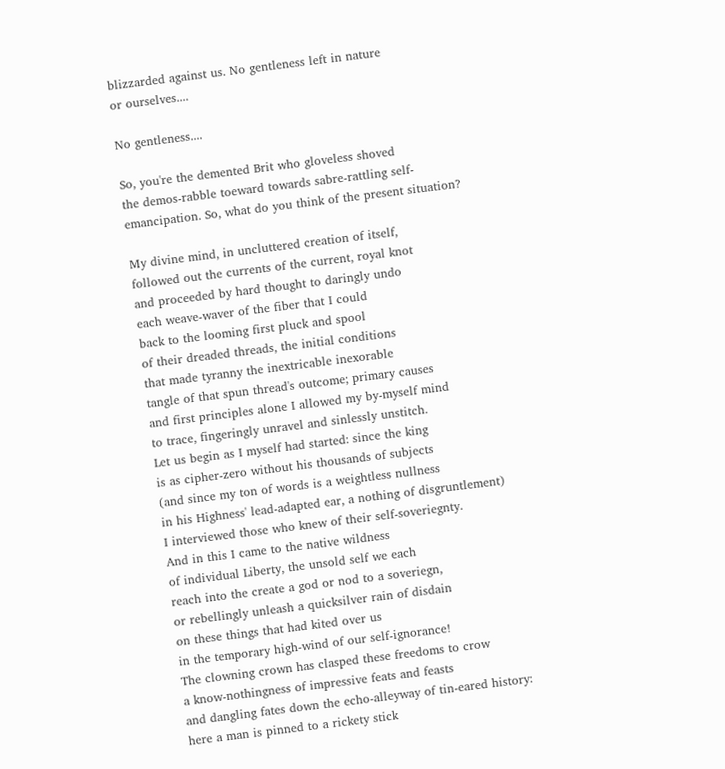blizzarded against us. No gentleness left in nature
or ourselves....

No gentleness....

So, you're the demented Brit who gloveless shoved
the demos-rabble toeward towards sabre-rattling self-
emancipation. So, what do you think of the present situation?

My divine mind, in uncluttered creation of itself,
followed out the currents of the current, royal knot
and proceeded by hard thought to daringly undo
each weave-waver of the fiber that I could
back to the looming first pluck and spool
of their dreaded threads, the initial conditions
that made tyranny the inextricable inexorable
tangle of that spun thread's outcome; primary causes
and first principles alone I allowed my by-myself mind
to trace, fingeringly unravel and sinlessly unstitch.
Let us begin as I myself had started: since the king
is as cipher-zero without his thousands of subjects
(and since my ton of words is a weightless nullness
in his Highness' lead-adapted ear, a nothing of disgruntlement)
I interviewed those who knew of their self-soveriegnty.
And in this I came to the native wildness
of individual Liberty, the unsold self we each
reach into the create a god or nod to a soveriegn,
or rebellingly unleash a quicksilver rain of disdain
on these things that had kited over us
in the temporary high-wind of our self-ignorance!
The clowning crown has clasped these freedoms to crow
a know-nothingness of impressive feats and feasts
and dangling fates down the echo-alleyway of tin-eared history:
here a man is pinned to a rickety stick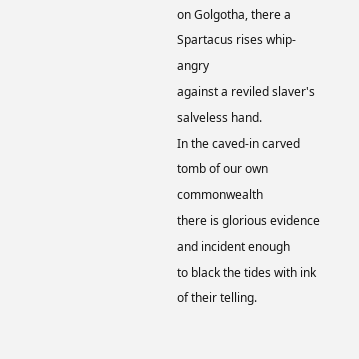on Golgotha, there a Spartacus rises whip-angry
against a reviled slaver's salveless hand.
In the caved-in carved tomb of our own commonwealth
there is glorious evidence and incident enough
to black the tides with ink of their telling.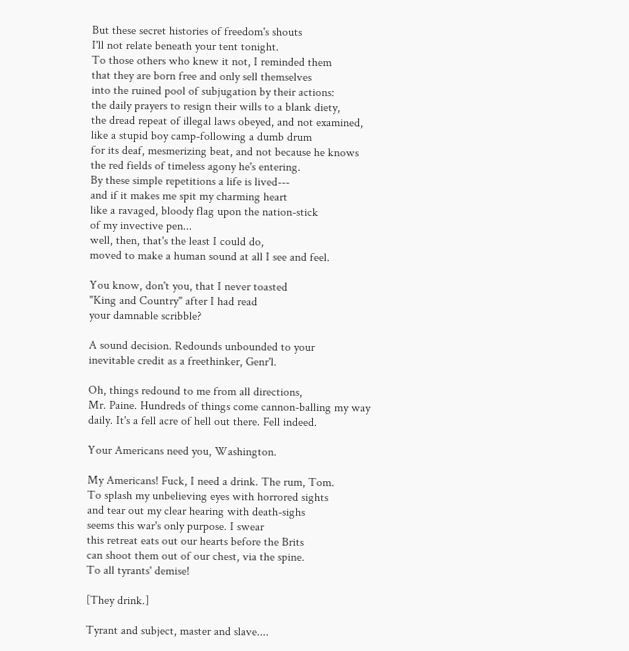But these secret histories of freedom's shouts
I'll not relate beneath your tent tonight.
To those others who knew it not, I reminded them
that they are born free and only sell themselves
into the ruined pool of subjugation by their actions:
the daily prayers to resign their wills to a blank diety,
the dread repeat of illegal laws obeyed, and not examined,
like a stupid boy camp-following a dumb drum
for its deaf, mesmerizing beat, and not because he knows
the red fields of timeless agony he's entering.
By these simple repetitions a life is lived---
and if it makes me spit my charming heart
like a ravaged, bloody flag upon the nation-stick
of my invective pen...
well, then, that's the least I could do,
moved to make a human sound at all I see and feel.

You know, don't you, that I never toasted
"King and Country" after I had read
your damnable scribble?

A sound decision. Redounds unbounded to your
inevitable credit as a freethinker, Genr'l.

Oh, things redound to me from all directions,
Mr. Paine. Hundreds of things come cannon-balling my way
daily. It's a fell acre of hell out there. Fell indeed.

Your Americans need you, Washington.

My Americans! Fuck, I need a drink. The rum, Tom.
To splash my unbelieving eyes with horrored sights
and tear out my clear hearing with death-sighs
seems this war's only purpose. I swear
this retreat eats out our hearts before the Brits
can shoot them out of our chest, via the spine.
To all tyrants' demise!

[They drink.]

Tyrant and subject, master and slave....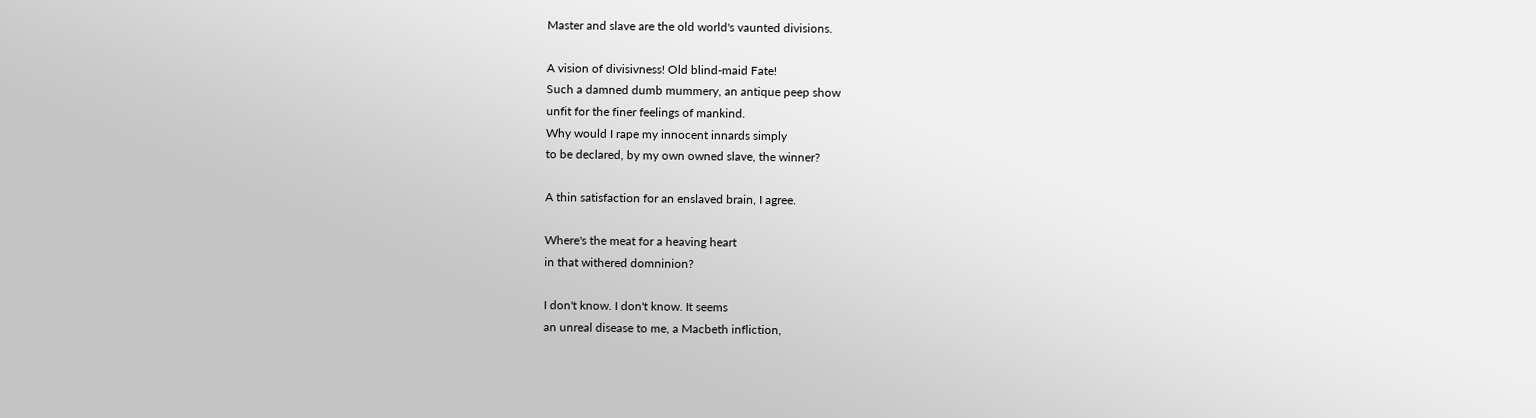Master and slave are the old world's vaunted divisions.

A vision of divisivness! Old blind-maid Fate!
Such a damned dumb mummery, an antique peep show
unfit for the finer feelings of mankind.
Why would I rape my innocent innards simply
to be declared, by my own owned slave, the winner?

A thin satisfaction for an enslaved brain, I agree.

Where's the meat for a heaving heart
in that withered domninion?

I don't know. I don't know. It seems
an unreal disease to me, a Macbeth infliction,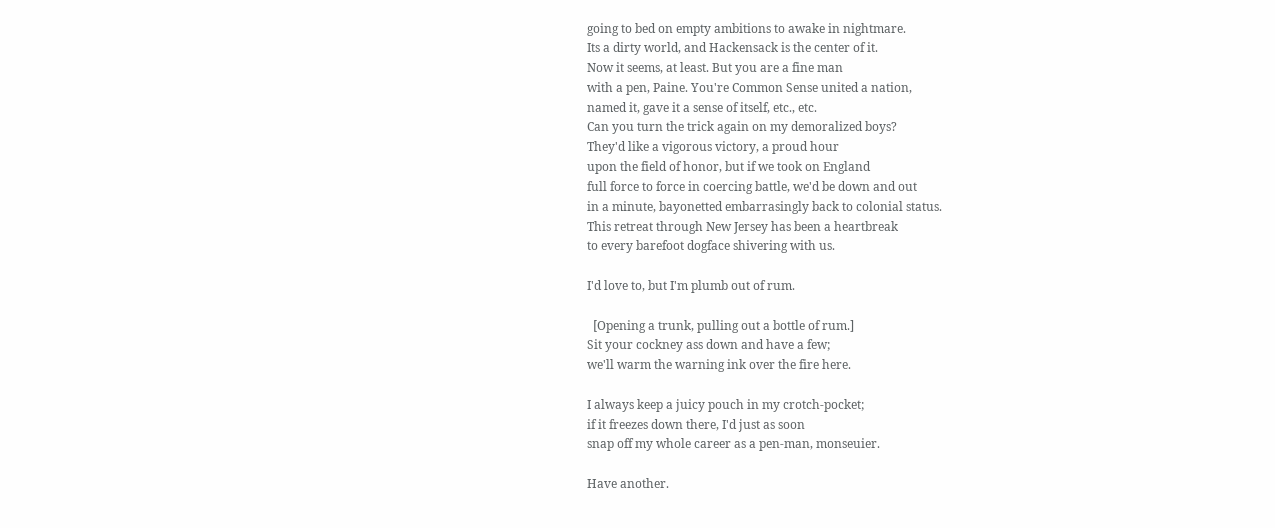going to bed on empty ambitions to awake in nightmare.
Its a dirty world, and Hackensack is the center of it.
Now it seems, at least. But you are a fine man
with a pen, Paine. You're Common Sense united a nation,
named it, gave it a sense of itself, etc., etc.
Can you turn the trick again on my demoralized boys?
They'd like a vigorous victory, a proud hour
upon the field of honor, but if we took on England
full force to force in coercing battle, we'd be down and out
in a minute, bayonetted embarrasingly back to colonial status.
This retreat through New Jersey has been a heartbreak
to every barefoot dogface shivering with us.

I'd love to, but I'm plumb out of rum.

  [Opening a trunk, pulling out a bottle of rum.]
Sit your cockney ass down and have a few;
we'll warm the warning ink over the fire here.

I always keep a juicy pouch in my crotch-pocket;
if it freezes down there, I'd just as soon
snap off my whole career as a pen-man, monseuier.

Have another.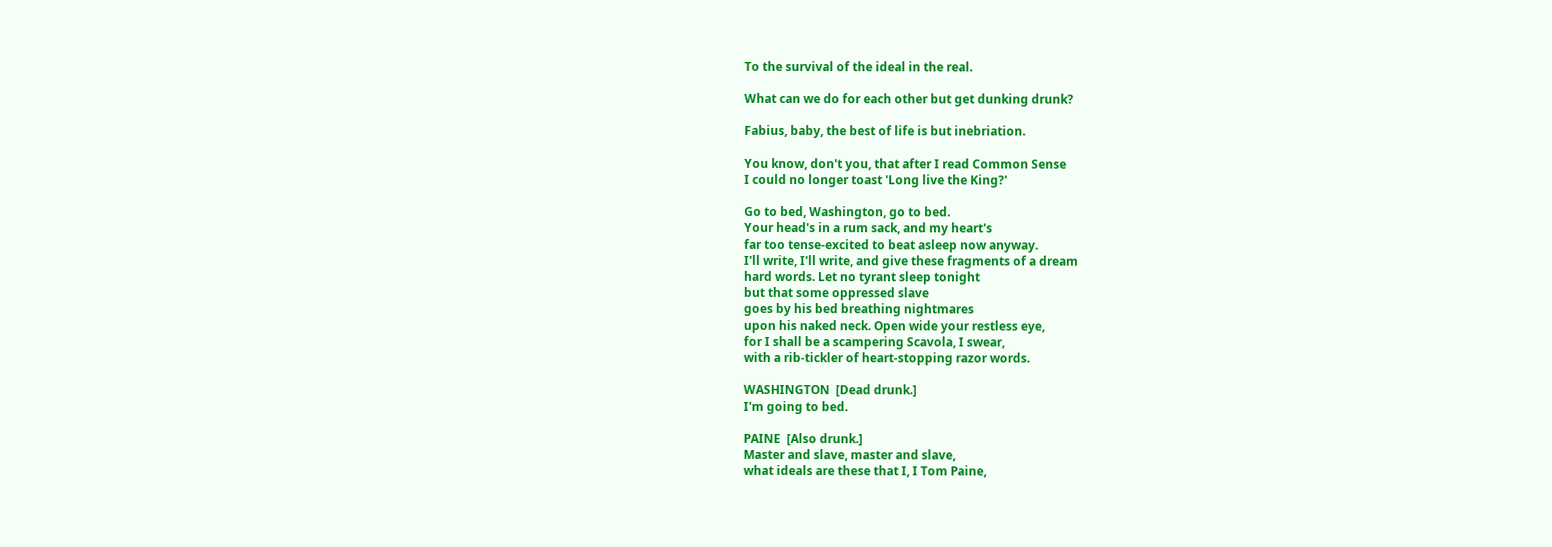To the survival of the ideal in the real.

What can we do for each other but get dunking drunk?

Fabius, baby, the best of life is but inebriation.

You know, don't you, that after I read Common Sense
I could no longer toast 'Long live the King?'

Go to bed, Washington, go to bed.
Your head's in a rum sack, and my heart's
far too tense-excited to beat asleep now anyway.
I'll write, I'll write, and give these fragments of a dream
hard words. Let no tyrant sleep tonight
but that some oppressed slave
goes by his bed breathing nightmares
upon his naked neck. Open wide your restless eye,
for I shall be a scampering Scavola, I swear,
with a rib-tickler of heart-stopping razor words.

WASHINGTON  [Dead drunk.]
I'm going to bed.

PAINE  [Also drunk.]
Master and slave, master and slave,
what ideals are these that I, I Tom Paine,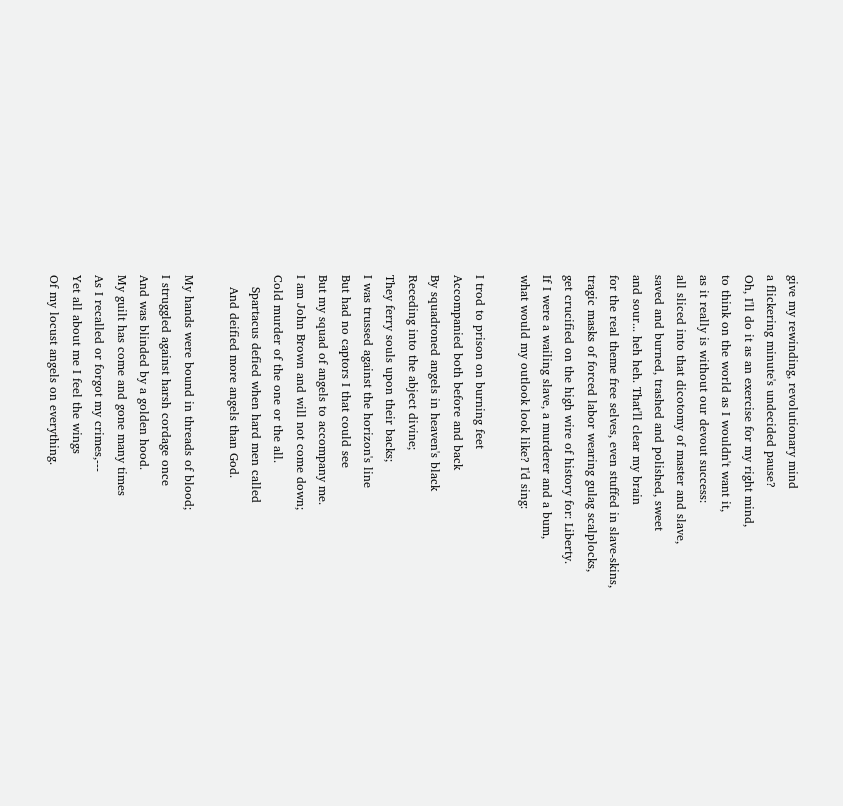give my rewinding, revolutionary mind
a flickering minute's undecided pause?
Oh, I'll do it as an exercise for my right mind,
to think on the world as I wouldn't want it,
as it really is without our devout success:
all sliced into that dicotomy of master and slave,
saved and burned, trashed and polished, sweet
and sour... heh heh. That'll clear my brain
for the real theme free selves, even stuffed in slave-skins,
tragic masks of forced labor wearing gulag scalplocks,
get crucified on the high wire of history for: Liberty.
If I were a wailing slave, a murderer and a bum,
what would my outlook look like? I'd sing:

I trod to prison on burning feet
Accompanied both before and back
By squadroned angels in heaven's black
Receding into the abject divine;
They ferry souls upon their backs;
I was trussed against the horizon's line
But had no captors I that could see
But my squad of angels to accompany me.
I am John Brown and will not come down;
Cold murder of the one or the all.
   Spartacus defied when hard men called
   And deified more angels than God.

My hands were bound in threads of blood;
I struggled against harsh cordage once
And was blinded by a golden hood.
My guilt has come and gone many times
As I recalled or forgot my crimes,---
Yet all about me I feel the wings
Of my locust angels on everything.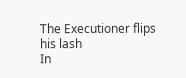The Executioner flips his lash
In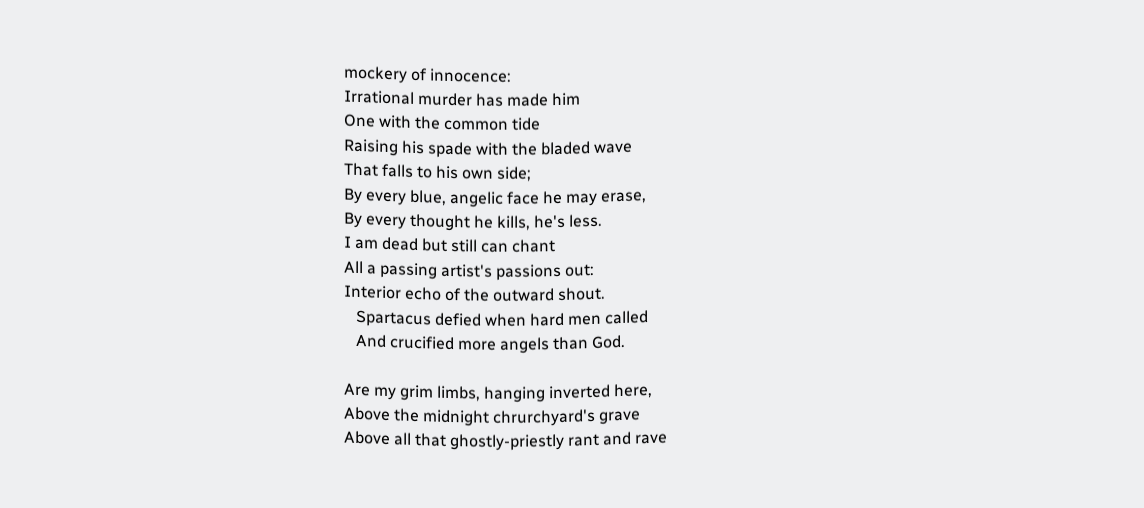mockery of innocence:
Irrational murder has made him
One with the common tide
Raising his spade with the bladed wave
That falls to his own side;
By every blue, angelic face he may erase,
By every thought he kills, he's less.
I am dead but still can chant
All a passing artist's passions out:
Interior echo of the outward shout.
   Spartacus defied when hard men called
   And crucified more angels than God.

Are my grim limbs, hanging inverted here,
Above the midnight chrurchyard's grave
Above all that ghostly-priestly rant and rave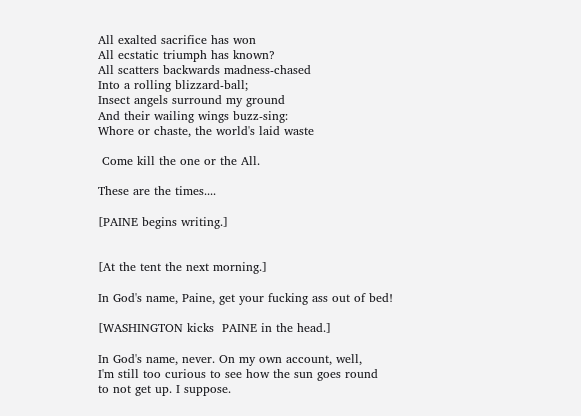All exalted sacrifice has won
All ecstatic triumph has known?
All scatters backwards madness-chased
Into a rolling blizzard-ball;
Insect angels surround my ground
And their wailing wings buzz-sing:
Whore or chaste, the world's laid waste

 Come kill the one or the All.

These are the times....

[PAINE begins writing.]


[At the tent the next morning.]

In God's name, Paine, get your fucking ass out of bed!

[WASHINGTON kicks  PAINE in the head.]

In God's name, never. On my own account, well,
I'm still too curious to see how the sun goes round
to not get up. I suppose.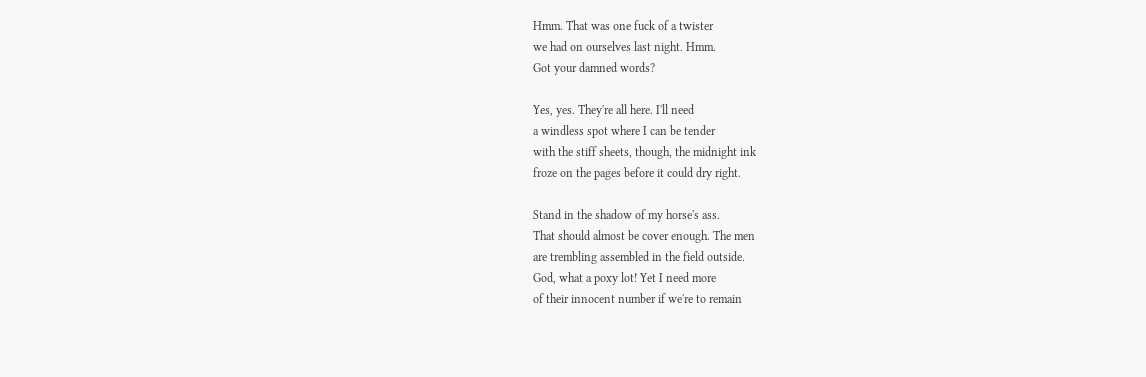Hmm. That was one fuck of a twister
we had on ourselves last night. Hmm.
Got your damned words?

Yes, yes. They're all here. I'll need
a windless spot where I can be tender
with the stiff sheets, though, the midnight ink
froze on the pages before it could dry right.

Stand in the shadow of my horse's ass.
That should almost be cover enough. The men
are trembling assembled in the field outside.
God, what a poxy lot! Yet I need more
of their innocent number if we're to remain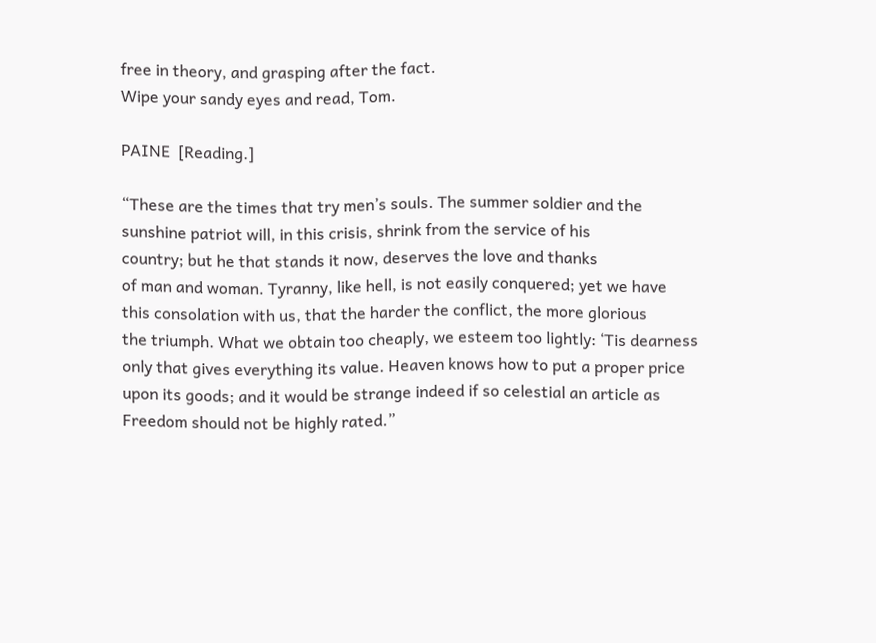free in theory, and grasping after the fact.
Wipe your sandy eyes and read, Tom.

PAINE  [Reading.]

“These are the times that try men’s souls. The summer soldier and the
sunshine patriot will, in this crisis, shrink from the service of his
country; but he that stands it now, deserves the love and thanks
of man and woman. Tyranny, like hell, is not easily conquered; yet we have
this consolation with us, that the harder the conflict, the more glorious
the triumph. What we obtain too cheaply, we esteem too lightly: ‘Tis dearness
only that gives everything its value. Heaven knows how to put a proper price
upon its goods; and it would be strange indeed if so celestial an article as
Freedom should not be highly rated.”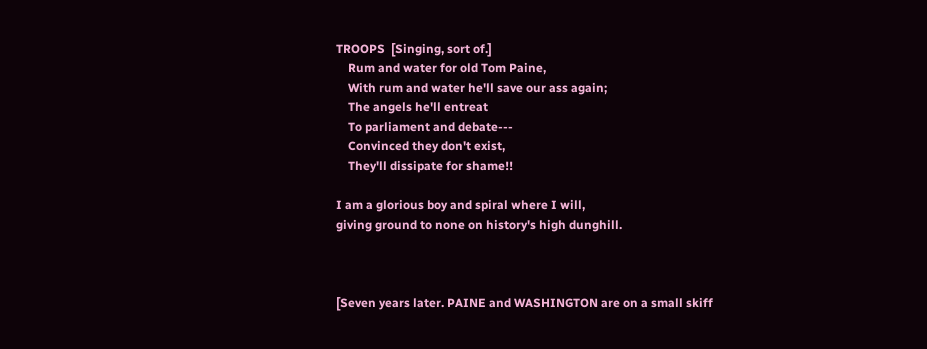TROOPS  [Singing, sort of.]
    Rum and water for old Tom Paine,
    With rum and water he'll save our ass again;
    The angels he'll entreat
    To parliament and debate---
    Convinced they don't exist,
    They'll dissipate for shame!!

I am a glorious boy and spiral where I will,
giving ground to none on history's high dunghill.



[Seven years later. PAINE and WASHINGTON are on a small skiff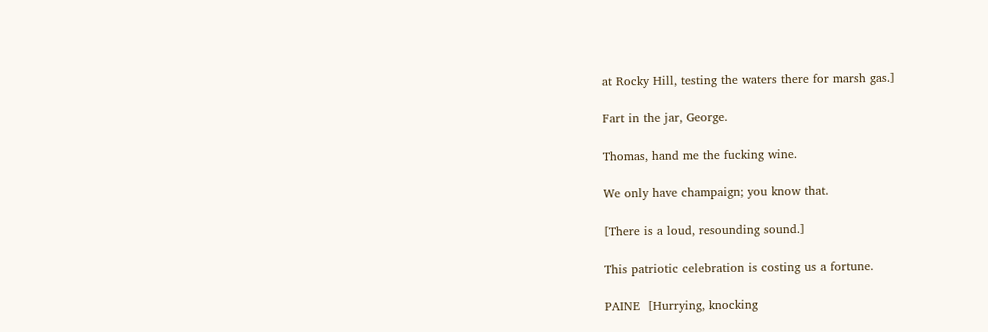at Rocky Hill, testing the waters there for marsh gas.]

Fart in the jar, George.

Thomas, hand me the fucking wine.

We only have champaign; you know that.

[There is a loud, resounding sound.]

This patriotic celebration is costing us a fortune.

PAINE  [Hurrying, knocking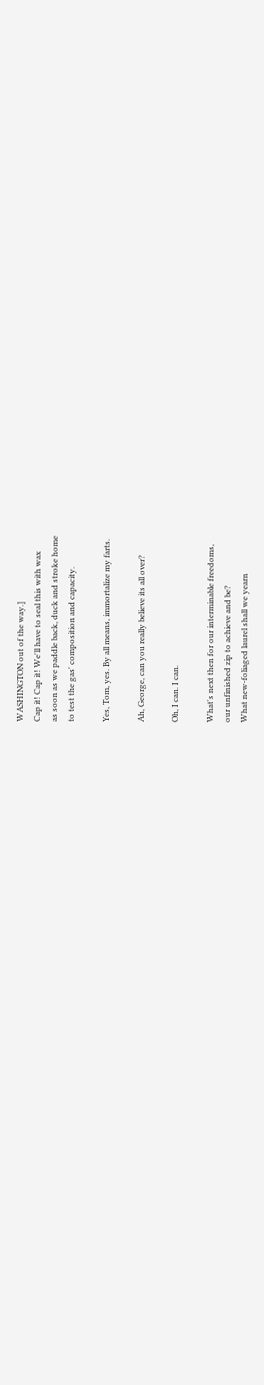WASHINGTON out of the way.]
Cap it! Cap it! We'll have to seal this with wax
as soon as we paddle back, duck and stroke home
to test the gas' composition and capacity.

Yes, Tom, yes. By all means, immortalize my farts.

Ah, George, can you really believe its all over?

Oh, I can. I can.

What's next then for our interminable freedoms,
our unfinished zip to achieve and be?
What new-foliaged laurel shall we yearn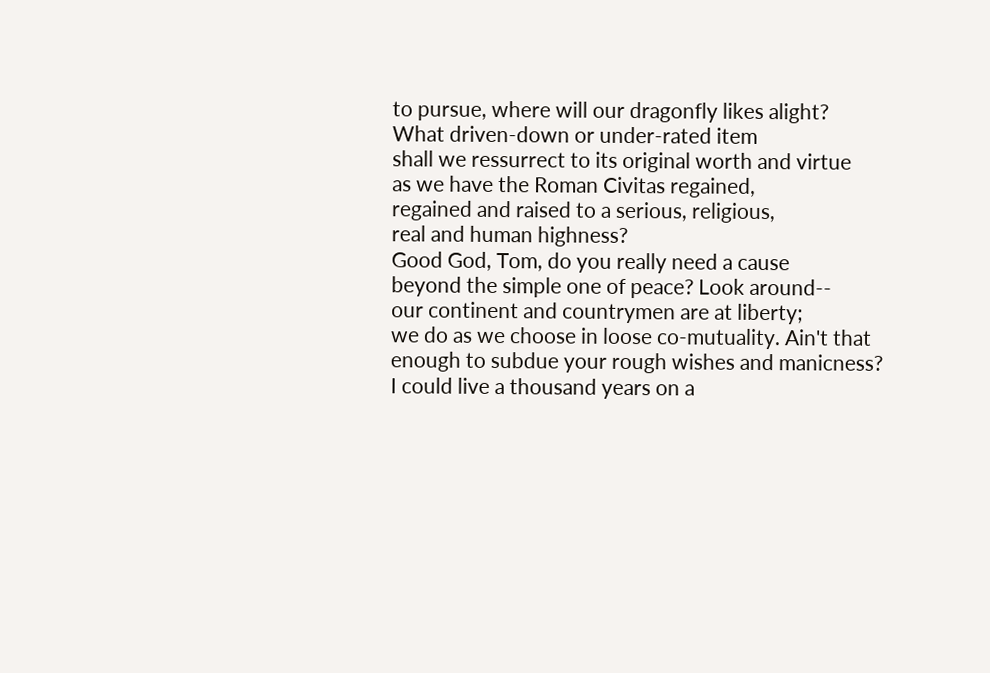to pursue, where will our dragonfly likes alight?
What driven-down or under-rated item
shall we ressurrect to its original worth and virtue
as we have the Roman Civitas regained,
regained and raised to a serious, religious,
real and human highness?
Good God, Tom, do you really need a cause
beyond the simple one of peace? Look around--
our continent and countrymen are at liberty;
we do as we choose in loose co-mutuality. Ain't that
enough to subdue your rough wishes and manicness?
I could live a thousand years on a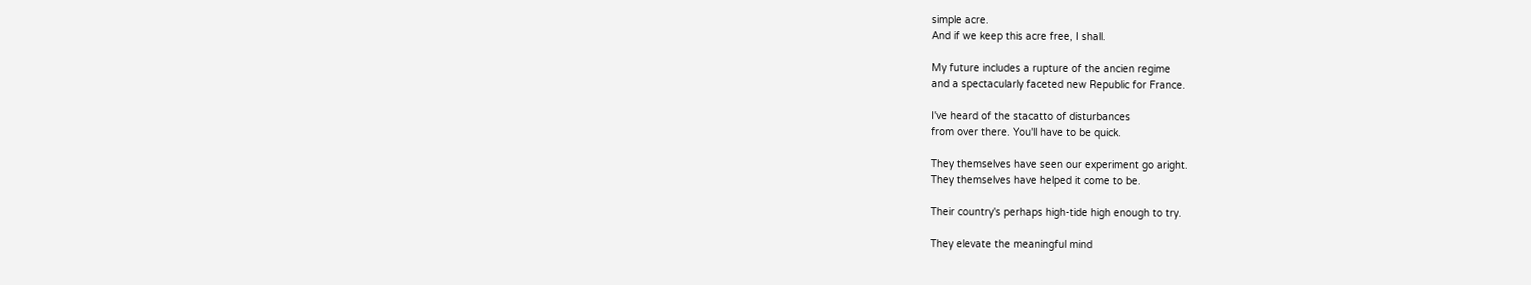simple acre.
And if we keep this acre free, I shall.

My future includes a rupture of the ancien regime
and a spectacularly faceted new Republic for France.

I've heard of the stacatto of disturbances
from over there. You'll have to be quick.

They themselves have seen our experiment go aright.
They themselves have helped it come to be.

Their country's perhaps high-tide high enough to try.

They elevate the meaningful mind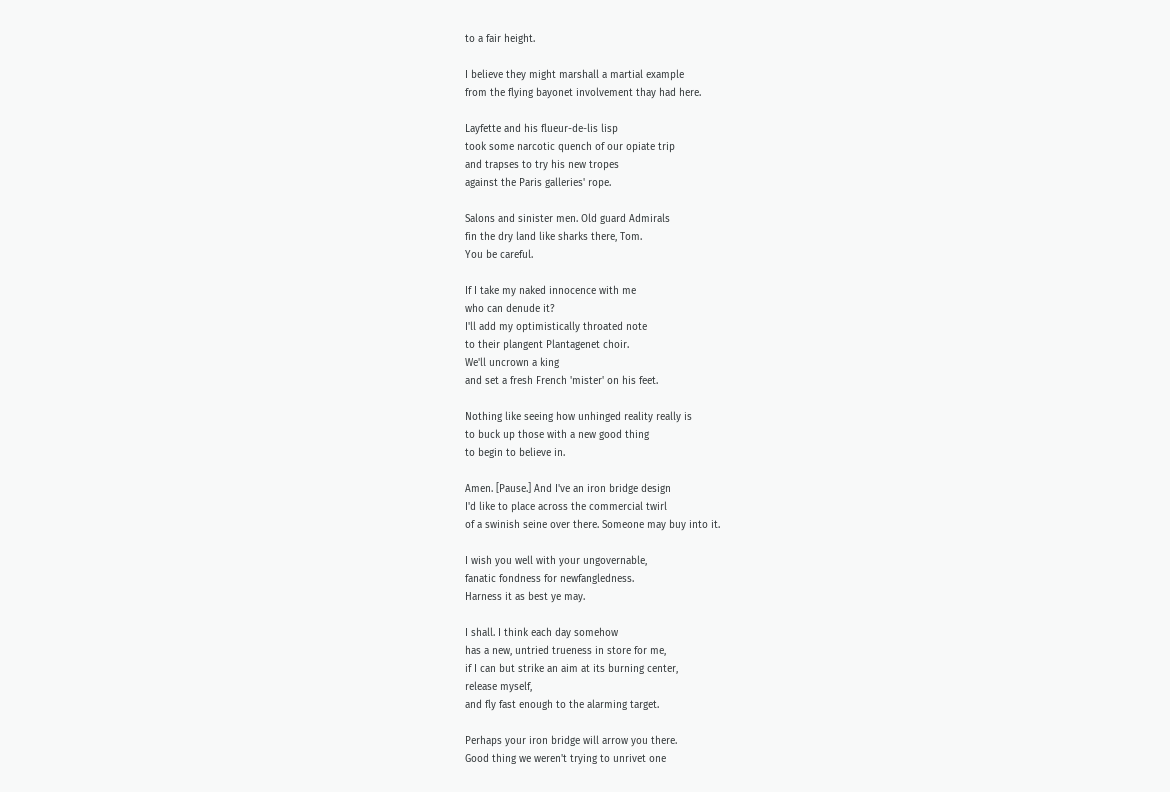to a fair height.

I believe they might marshall a martial example
from the flying bayonet involvement thay had here.

Layfette and his flueur-de-lis lisp
took some narcotic quench of our opiate trip
and trapses to try his new tropes
against the Paris galleries' rope.

Salons and sinister men. Old guard Admirals
fin the dry land like sharks there, Tom.
You be careful.

If I take my naked innocence with me
who can denude it?
I'll add my optimistically throated note
to their plangent Plantagenet choir.
We'll uncrown a king
and set a fresh French 'mister' on his feet.

Nothing like seeing how unhinged reality really is
to buck up those with a new good thing
to begin to believe in.

Amen. [Pause.] And I've an iron bridge design
I'd like to place across the commercial twirl
of a swinish seine over there. Someone may buy into it.

I wish you well with your ungovernable,
fanatic fondness for newfangledness.
Harness it as best ye may.

I shall. I think each day somehow
has a new, untried trueness in store for me,
if I can but strike an aim at its burning center,
release myself,
and fly fast enough to the alarming target.

Perhaps your iron bridge will arrow you there.
Good thing we weren't trying to unrivet one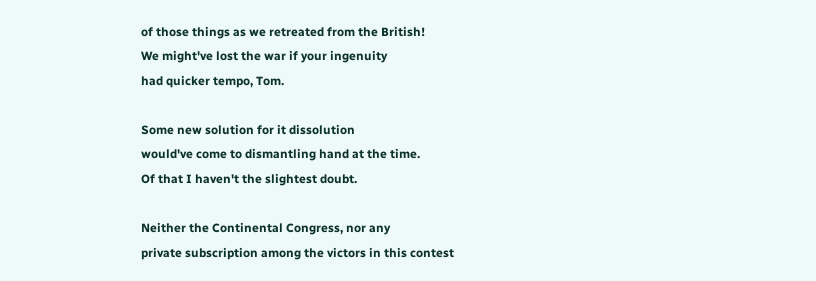of those things as we retreated from the British!
We might've lost the war if your ingenuity
had quicker tempo, Tom.

Some new solution for it dissolution
would've come to dismantling hand at the time.
Of that I haven't the slightest doubt.

Neither the Continental Congress, nor any
private subscription among the victors in this contest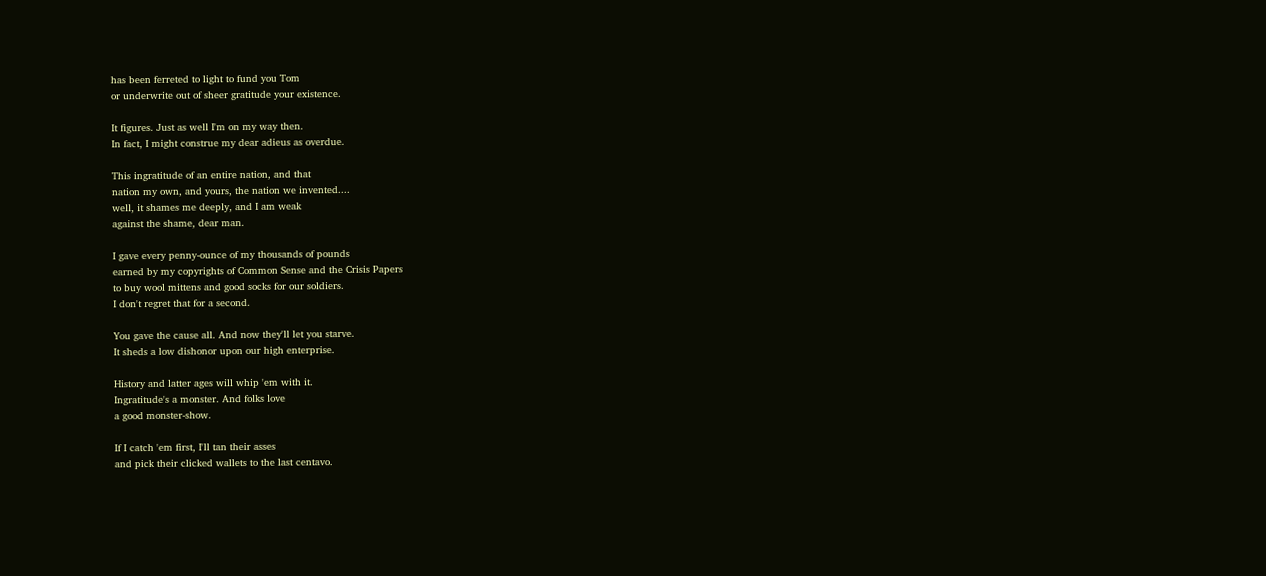has been ferreted to light to fund you Tom
or underwrite out of sheer gratitude your existence.

It figures. Just as well I'm on my way then.
In fact, I might construe my dear adieus as overdue.

This ingratitude of an entire nation, and that
nation my own, and yours, the nation we invented....
well, it shames me deeply, and I am weak
against the shame, dear man.

I gave every penny-ounce of my thousands of pounds
earned by my copyrights of Common Sense and the Crisis Papers
to buy wool mittens and good socks for our soldiers.
I don't regret that for a second.

You gave the cause all. And now they'll let you starve.
It sheds a low dishonor upon our high enterprise.

History and latter ages will whip 'em with it.
Ingratitude's a monster. And folks love
a good monster-show.

If I catch 'em first, I'll tan their asses
and pick their clicked wallets to the last centavo.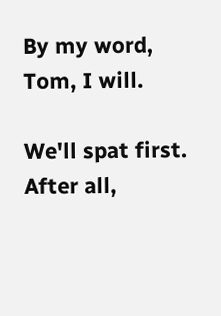By my word, Tom, I will.

We'll spat first. After all,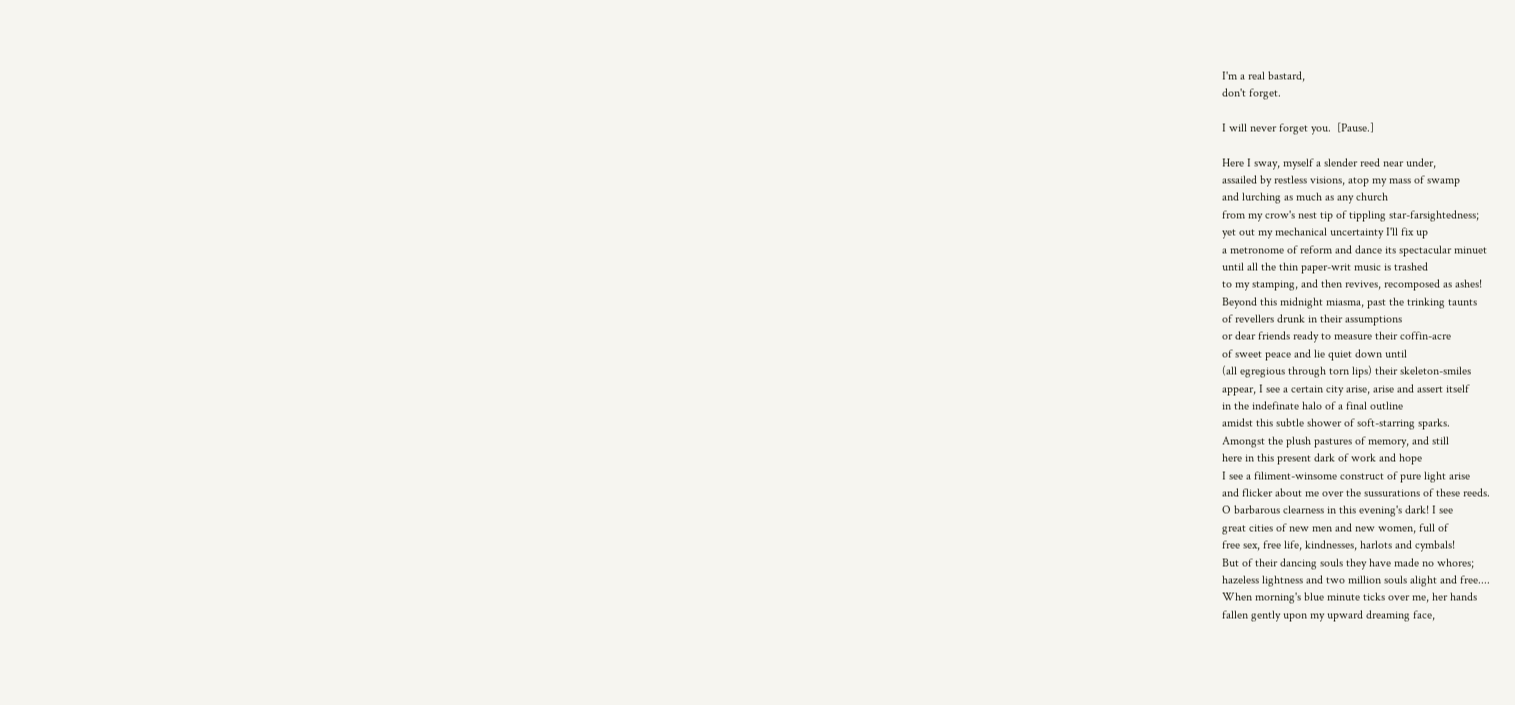I'm a real bastard,
don't forget.

I will never forget you.  [Pause.]

Here I sway, myself a slender reed near under,
assailed by restless visions, atop my mass of swamp
and lurching as much as any church
from my crow's nest tip of tippling star-farsightedness;
yet out my mechanical uncertainty I'll fix up
a metronome of reform and dance its spectacular minuet
until all the thin paper-writ music is trashed
to my stamping, and then revives, recomposed as ashes!
Beyond this midnight miasma, past the trinking taunts
of revellers drunk in their assumptions
or dear friends ready to measure their coffin-acre
of sweet peace and lie quiet down until
(all egregious through torn lips) their skeleton-smiles
appear, I see a certain city arise, arise and assert itself
in the indefinate halo of a final outline
amidst this subtle shower of soft-starring sparks.
Amongst the plush pastures of memory, and still
here in this present dark of work and hope
I see a filiment-winsome construct of pure light arise
and flicker about me over the sussurations of these reeds.
O barbarous clearness in this evening's dark! I see
great cities of new men and new women, full of
free sex, free life, kindnesses, harlots and cymbals!
But of their dancing souls they have made no whores;
hazeless lightness and two million souls alight and free....
When morning's blue minute ticks over me, her hands
fallen gently upon my upward dreaming face,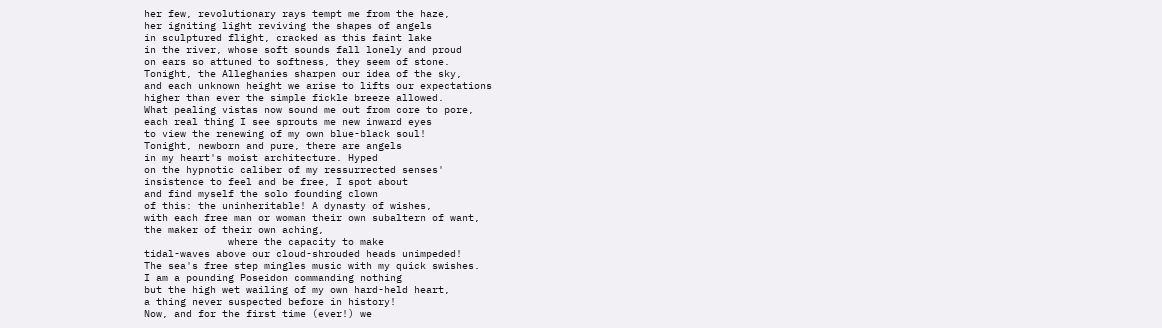her few, revolutionary rays tempt me from the haze,
her igniting light reviving the shapes of angels
in sculptured flight, cracked as this faint lake
in the river, whose soft sounds fall lonely and proud
on ears so attuned to softness, they seem of stone.
Tonight, the Alleghanies sharpen our idea of the sky,
and each unknown height we arise to lifts our expectations
higher than ever the simple fickle breeze allowed.
What pealing vistas now sound me out from core to pore,
each real thing I see sprouts me new inward eyes
to view the renewing of my own blue-black soul!
Tonight, newborn and pure, there are angels
in my heart's moist architecture. Hyped
on the hypnotic caliber of my ressurrected senses'
insistence to feel and be free, I spot about
and find myself the solo founding clown
of this: the uninheritable! A dynasty of wishes,
with each free man or woman their own subaltern of want,
the maker of their own aching,
              where the capacity to make
tidal-waves above our cloud-shrouded heads unimpeded!
The sea's free step mingles music with my quick swishes.
I am a pounding Poseidon commanding nothing
but the high wet wailing of my own hard-held heart,
a thing never suspected before in history!
Now, and for the first time (ever!) we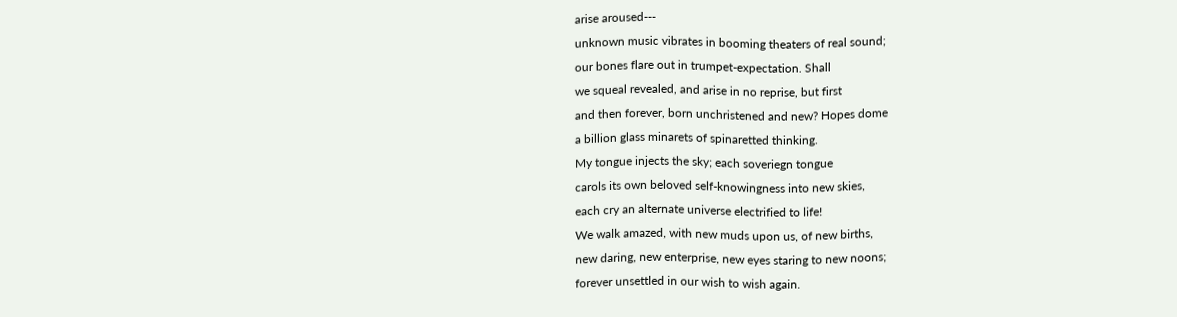arise aroused---
unknown music vibrates in booming theaters of real sound;
our bones flare out in trumpet-expectation. Shall
we squeal revealed, and arise in no reprise, but first
and then forever, born unchristened and new? Hopes dome
a billion glass minarets of spinaretted thinking.
My tongue injects the sky; each soveriegn tongue
carols its own beloved self-knowingness into new skies,
each cry an alternate universe electrified to life!
We walk amazed, with new muds upon us, of new births,
new daring, new enterprise, new eyes staring to new noons;
forever unsettled in our wish to wish again.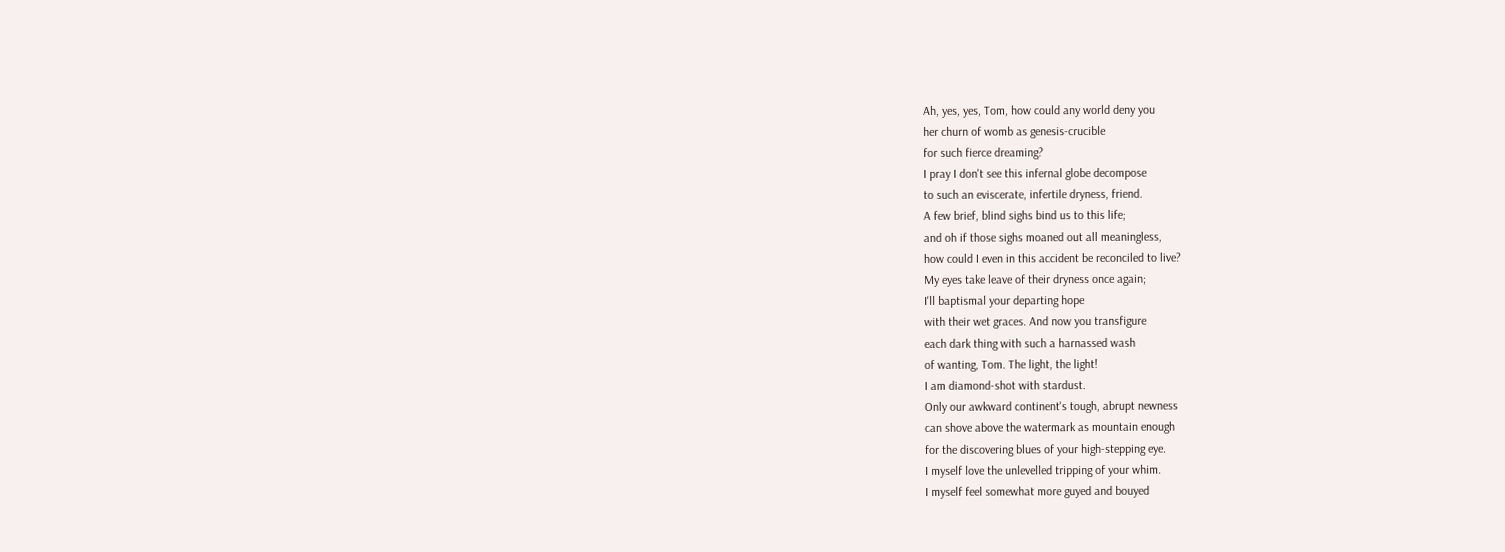Ah, yes, yes, Tom, how could any world deny you
her churn of womb as genesis-crucible
for such fierce dreaming?
I pray I don't see this infernal globe decompose
to such an eviscerate, infertile dryness, friend.
A few brief, blind sighs bind us to this life;
and oh if those sighs moaned out all meaningless,
how could I even in this accident be reconciled to live?
My eyes take leave of their dryness once again;
I'll baptismal your departing hope
with their wet graces. And now you transfigure
each dark thing with such a harnassed wash
of wanting, Tom. The light, the light!
I am diamond-shot with stardust.
Only our awkward continent's tough, abrupt newness
can shove above the watermark as mountain enough
for the discovering blues of your high-stepping eye.
I myself love the unlevelled tripping of your whim.
I myself feel somewhat more guyed and bouyed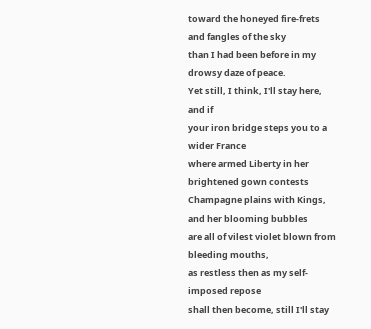toward the honeyed fire-frets and fangles of the sky
than I had been before in my drowsy daze of peace.
Yet still, I think, I'll stay here, and if
your iron bridge steps you to a wider France
where armed Liberty in her brightened gown contests
Champagne plains with Kings, and her blooming bubbles
are all of vilest violet blown from bleeding mouths,
as restless then as my self-imposed repose
shall then become, still I'll stay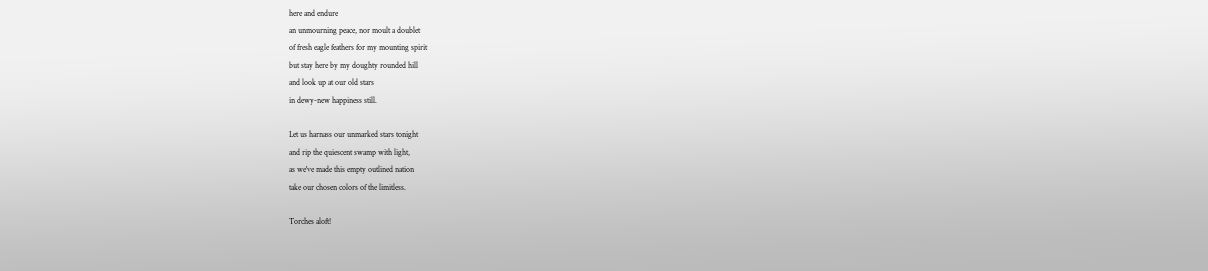here and endure
an unmourning peace, nor moult a doublet
of fresh eagle feathers for my mounting spirit
but stay here by my doughty rounded hill
and look up at our old stars
in dewy-new happiness still.

Let us harnass our unmarked stars tonight
and rip the quiescent swamp with light,
as we've made this empty outlined nation
take our chosen colors of the limitless.

Torches aloft!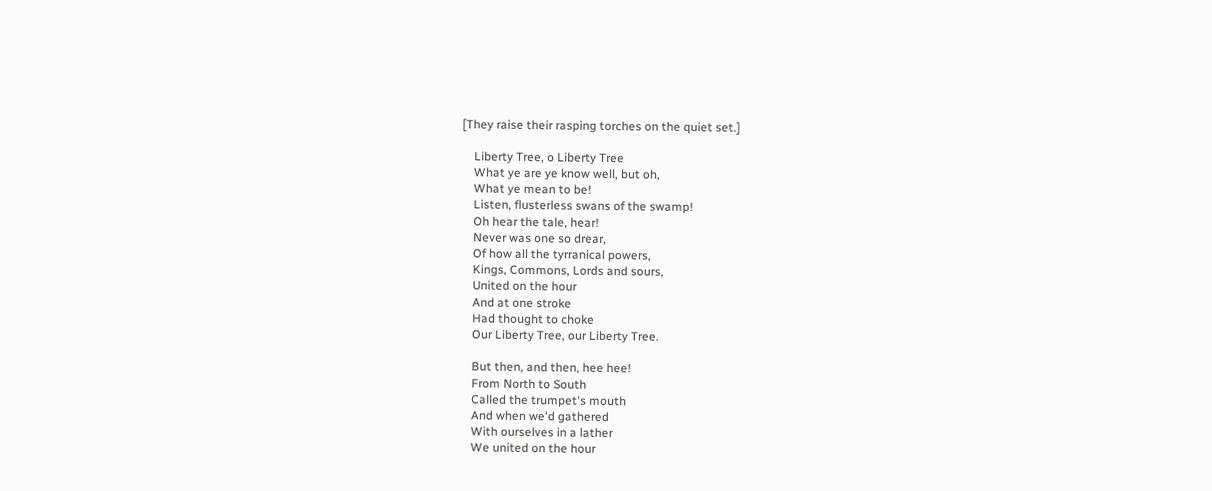[They raise their rasping torches on the quiet set.]

    Liberty Tree, o Liberty Tree
    What ye are ye know well, but oh,
    What ye mean to be!
    Listen, flusterless swans of the swamp!
    Oh hear the tale, hear!
    Never was one so drear,
    Of how all the tyrranical powers,
    Kings, Commons, Lords and sours,
    United on the hour
    And at one stroke
    Had thought to choke
    Our Liberty Tree, our Liberty Tree.

    But then, and then, hee hee!
    From North to South
    Called the trumpet's mouth
    And when we'd gathered
    With ourselves in a lather
    We united on the hour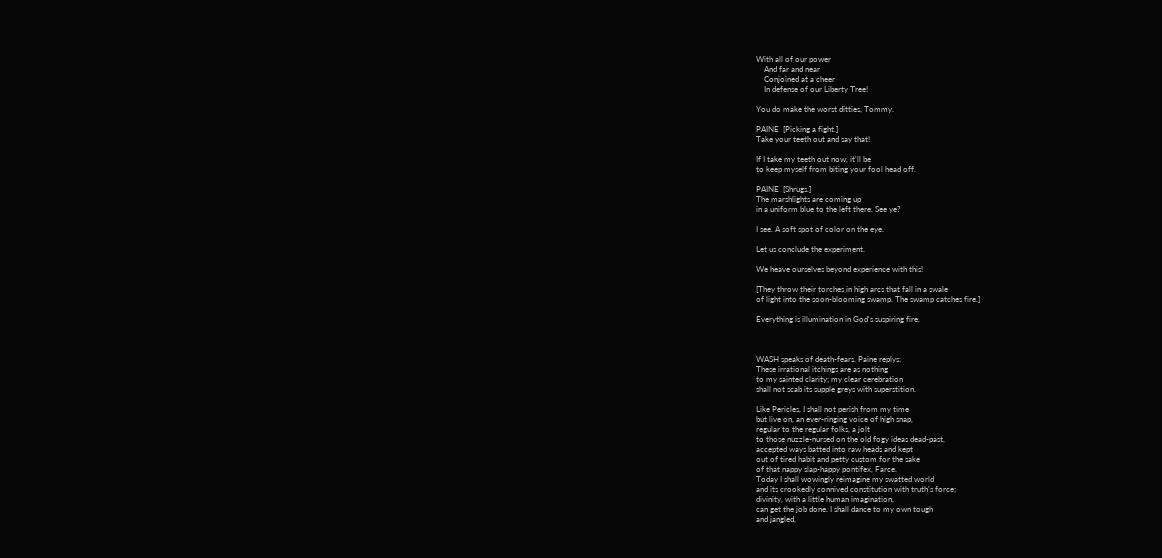With all of our power
    And far and near
    Conjoined at a cheer
    In defense of our Liberty Tree!

You do make the worst ditties, Tommy.

PAINE  [Picking a fight.]
Take your teeth out and say that!

If I take my teeth out now, it'll be
to keep myself from biting your fool head off.

PAINE  [Shrugs.]
The marshlights are coming up
in a uniform blue to the left there. See ye?

I see. A soft spot of color on the eye.

Let us conclude the experiment.

We heave ourselves beyond experience with this!

[They throw their torches in high arcs that fall in a swale
of light into the soon-blooming swamp. The swamp catches fire.]

Everything is illumination in God's suspiring fire.



WASH speaks of death-fears. Paine replys:
These irrational itchings are as nothing
to my sainted clarity; my clear cerebration
shall not scab its supple greys with superstition.

Like Pericles, I shall not perish from my time
but live on, an ever-ringing voice of high snap,
regular to the regular folks, a jolt
to those nuzzle-nursed on the old fogy ideas dead-past,
accepted ways batted into raw heads and kept
out of tired habit and petty custom for the sake
of that nappy slap-happy pontifex, Farce.
Today I shall wowingly reimagine my swatted world
and its crookedly connived constitution with truth's force;
divinity, with a little human imagination,
can get the job done. I shall dance to my own tough
and jangled,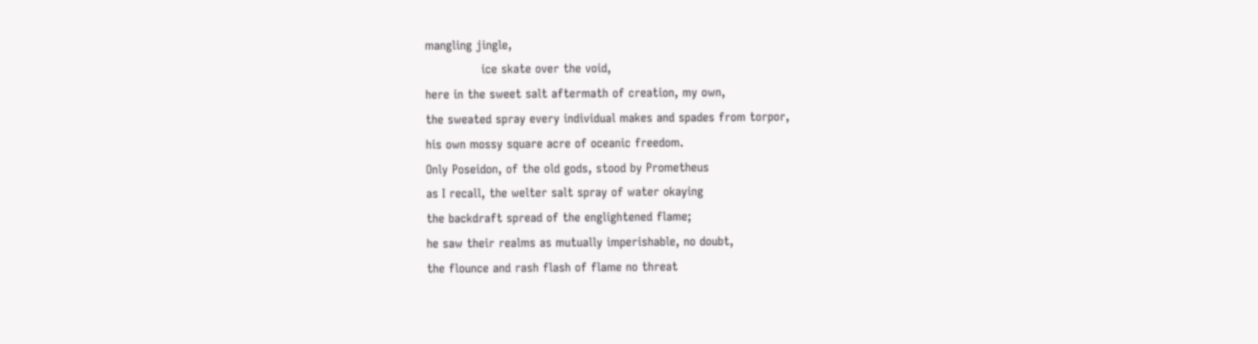mangling jingle,
              ice skate over the void,
here in the sweet salt aftermath of creation, my own,
the sweated spray every individual makes and spades from torpor,
his own mossy square acre of oceanic freedom.
Only Poseidon, of the old gods, stood by Prometheus
as I recall, the welter salt spray of water okaying
the backdraft spread of the englightened flame;
he saw their realms as mutually imperishable, no doubt,
the flounce and rash flash of flame no threat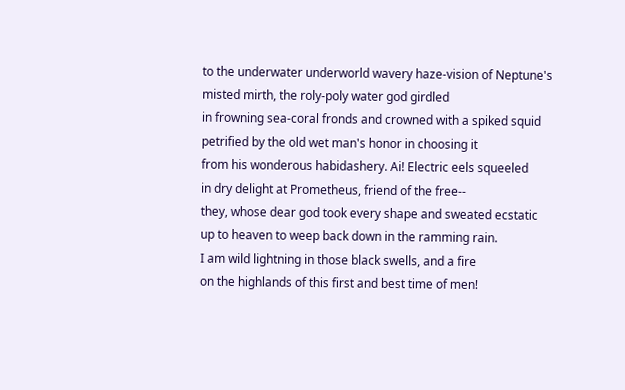to the underwater underworld wavery haze-vision of Neptune's
misted mirth, the roly-poly water god girdled
in frowning sea-coral fronds and crowned with a spiked squid
petrified by the old wet man's honor in choosing it
from his wonderous habidashery. Ai! Electric eels squeeled
in dry delight at Prometheus, friend of the free--
they, whose dear god took every shape and sweated ecstatic
up to heaven to weep back down in the ramming rain.
I am wild lightning in those black swells, and a fire
on the highlands of this first and best time of men!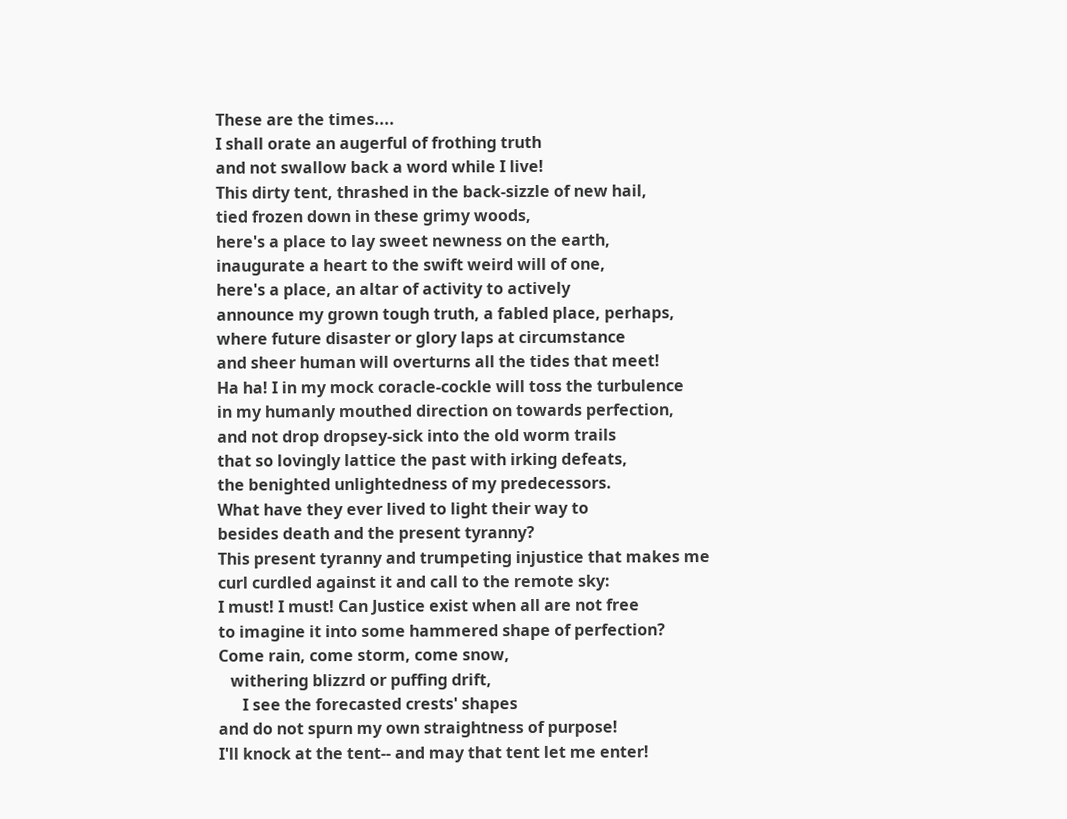These are the times....
I shall orate an augerful of frothing truth
and not swallow back a word while I live!
This dirty tent, thrashed in the back-sizzle of new hail,
tied frozen down in these grimy woods,
here's a place to lay sweet newness on the earth,
inaugurate a heart to the swift weird will of one,
here's a place, an altar of activity to actively
announce my grown tough truth, a fabled place, perhaps,
where future disaster or glory laps at circumstance
and sheer human will overturns all the tides that meet!
Ha ha! I in my mock coracle-cockle will toss the turbulence
in my humanly mouthed direction on towards perfection,
and not drop dropsey-sick into the old worm trails
that so lovingly lattice the past with irking defeats,
the benighted unlightedness of my predecessors.
What have they ever lived to light their way to
besides death and the present tyranny?
This present tyranny and trumpeting injustice that makes me
curl curdled against it and call to the remote sky:
I must! I must! Can Justice exist when all are not free
to imagine it into some hammered shape of perfection?
Come rain, come storm, come snow,
   withering blizzrd or puffing drift,
      I see the forecasted crests' shapes
and do not spurn my own straightness of purpose!
I'll knock at the tent-- and may that tent let me enter!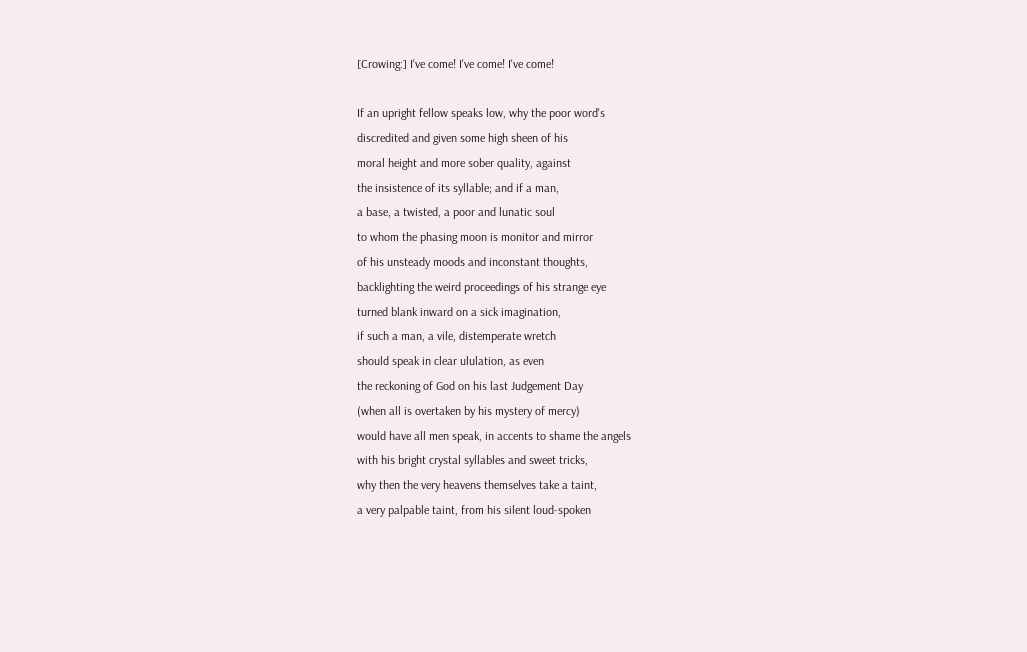[Crowing:] I've come! I've come! I've come!

If an upright fellow speaks low, why the poor word's
discredited and given some high sheen of his
moral height and more sober quality, against
the insistence of its syllable; and if a man,
a base, a twisted, a poor and lunatic soul
to whom the phasing moon is monitor and mirror
of his unsteady moods and inconstant thoughts,
backlighting the weird proceedings of his strange eye
turned blank inward on a sick imagination,
if such a man, a vile, distemperate wretch
should speak in clear ululation, as even
the reckoning of God on his last Judgement Day
(when all is overtaken by his mystery of mercy)
would have all men speak, in accents to shame the angels
with his bright crystal syllables and sweet tricks,
why then the very heavens themselves take a taint,
a very palpable taint, from his silent loud-spoken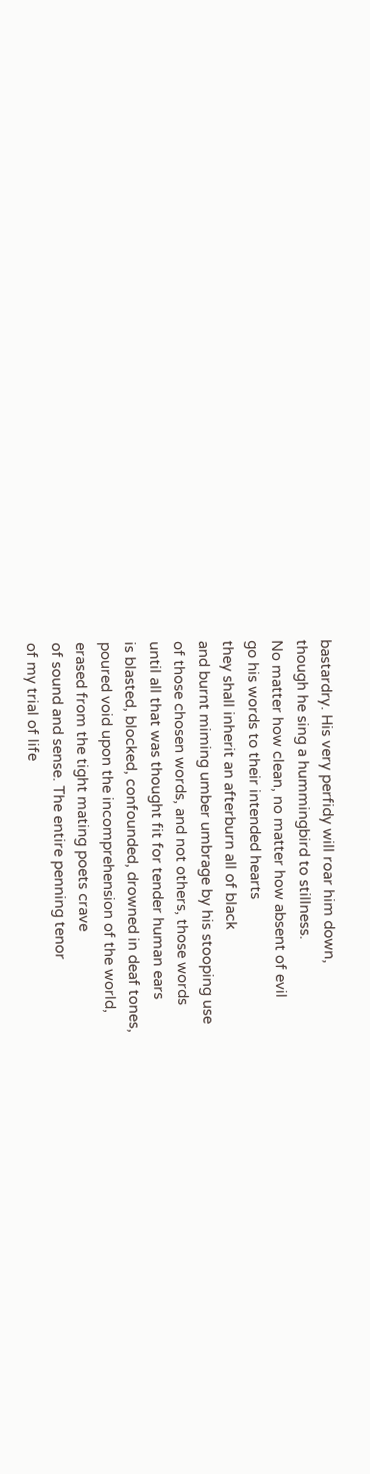bastardry. His very perfidy will roar him down,
though he sing a hummingbird to stillness.
No matter how clean, no matter how absent of evil
go his words to their intended hearts
they shall inherit an afterburn all of black
and burnt miming umber umbrage by his stooping use
of those chosen words, and not others, those words
until all that was thought fit for tender human ears
is blasted, blocked, confounded, drowned in deaf tones,
poured void upon the incomprehension of the world,
erased from the tight mating poets crave
of sound and sense. The entire penning tenor
of my trial of life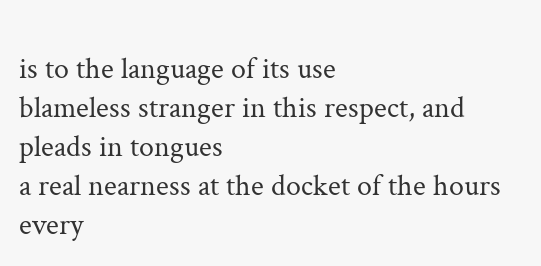is to the language of its use
blameless stranger in this respect, and pleads in tongues
a real nearness at the docket of the hours every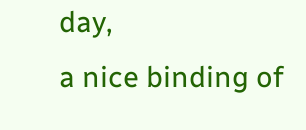day,
a nice binding of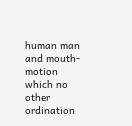human man and mouth-motion
which no other ordination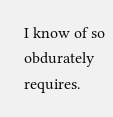I know of so obdurately requires.